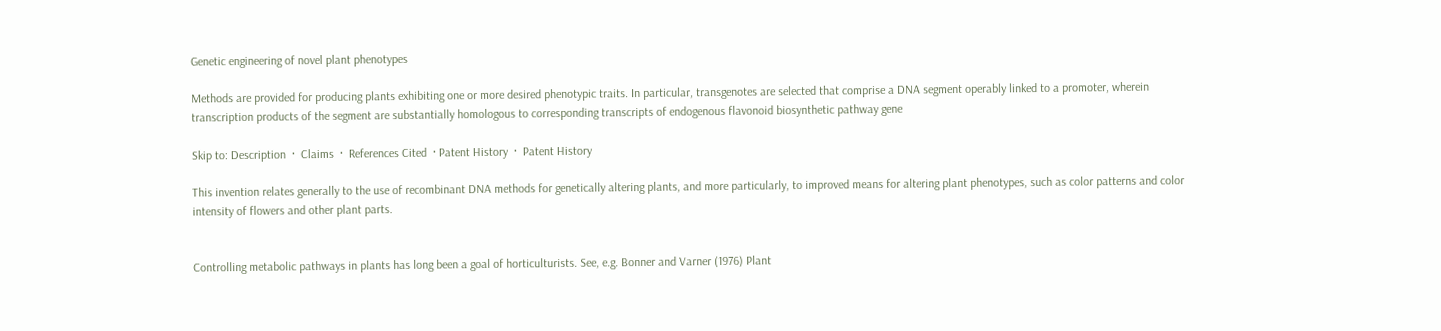Genetic engineering of novel plant phenotypes

Methods are provided for producing plants exhibiting one or more desired phenotypic traits. In particular, transgenotes are selected that comprise a DNA segment operably linked to a promoter, wherein transcription products of the segment are substantially homologous to corresponding transcripts of endogenous flavonoid biosynthetic pathway gene

Skip to: Description  ·  Claims  ·  References Cited  · Patent History  ·  Patent History

This invention relates generally to the use of recombinant DNA methods for genetically altering plants, and more particularly, to improved means for altering plant phenotypes, such as color patterns and color intensity of flowers and other plant parts.


Controlling metabolic pathways in plants has long been a goal of horticulturists. See, e.g. Bonner and Varner (1976) Plant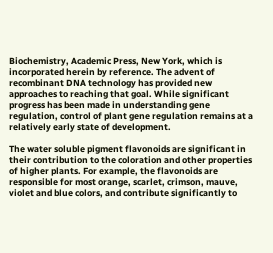Biochemistry, Academic Press, New York, which is incorporated herein by reference. The advent of recombinant DNA technology has provided new approaches to reaching that goal. While significant progress has been made in understanding gene regulation, control of plant gene regulation remains at a relatively early state of development.

The water soluble pigment flavonoids are significant in their contribution to the coloration and other properties of higher plants. For example, the flavonoids are responsible for most orange, scarlet, crimson, mauve, violet and blue colors, and contribute significantly to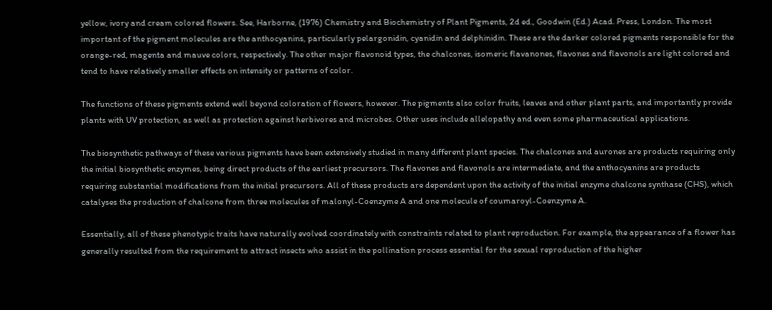yellow, ivory and cream colored flowers. See, Harborne, (1976) Chemistry and Biochemistry of Plant Pigments, 2d ed., Goodwin (Ed.) Acad. Press, London. The most important of the pigment molecules are the anthocyanins, particularly pelargonidin, cyanidin and delphinidin. These are the darker colored pigments responsible for the orange-red, magenta and mauve colors, respectively. The other major flavonoid types, the chalcones, isomeric flavanones, flavones and flavonols are light colored and tend to have relatively smaller effects on intensity or patterns of color.

The functions of these pigments extend well beyond coloration of flowers, however. The pigments also color fruits, leaves and other plant parts, and importantly provide plants with UV protection, as well as protection against herbivores and microbes. Other uses include allelopathy and even some pharmaceutical applications.

The biosynthetic pathways of these various pigments have been extensively studied in many different plant species. The chalcones and aurones are products requiring only the initial biosynthetic enzymes, being direct products of the earliest precursors. The flavones and flavonols are intermediate, and the anthocyanins are products requiring substantial modifications from the initial precursors. All of these products are dependent upon the activity of the initial enzyme chalcone synthase (CHS), which catalyses the production of chalcone from three molecules of malonyl-Coenzyme A and one molecule of coumaroyl-Coenzyme A.

Essentially, all of these phenotypic traits have naturally evolved coordinately with constraints related to plant reproduction. For example, the appearance of a flower has generally resulted from the requirement to attract insects who assist in the pollination process essential for the sexual reproduction of the higher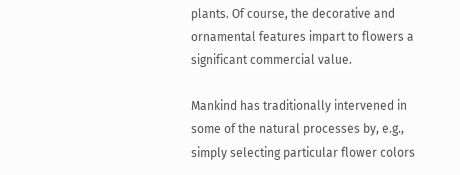plants. Of course, the decorative and ornamental features impart to flowers a significant commercial value.

Mankind has traditionally intervened in some of the natural processes by, e.g., simply selecting particular flower colors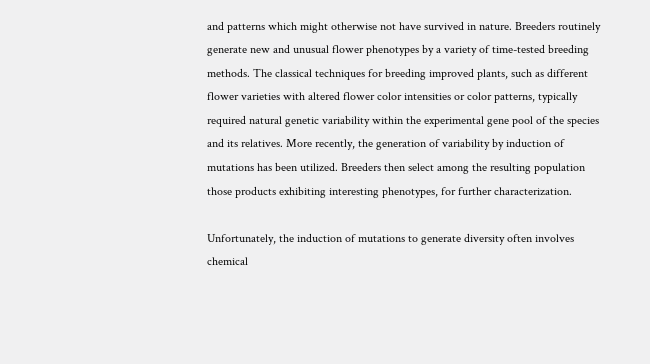and patterns which might otherwise not have survived in nature. Breeders routinely generate new and unusual flower phenotypes by a variety of time-tested breeding methods. The classical techniques for breeding improved plants, such as different flower varieties with altered flower color intensities or color patterns, typically required natural genetic variability within the experimental gene pool of the species and its relatives. More recently, the generation of variability by induction of mutations has been utilized. Breeders then select among the resulting population those products exhibiting interesting phenotypes, for further characterization.

Unfortunately, the induction of mutations to generate diversity often involves chemical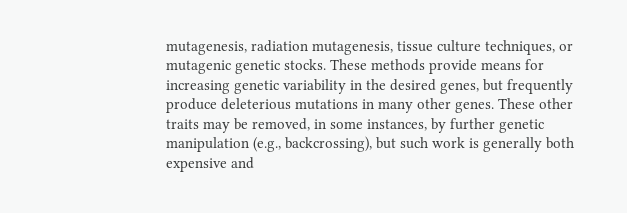mutagenesis, radiation mutagenesis, tissue culture techniques, or mutagenic genetic stocks. These methods provide means for increasing genetic variability in the desired genes, but frequently produce deleterious mutations in many other genes. These other traits may be removed, in some instances, by further genetic manipulation (e.g., backcrossing), but such work is generally both expensive and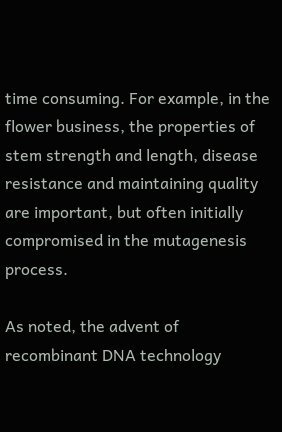time consuming. For example, in the flower business, the properties of stem strength and length, disease resistance and maintaining quality are important, but often initially compromised in the mutagenesis process.

As noted, the advent of recombinant DNA technology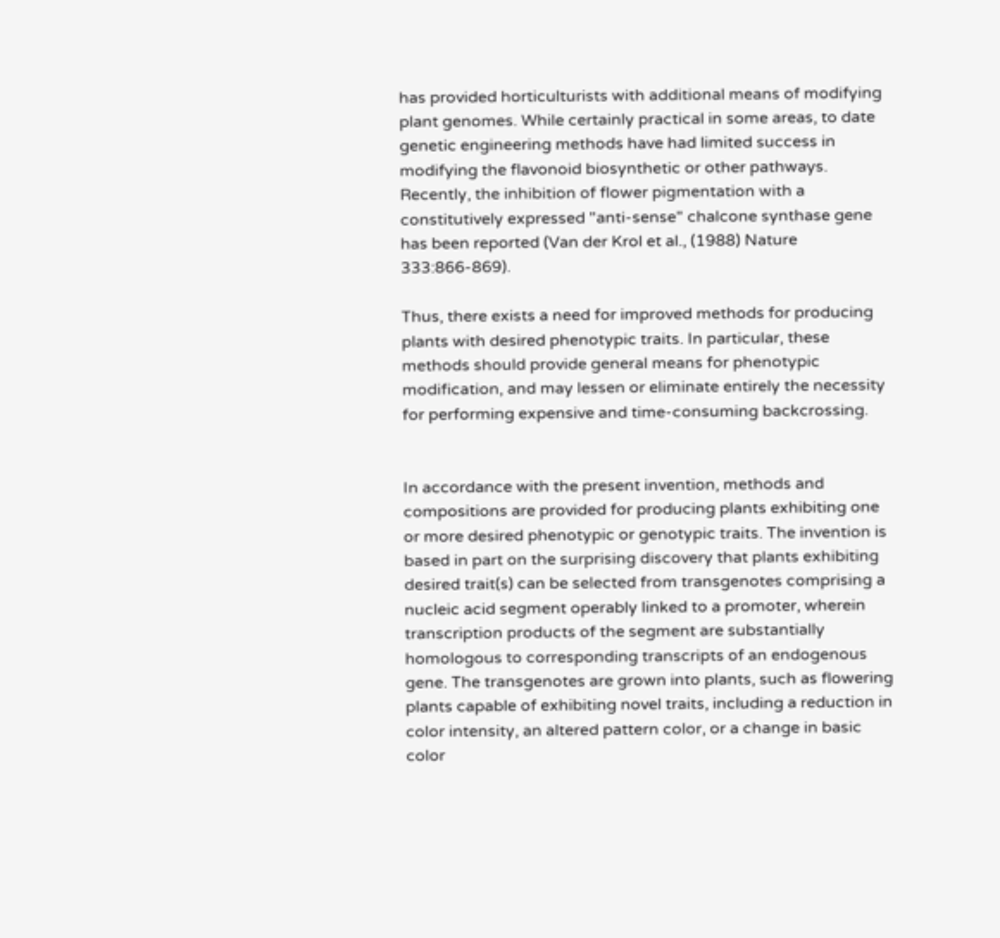has provided horticulturists with additional means of modifying plant genomes. While certainly practical in some areas, to date genetic engineering methods have had limited success in modifying the flavonoid biosynthetic or other pathways. Recently, the inhibition of flower pigmentation with a constitutively expressed "anti-sense" chalcone synthase gene has been reported (Van der Krol et al., (1988) Nature 333:866-869).

Thus, there exists a need for improved methods for producing plants with desired phenotypic traits. In particular, these methods should provide general means for phenotypic modification, and may lessen or eliminate entirely the necessity for performing expensive and time-consuming backcrossing.


In accordance with the present invention, methods and compositions are provided for producing plants exhibiting one or more desired phenotypic or genotypic traits. The invention is based in part on the surprising discovery that plants exhibiting desired trait(s) can be selected from transgenotes comprising a nucleic acid segment operably linked to a promoter, wherein transcription products of the segment are substantially homologous to corresponding transcripts of an endogenous gene. The transgenotes are grown into plants, such as flowering plants capable of exhibiting novel traits, including a reduction in color intensity, an altered pattern color, or a change in basic color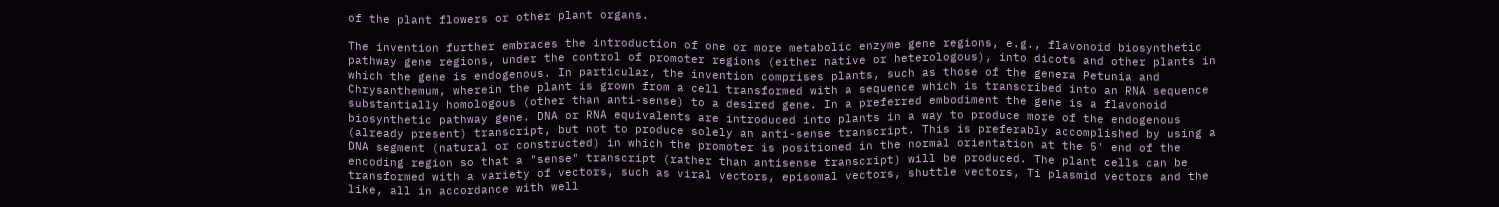of the plant flowers or other plant organs.

The invention further embraces the introduction of one or more metabolic enzyme gene regions, e.g., flavonoid biosynthetic pathway gene regions, under the control of promoter regions (either native or heterologous), into dicots and other plants in which the gene is endogenous. In particular, the invention comprises plants, such as those of the genera Petunia and Chrysanthemum, wherein the plant is grown from a cell transformed with a sequence which is transcribed into an RNA sequence substantially homologous (other than anti-sense) to a desired gene. In a preferred embodiment the gene is a flavonoid biosynthetic pathway gene. DNA or RNA equivalents are introduced into plants in a way to produce more of the endogenous (already present) transcript, but not to produce solely an anti-sense transcript. This is preferably accomplished by using a DNA segment (natural or constructed) in which the promoter is positioned in the normal orientation at the 5' end of the encoding region so that a "sense" transcript (rather than antisense transcript) will be produced. The plant cells can be transformed with a variety of vectors, such as viral vectors, episomal vectors, shuttle vectors, Ti plasmid vectors and the like, all in accordance with well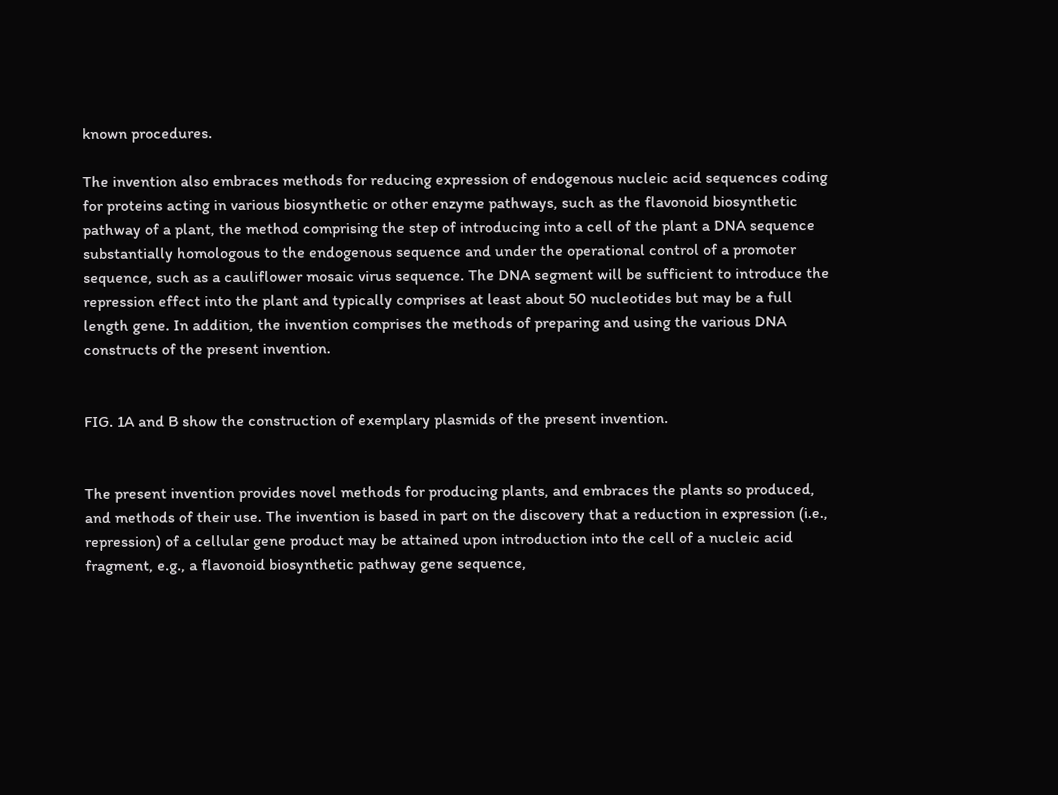known procedures.

The invention also embraces methods for reducing expression of endogenous nucleic acid sequences coding for proteins acting in various biosynthetic or other enzyme pathways, such as the flavonoid biosynthetic pathway of a plant, the method comprising the step of introducing into a cell of the plant a DNA sequence substantially homologous to the endogenous sequence and under the operational control of a promoter sequence, such as a cauliflower mosaic virus sequence. The DNA segment will be sufficient to introduce the repression effect into the plant and typically comprises at least about 50 nucleotides but may be a full length gene. In addition, the invention comprises the methods of preparing and using the various DNA constructs of the present invention.


FIG. 1A and B show the construction of exemplary plasmids of the present invention.


The present invention provides novel methods for producing plants, and embraces the plants so produced, and methods of their use. The invention is based in part on the discovery that a reduction in expression (i.e., repression) of a cellular gene product may be attained upon introduction into the cell of a nucleic acid fragment, e.g., a flavonoid biosynthetic pathway gene sequence,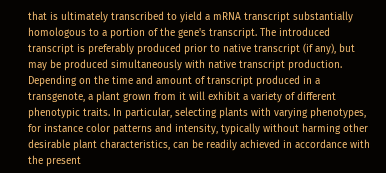that is ultimately transcribed to yield a mRNA transcript substantially homologous to a portion of the gene's transcript. The introduced transcript is preferably produced prior to native transcript (if any), but may be produced simultaneously with native transcript production. Depending on the time and amount of transcript produced in a transgenote, a plant grown from it will exhibit a variety of different phenotypic traits. In particular, selecting plants with varying phenotypes, for instance color patterns and intensity, typically without harming other desirable plant characteristics, can be readily achieved in accordance with the present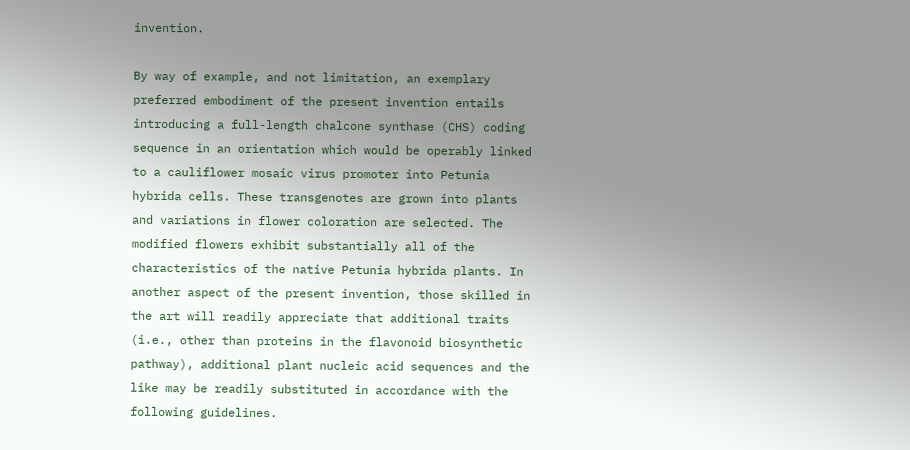invention.

By way of example, and not limitation, an exemplary preferred embodiment of the present invention entails introducing a full-length chalcone synthase (CHS) coding sequence in an orientation which would be operably linked to a cauliflower mosaic virus promoter into Petunia hybrida cells. These transgenotes are grown into plants and variations in flower coloration are selected. The modified flowers exhibit substantially all of the characteristics of the native Petunia hybrida plants. In another aspect of the present invention, those skilled in the art will readily appreciate that additional traits (i.e., other than proteins in the flavonoid biosynthetic pathway), additional plant nucleic acid sequences and the like may be readily substituted in accordance with the following guidelines.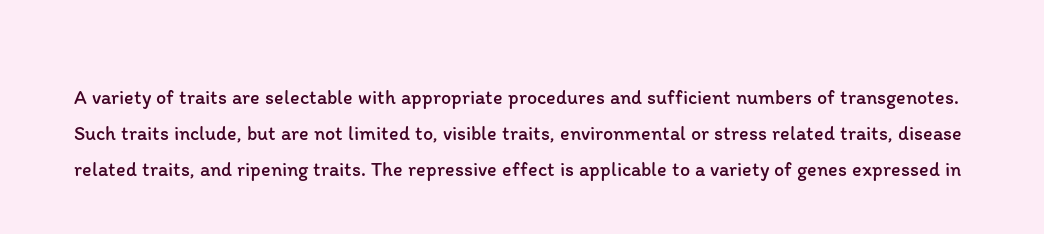A variety of traits are selectable with appropriate procedures and sufficient numbers of transgenotes. Such traits include, but are not limited to, visible traits, environmental or stress related traits, disease related traits, and ripening traits. The repressive effect is applicable to a variety of genes expressed in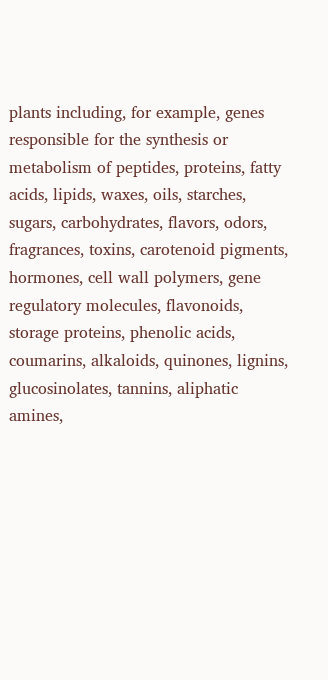plants including, for example, genes responsible for the synthesis or metabolism of peptides, proteins, fatty acids, lipids, waxes, oils, starches, sugars, carbohydrates, flavors, odors, fragrances, toxins, carotenoid pigments, hormones, cell wall polymers, gene regulatory molecules, flavonoids, storage proteins, phenolic acids, coumarins, alkaloids, quinones, lignins, glucosinolates, tannins, aliphatic amines,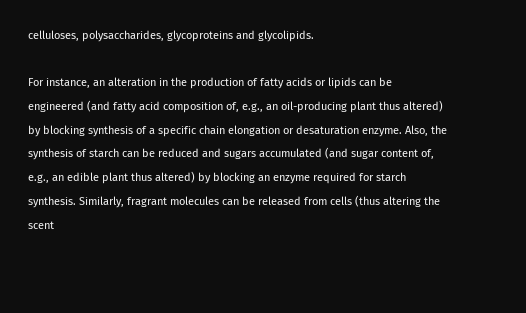celluloses, polysaccharides, glycoproteins and glycolipids.

For instance, an alteration in the production of fatty acids or lipids can be engineered (and fatty acid composition of, e.g., an oil-producing plant thus altered) by blocking synthesis of a specific chain elongation or desaturation enzyme. Also, the synthesis of starch can be reduced and sugars accumulated (and sugar content of, e.g., an edible plant thus altered) by blocking an enzyme required for starch synthesis. Similarly, fragrant molecules can be released from cells (thus altering the scent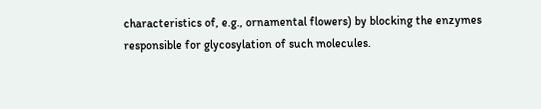characteristics of, e.g., ornamental flowers) by blocking the enzymes responsible for glycosylation of such molecules.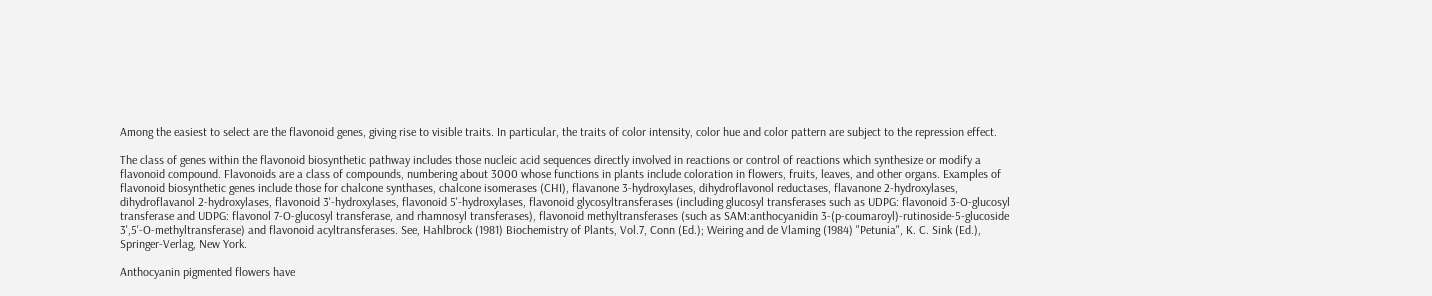Among the easiest to select are the flavonoid genes, giving rise to visible traits. In particular, the traits of color intensity, color hue and color pattern are subject to the repression effect.

The class of genes within the flavonoid biosynthetic pathway includes those nucleic acid sequences directly involved in reactions or control of reactions which synthesize or modify a flavonoid compound. Flavonoids are a class of compounds, numbering about 3000 whose functions in plants include coloration in flowers, fruits, leaves, and other organs. Examples of flavonoid biosynthetic genes include those for chalcone synthases, chalcone isomerases (CHI), flavanone 3-hydroxylases, dihydroflavonol reductases, flavanone 2-hydroxylases, dihydroflavanol 2-hydroxylases, flavonoid 3'-hydroxylases, flavonoid 5'-hydroxylases, flavonoid glycosyltransferases (including glucosyl transferases such as UDPG: flavonoid 3-O-glucosyl transferase and UDPG: flavonol 7-O-glucosyl transferase, and rhamnosyl transferases), flavonoid methyltransferases (such as SAM:anthocyanidin 3-(p-coumaroyl)-rutinoside-5-glucoside 3',5'-O-methyltransferase) and flavonoid acyltransferases. See, Hahlbrock (1981) Biochemistry of Plants, Vol.7, Conn (Ed.); Weiring and de Vlaming (1984) "Petunia", K. C. Sink (Ed.), Springer-Verlag, New York.

Anthocyanin pigmented flowers have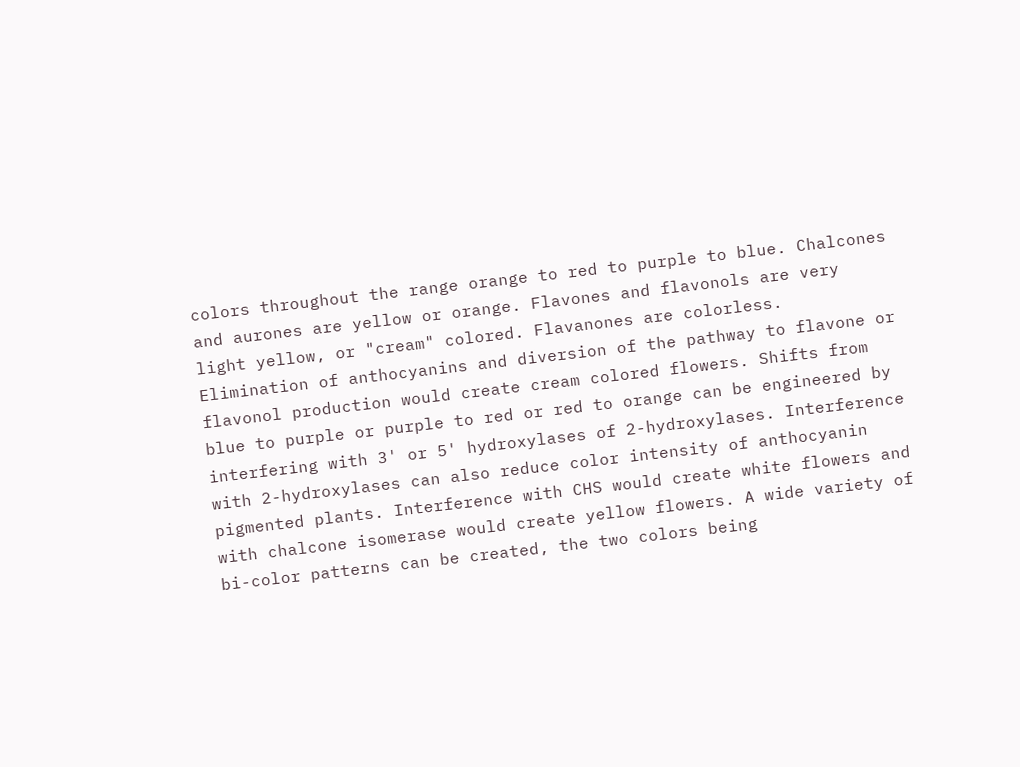colors throughout the range orange to red to purple to blue. Chalcones and aurones are yellow or orange. Flavones and flavonols are very light yellow, or "cream" colored. Flavanones are colorless. Elimination of anthocyanins and diversion of the pathway to flavone or flavonol production would create cream colored flowers. Shifts from blue to purple or purple to red or red to orange can be engineered by interfering with 3' or 5' hydroxylases of 2-hydroxylases. Interference with 2-hydroxylases can also reduce color intensity of anthocyanin pigmented plants. Interference with CHS would create white flowers and with chalcone isomerase would create yellow flowers. A wide variety of bi-color patterns can be created, the two colors being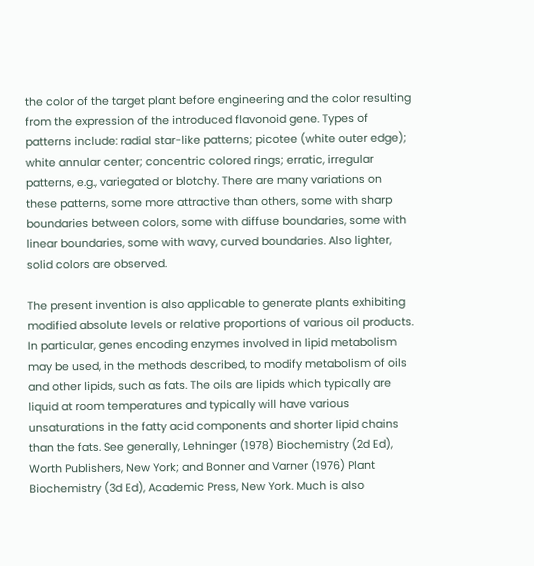the color of the target plant before engineering and the color resulting from the expression of the introduced flavonoid gene. Types of patterns include: radial star-like patterns; picotee (white outer edge); white annular center; concentric colored rings; erratic, irregular patterns, e.g., variegated or blotchy. There are many variations on these patterns, some more attractive than others, some with sharp boundaries between colors, some with diffuse boundaries, some with linear boundaries, some with wavy, curved boundaries. Also lighter, solid colors are observed.

The present invention is also applicable to generate plants exhibiting modified absolute levels or relative proportions of various oil products. In particular, genes encoding enzymes involved in lipid metabolism may be used, in the methods described, to modify metabolism of oils and other lipids, such as fats. The oils are lipids which typically are liquid at room temperatures and typically will have various unsaturations in the fatty acid components and shorter lipid chains than the fats. See generally, Lehninger (1978) Biochemistry (2d Ed), Worth Publishers, New York; and Bonner and Varner (1976) Plant Biochemistry (3d Ed), Academic Press, New York. Much is also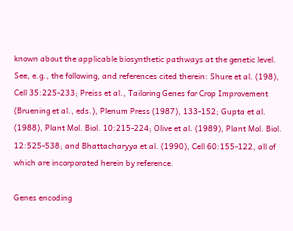known about the applicable biosynthetic pathways at the genetic level. See, e.g., the following, and references cited therein: Shure et al. (198), Cell 35:225-233; Preiss et al., Tailoring Genes for Crop Improvement (Bruening et al., eds.), Plenum Press (1987), 133-152; Gupta et al. (1988), Plant Mol. Biol. 10:215-224; Olive et al. (1989), Plant Mol. Biol. 12:525-538; and Bhattacharyya et al. (1990), Cell 60:155-122, all of which are incorporated herein by reference.

Genes encoding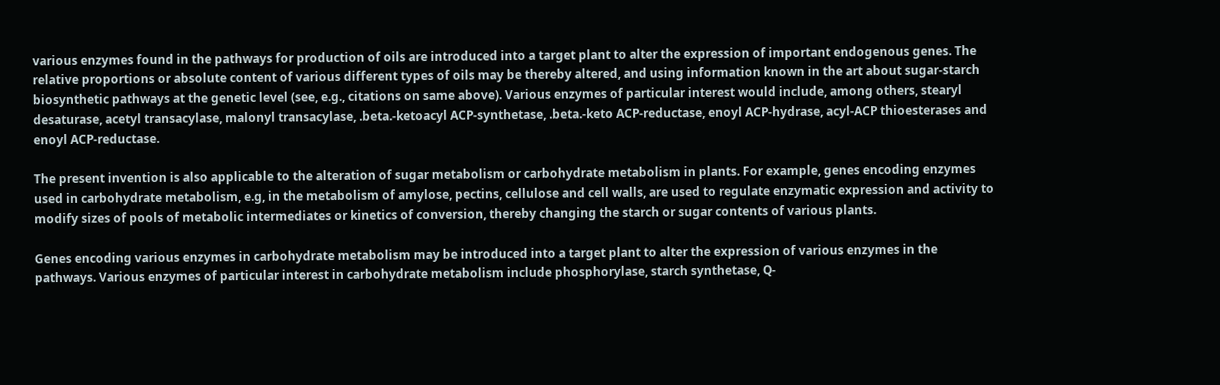various enzymes found in the pathways for production of oils are introduced into a target plant to alter the expression of important endogenous genes. The relative proportions or absolute content of various different types of oils may be thereby altered, and using information known in the art about sugar-starch biosynthetic pathways at the genetic level (see, e.g., citations on same above). Various enzymes of particular interest would include, among others, stearyl desaturase, acetyl transacylase, malonyl transacylase, .beta.-ketoacyl ACP-synthetase, .beta.-keto ACP-reductase, enoyl ACP-hydrase, acyl-ACP thioesterases and enoyl ACP-reductase.

The present invention is also applicable to the alteration of sugar metabolism or carbohydrate metabolism in plants. For example, genes encoding enzymes used in carbohydrate metabolism, e.g, in the metabolism of amylose, pectins, cellulose and cell walls, are used to regulate enzymatic expression and activity to modify sizes of pools of metabolic intermediates or kinetics of conversion, thereby changing the starch or sugar contents of various plants.

Genes encoding various enzymes in carbohydrate metabolism may be introduced into a target plant to alter the expression of various enzymes in the pathways. Various enzymes of particular interest in carbohydrate metabolism include phosphorylase, starch synthetase, Q-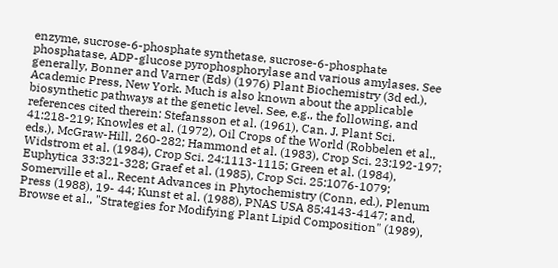enzyme, sucrose-6-phosphate synthetase, sucrose-6-phosphate phosphatase, ADP-glucose pyrophosphorylase and various amylases. See generally, Bonner and Varner (Eds) (1976) Plant Biochemistry (3d ed.), Academic Press, New York. Much is also known about the applicable biosynthetic pathways at the genetic level. See, e.g., the following, and references cited therein: Stefansson et al. (1961), Can. J. Plant Sci. 41:218-219; Knowles et al. (1972), Oil Crops of the World (Robbelen et al., eds.), McGraw-Hill, 260-282; Hammond et al. (1983), Crop Sci. 23:192-197; Widstrom et al. (1984), Crop Sci. 24:1113-1115; Green et al. (1984), Euphytica 33:321-328; Graef et al. (1985), Crop Sci. 25:1076-1079; Somerville et al., Recent Advances in Phytochemistry (Conn, ed.), Plenum Press (1988), 19- 44; Kunst et al. (1988), PNAS USA 85:4143-4147; and, Browse et al., "Strategies for Modifying Plant Lipid Composition" (1989),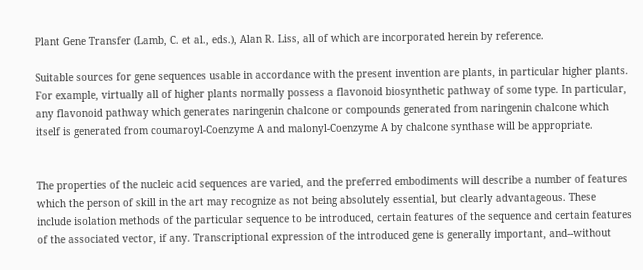Plant Gene Transfer (Lamb, C. et al., eds.), Alan R. Liss, all of which are incorporated herein by reference.

Suitable sources for gene sequences usable in accordance with the present invention are plants, in particular higher plants. For example, virtually all of higher plants normally possess a flavonoid biosynthetic pathway of some type. In particular, any flavonoid pathway which generates naringenin chalcone or compounds generated from naringenin chalcone which itself is generated from coumaroyl-Coenzyme A and malonyl-Coenzyme A by chalcone synthase will be appropriate.


The properties of the nucleic acid sequences are varied, and the preferred embodiments will describe a number of features which the person of skill in the art may recognize as not being absolutely essential, but clearly advantageous. These include isolation methods of the particular sequence to be introduced, certain features of the sequence and certain features of the associated vector, if any. Transcriptional expression of the introduced gene is generally important, and--without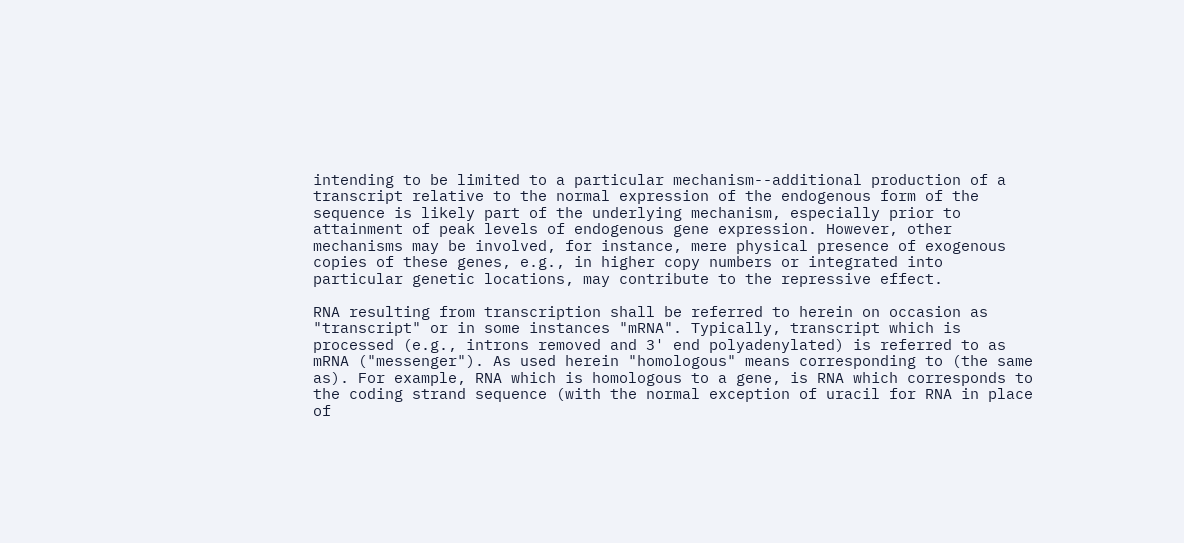intending to be limited to a particular mechanism--additional production of a transcript relative to the normal expression of the endogenous form of the sequence is likely part of the underlying mechanism, especially prior to attainment of peak levels of endogenous gene expression. However, other mechanisms may be involved, for instance, mere physical presence of exogenous copies of these genes, e.g., in higher copy numbers or integrated into particular genetic locations, may contribute to the repressive effect.

RNA resulting from transcription shall be referred to herein on occasion as "transcript" or in some instances "mRNA". Typically, transcript which is processed (e.g., introns removed and 3' end polyadenylated) is referred to as mRNA ("messenger"). As used herein "homologous" means corresponding to (the same as). For example, RNA which is homologous to a gene, is RNA which corresponds to the coding strand sequence (with the normal exception of uracil for RNA in place of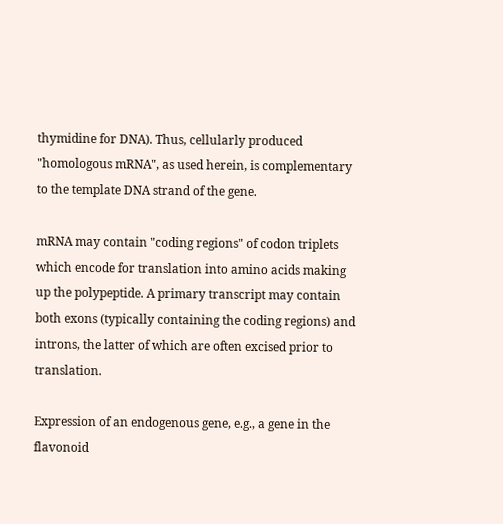thymidine for DNA). Thus, cellularly produced "homologous mRNA", as used herein, is complementary to the template DNA strand of the gene.

mRNA may contain "coding regions" of codon triplets which encode for translation into amino acids making up the polypeptide. A primary transcript may contain both exons (typically containing the coding regions) and introns, the latter of which are often excised prior to translation.

Expression of an endogenous gene, e.g., a gene in the flavonoid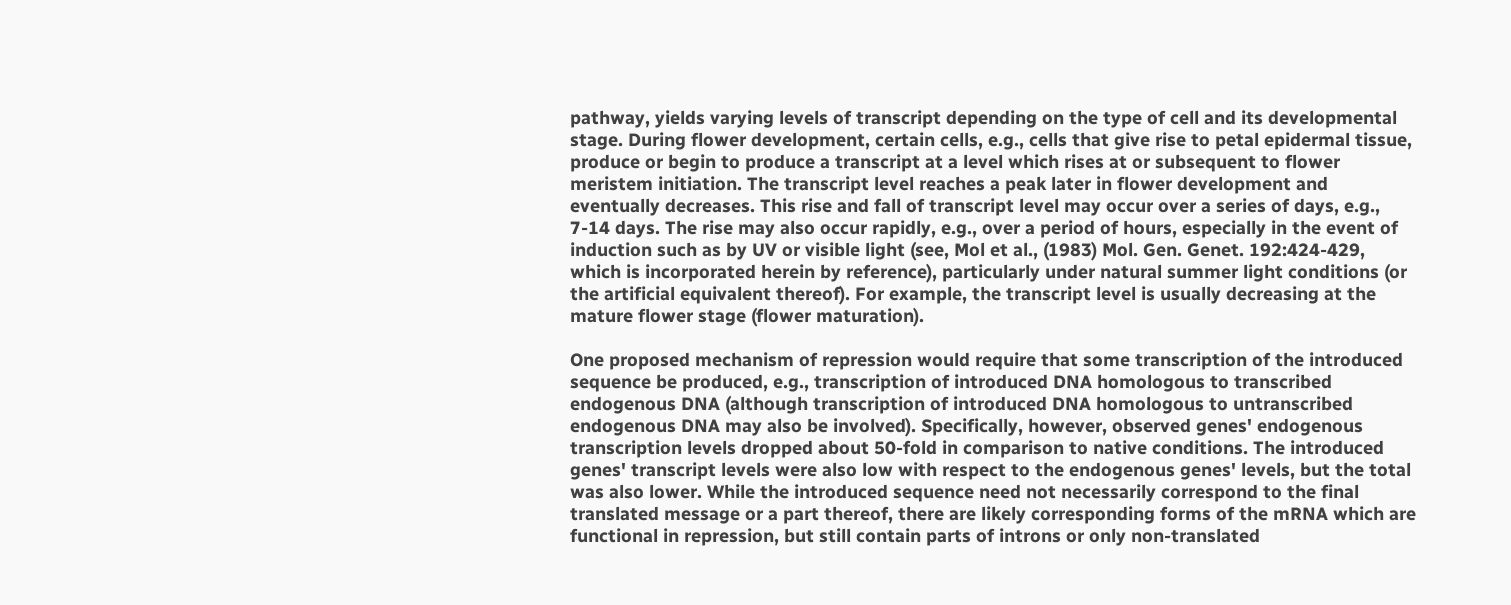pathway, yields varying levels of transcript depending on the type of cell and its developmental stage. During flower development, certain cells, e.g., cells that give rise to petal epidermal tissue, produce or begin to produce a transcript at a level which rises at or subsequent to flower meristem initiation. The transcript level reaches a peak later in flower development and eventually decreases. This rise and fall of transcript level may occur over a series of days, e.g., 7-14 days. The rise may also occur rapidly, e.g., over a period of hours, especially in the event of induction such as by UV or visible light (see, Mol et al., (1983) Mol. Gen. Genet. 192:424-429, which is incorporated herein by reference), particularly under natural summer light conditions (or the artificial equivalent thereof). For example, the transcript level is usually decreasing at the mature flower stage (flower maturation).

One proposed mechanism of repression would require that some transcription of the introduced sequence be produced, e.g., transcription of introduced DNA homologous to transcribed endogenous DNA (although transcription of introduced DNA homologous to untranscribed endogenous DNA may also be involved). Specifically, however, observed genes' endogenous transcription levels dropped about 50-fold in comparison to native conditions. The introduced genes' transcript levels were also low with respect to the endogenous genes' levels, but the total was also lower. While the introduced sequence need not necessarily correspond to the final translated message or a part thereof, there are likely corresponding forms of the mRNA which are functional in repression, but still contain parts of introns or only non-translated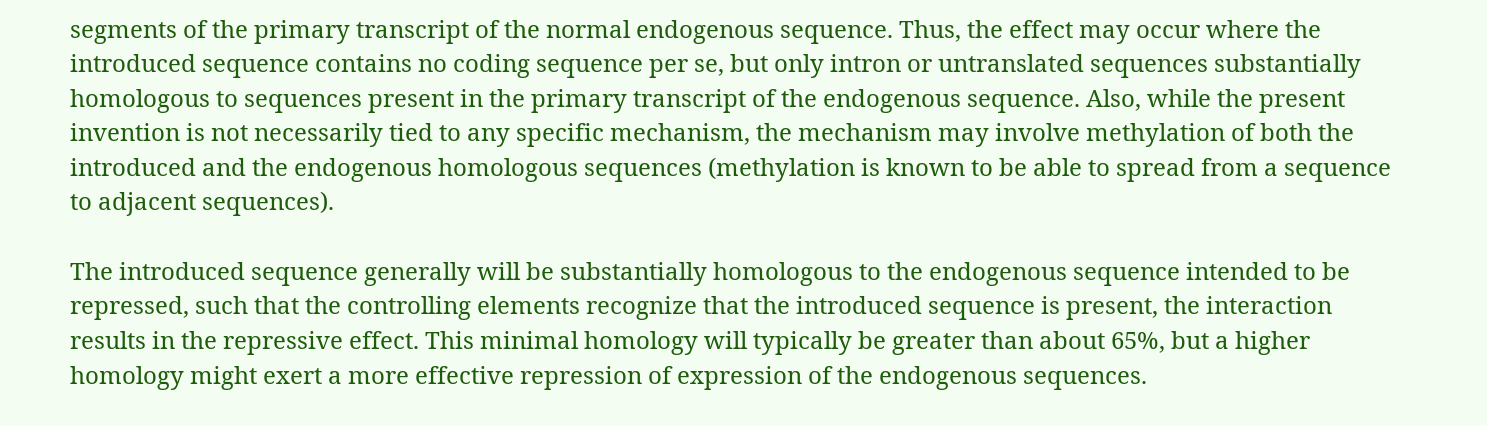segments of the primary transcript of the normal endogenous sequence. Thus, the effect may occur where the introduced sequence contains no coding sequence per se, but only intron or untranslated sequences substantially homologous to sequences present in the primary transcript of the endogenous sequence. Also, while the present invention is not necessarily tied to any specific mechanism, the mechanism may involve methylation of both the introduced and the endogenous homologous sequences (methylation is known to be able to spread from a sequence to adjacent sequences).

The introduced sequence generally will be substantially homologous to the endogenous sequence intended to be repressed, such that the controlling elements recognize that the introduced sequence is present, the interaction results in the repressive effect. This minimal homology will typically be greater than about 65%, but a higher homology might exert a more effective repression of expression of the endogenous sequences.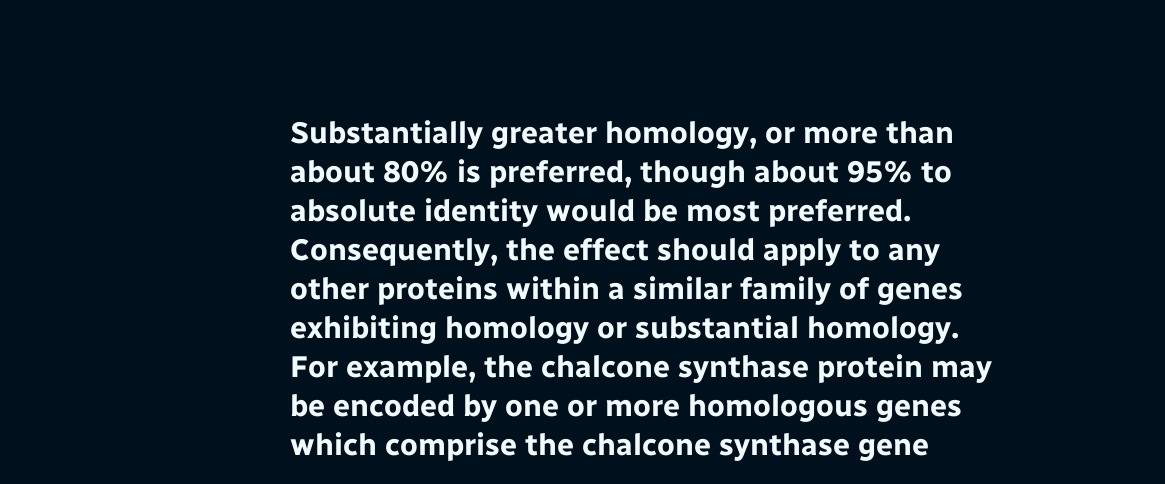Substantially greater homology, or more than about 80% is preferred, though about 95% to absolute identity would be most preferred. Consequently, the effect should apply to any other proteins within a similar family of genes exhibiting homology or substantial homology. For example, the chalcone synthase protein may be encoded by one or more homologous genes which comprise the chalcone synthase gene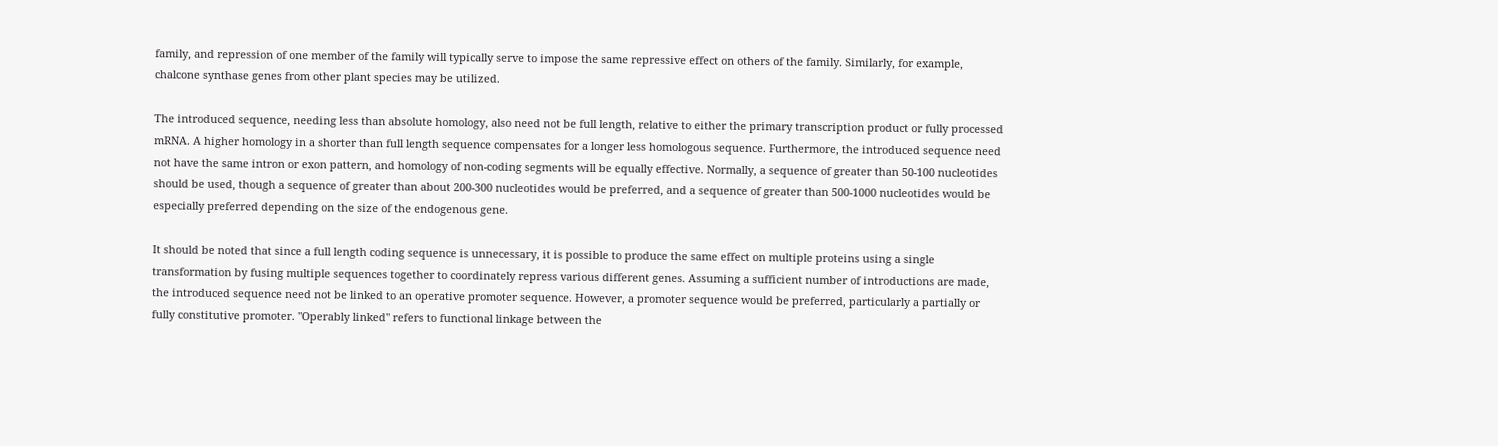family, and repression of one member of the family will typically serve to impose the same repressive effect on others of the family. Similarly, for example, chalcone synthase genes from other plant species may be utilized.

The introduced sequence, needing less than absolute homology, also need not be full length, relative to either the primary transcription product or fully processed mRNA. A higher homology in a shorter than full length sequence compensates for a longer less homologous sequence. Furthermore, the introduced sequence need not have the same intron or exon pattern, and homology of non-coding segments will be equally effective. Normally, a sequence of greater than 50-100 nucleotides should be used, though a sequence of greater than about 200-300 nucleotides would be preferred, and a sequence of greater than 500-1000 nucleotides would be especially preferred depending on the size of the endogenous gene.

It should be noted that since a full length coding sequence is unnecessary, it is possible to produce the same effect on multiple proteins using a single transformation by fusing multiple sequences together to coordinately repress various different genes. Assuming a sufficient number of introductions are made, the introduced sequence need not be linked to an operative promoter sequence. However, a promoter sequence would be preferred, particularly a partially or fully constitutive promoter. "Operably linked" refers to functional linkage between the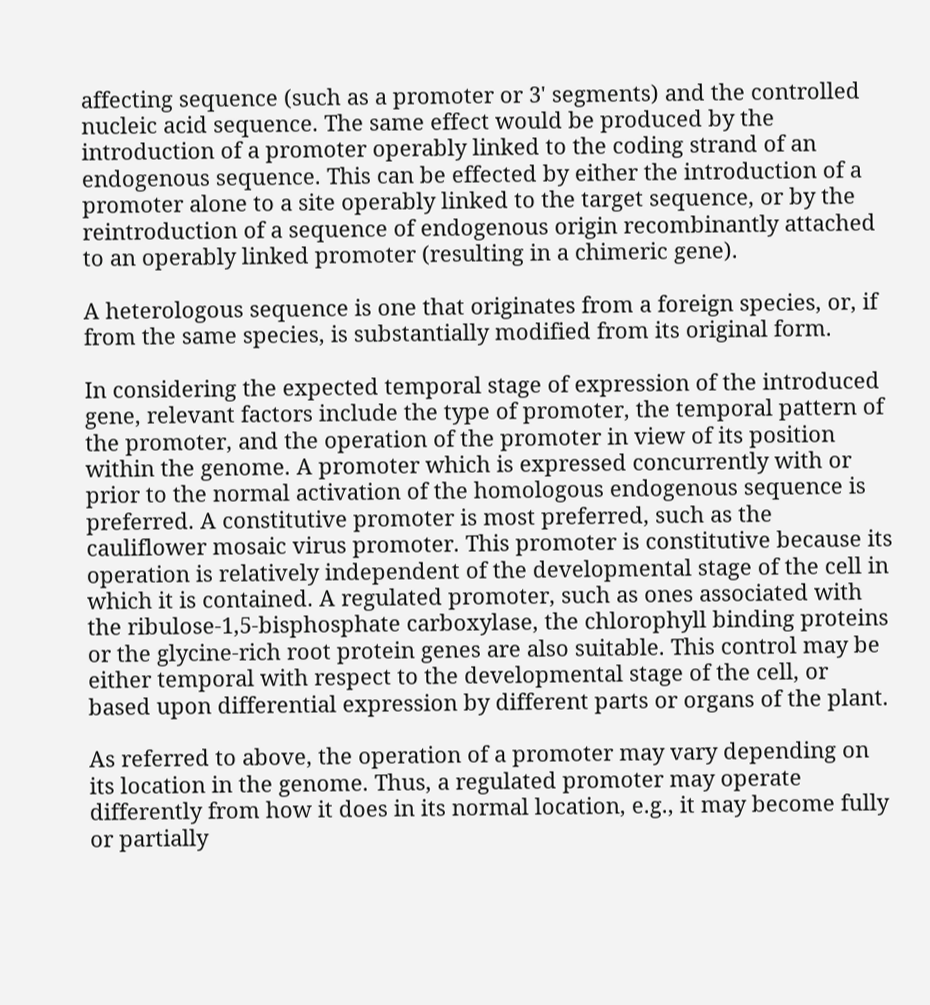affecting sequence (such as a promoter or 3' segments) and the controlled nucleic acid sequence. The same effect would be produced by the introduction of a promoter operably linked to the coding strand of an endogenous sequence. This can be effected by either the introduction of a promoter alone to a site operably linked to the target sequence, or by the reintroduction of a sequence of endogenous origin recombinantly attached to an operably linked promoter (resulting in a chimeric gene).

A heterologous sequence is one that originates from a foreign species, or, if from the same species, is substantially modified from its original form.

In considering the expected temporal stage of expression of the introduced gene, relevant factors include the type of promoter, the temporal pattern of the promoter, and the operation of the promoter in view of its position within the genome. A promoter which is expressed concurrently with or prior to the normal activation of the homologous endogenous sequence is preferred. A constitutive promoter is most preferred, such as the cauliflower mosaic virus promoter. This promoter is constitutive because its operation is relatively independent of the developmental stage of the cell in which it is contained. A regulated promoter, such as ones associated with the ribulose-1,5-bisphosphate carboxylase, the chlorophyll binding proteins or the glycine-rich root protein genes are also suitable. This control may be either temporal with respect to the developmental stage of the cell, or based upon differential expression by different parts or organs of the plant.

As referred to above, the operation of a promoter may vary depending on its location in the genome. Thus, a regulated promoter may operate differently from how it does in its normal location, e.g., it may become fully or partially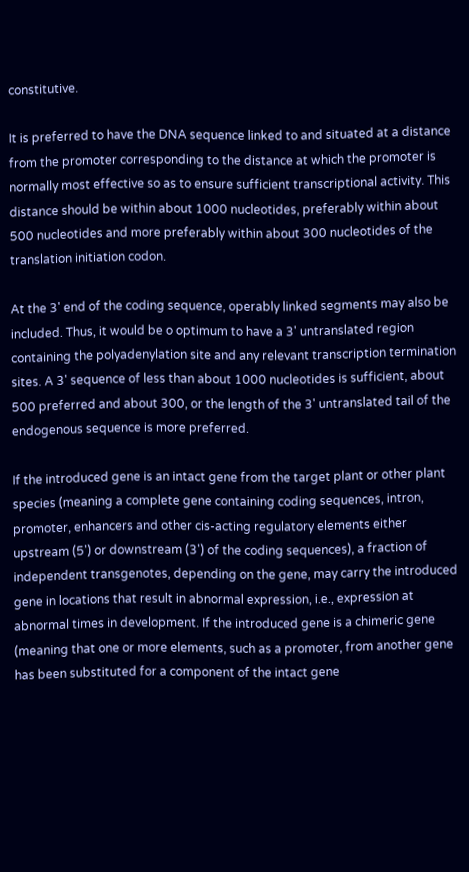constitutive.

It is preferred to have the DNA sequence linked to and situated at a distance from the promoter corresponding to the distance at which the promoter is normally most effective so as to ensure sufficient transcriptional activity. This distance should be within about 1000 nucleotides, preferably within about 500 nucleotides and more preferably within about 300 nucleotides of the translation initiation codon.

At the 3' end of the coding sequence, operably linked segments may also be included. Thus, it would be o optimum to have a 3' untranslated region containing the polyadenylation site and any relevant transcription termination sites. A 3' sequence of less than about 1000 nucleotides is sufficient, about 500 preferred and about 300, or the length of the 3' untranslated tail of the endogenous sequence is more preferred.

If the introduced gene is an intact gene from the target plant or other plant species (meaning a complete gene containing coding sequences, intron, promoter, enhancers and other cis-acting regulatory elements either upstream (5') or downstream (3') of the coding sequences), a fraction of independent transgenotes, depending on the gene, may carry the introduced gene in locations that result in abnormal expression, i.e., expression at abnormal times in development. If the introduced gene is a chimeric gene (meaning that one or more elements, such as a promoter, from another gene has been substituted for a component of the intact gene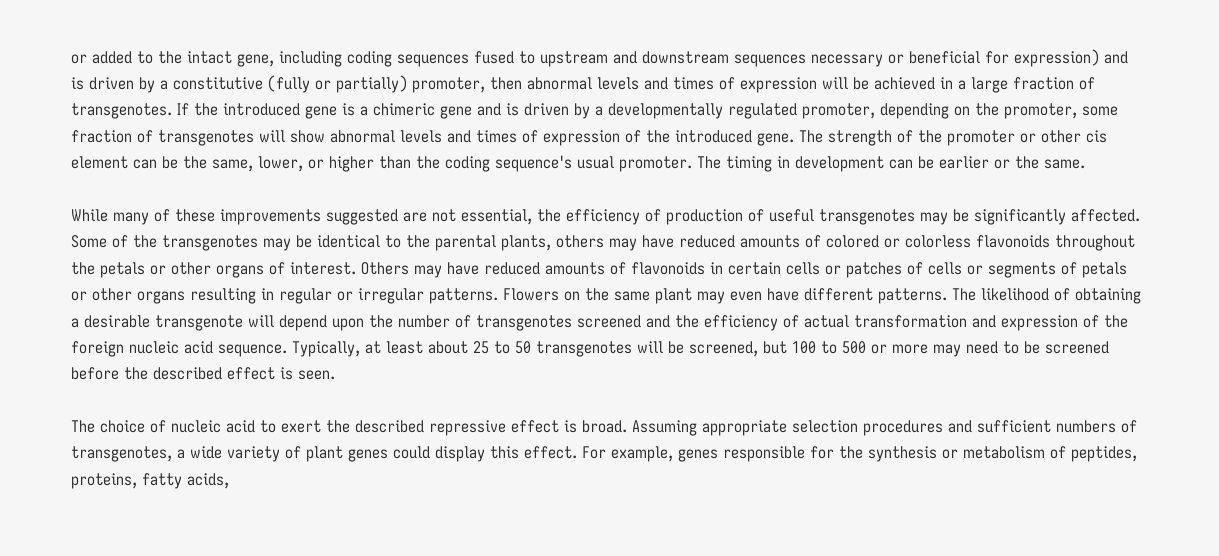or added to the intact gene, including coding sequences fused to upstream and downstream sequences necessary or beneficial for expression) and is driven by a constitutive (fully or partially) promoter, then abnormal levels and times of expression will be achieved in a large fraction of transgenotes. If the introduced gene is a chimeric gene and is driven by a developmentally regulated promoter, depending on the promoter, some fraction of transgenotes will show abnormal levels and times of expression of the introduced gene. The strength of the promoter or other cis element can be the same, lower, or higher than the coding sequence's usual promoter. The timing in development can be earlier or the same.

While many of these improvements suggested are not essential, the efficiency of production of useful transgenotes may be significantly affected. Some of the transgenotes may be identical to the parental plants, others may have reduced amounts of colored or colorless flavonoids throughout the petals or other organs of interest. Others may have reduced amounts of flavonoids in certain cells or patches of cells or segments of petals or other organs resulting in regular or irregular patterns. Flowers on the same plant may even have different patterns. The likelihood of obtaining a desirable transgenote will depend upon the number of transgenotes screened and the efficiency of actual transformation and expression of the foreign nucleic acid sequence. Typically, at least about 25 to 50 transgenotes will be screened, but 100 to 500 or more may need to be screened before the described effect is seen.

The choice of nucleic acid to exert the described repressive effect is broad. Assuming appropriate selection procedures and sufficient numbers of transgenotes, a wide variety of plant genes could display this effect. For example, genes responsible for the synthesis or metabolism of peptides, proteins, fatty acids,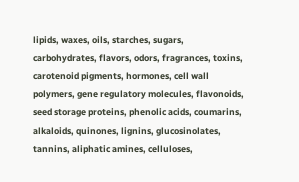lipids, waxes, oils, starches, sugars, carbohydrates, flavors, odors, fragrances, toxins, carotenoid pigments, hormones, cell wall polymers, gene regulatory molecules, flavonoids, seed storage proteins, phenolic acids, coumarins, alkaloids, quinones, lignins, glucosinolates, tannins, aliphatic amines, celluloses,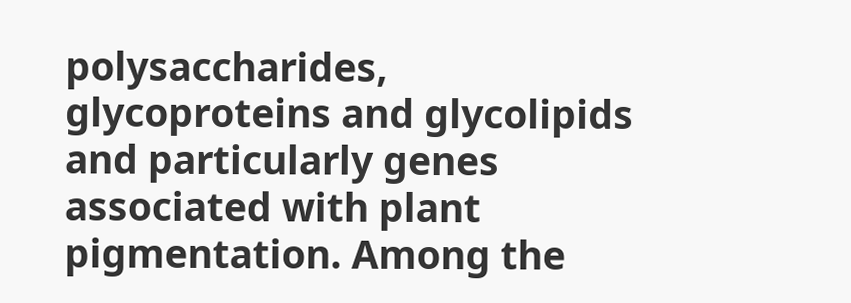polysaccharides, glycoproteins and glycolipids and particularly genes associated with plant pigmentation. Among the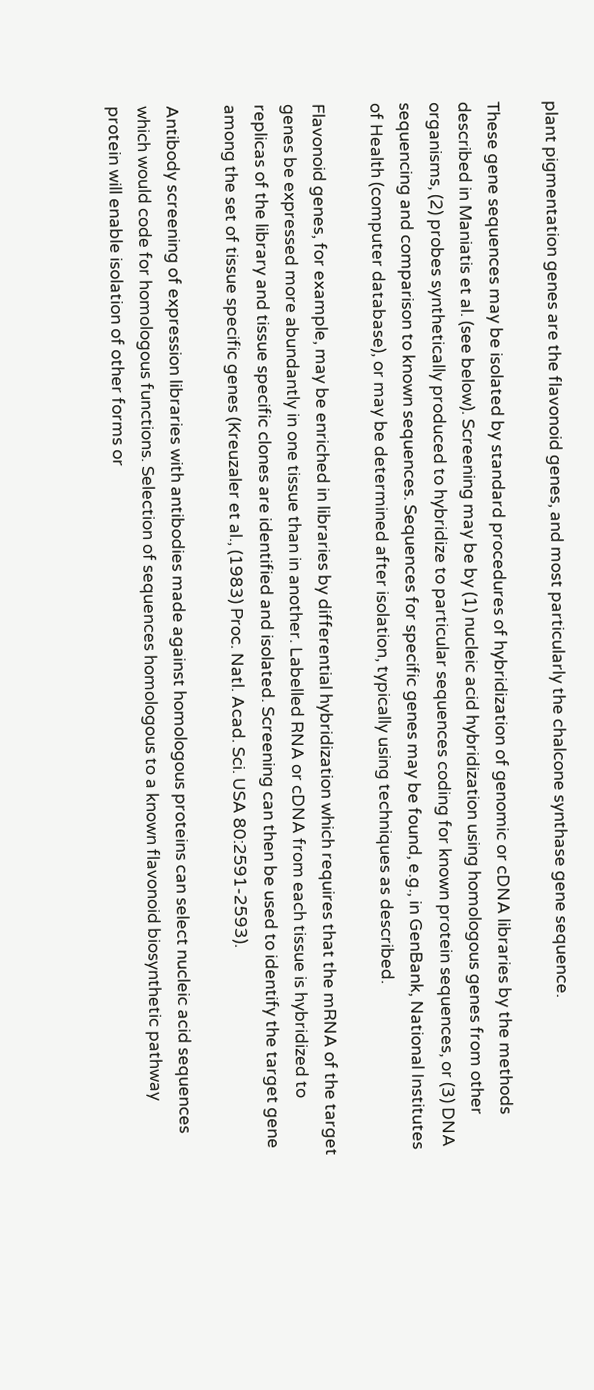plant pigmentation genes are the flavonoid genes, and most particularly the chalcone synthase gene sequence.

These gene sequences may be isolated by standard procedures of hybridization of genomic or cDNA libraries by the methods described in Maniatis et al. (see below). Screening may be by (1) nucleic acid hybridization using homologous genes from other organisms, (2) probes synthetically produced to hybridize to particular sequences coding for known protein sequences, or (3) DNA sequencing and comparison to known sequences. Sequences for specific genes may be found, e.g., in GenBank, National Institutes of Health (computer database), or may be determined after isolation, typically using techniques as described.

Flavonoid genes, for example, may be enriched in libraries by differential hybridization which requires that the mRNA of the target genes be expressed more abundantly in one tissue than in another. Labelled RNA or cDNA from each tissue is hybridized to replicas of the library and tissue specific clones are identified and isolated. Screening can then be used to identify the target gene among the set of tissue specific genes (Kreuzaler et al., (1983) Proc. Natl. Acad. Sci. USA 80:2591-2593).

Antibody screening of expression libraries with antibodies made against homologous proteins can select nucleic acid sequences which would code for homologous functions. Selection of sequences homologous to a known flavonoid biosynthetic pathway protein will enable isolation of other forms or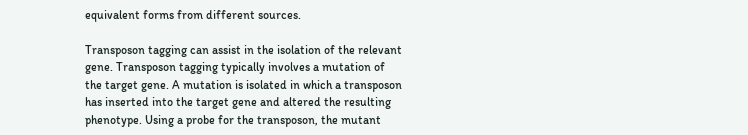equivalent forms from different sources.

Transposon tagging can assist in the isolation of the relevant gene. Transposon tagging typically involves a mutation of the target gene. A mutation is isolated in which a transposon has inserted into the target gene and altered the resulting phenotype. Using a probe for the transposon, the mutant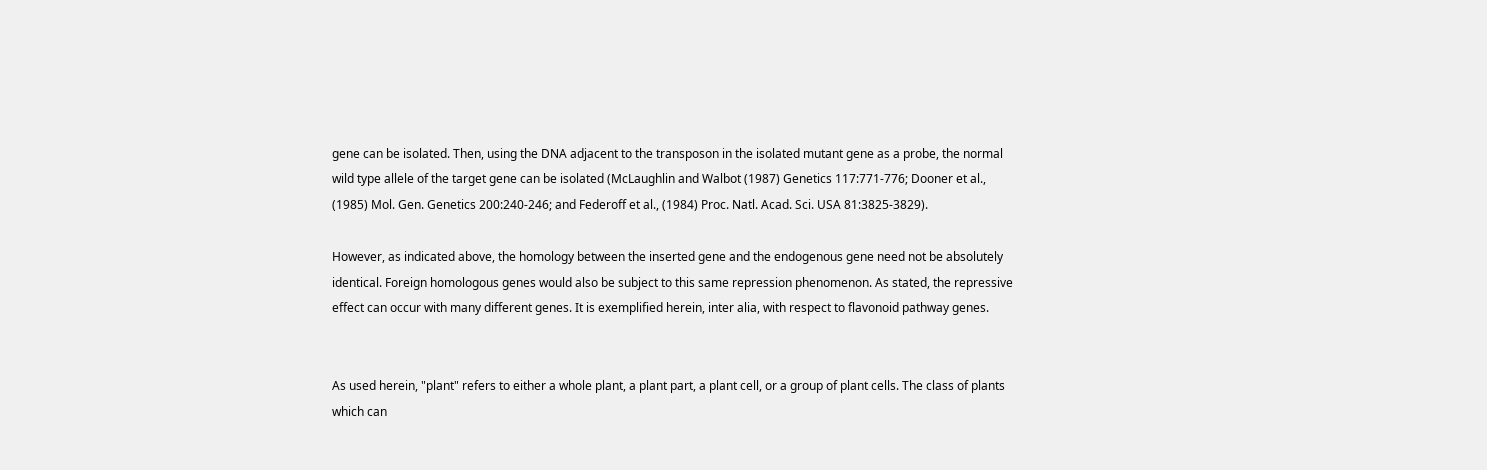gene can be isolated. Then, using the DNA adjacent to the transposon in the isolated mutant gene as a probe, the normal wild type allele of the target gene can be isolated (McLaughlin and Walbot (1987) Genetics 117:771-776; Dooner et al., (1985) Mol. Gen. Genetics 200:240-246; and Federoff et al., (1984) Proc. Natl. Acad. Sci. USA 81:3825-3829).

However, as indicated above, the homology between the inserted gene and the endogenous gene need not be absolutely identical. Foreign homologous genes would also be subject to this same repression phenomenon. As stated, the repressive effect can occur with many different genes. It is exemplified herein, inter alia, with respect to flavonoid pathway genes.


As used herein, "plant" refers to either a whole plant, a plant part, a plant cell, or a group of plant cells. The class of plants which can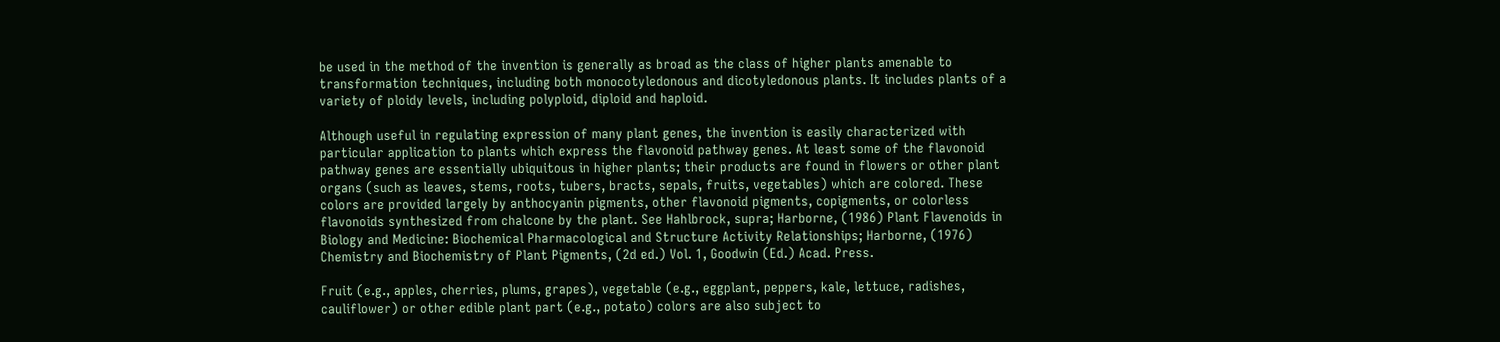be used in the method of the invention is generally as broad as the class of higher plants amenable to transformation techniques, including both monocotyledonous and dicotyledonous plants. It includes plants of a variety of ploidy levels, including polyploid, diploid and haploid.

Although useful in regulating expression of many plant genes, the invention is easily characterized with particular application to plants which express the flavonoid pathway genes. At least some of the flavonoid pathway genes are essentially ubiquitous in higher plants; their products are found in flowers or other plant organs (such as leaves, stems, roots, tubers, bracts, sepals, fruits, vegetables) which are colored. These colors are provided largely by anthocyanin pigments, other flavonoid pigments, copigments, or colorless flavonoids synthesized from chalcone by the plant. See Hahlbrock, supra; Harborne, (1986) Plant Flavenoids in Biology and Medicine: Biochemical Pharmacological and Structure Activity Relationships; Harborne, (1976) Chemistry and Biochemistry of Plant Pigments, (2d ed.) Vol. 1, Goodwin (Ed.) Acad. Press.

Fruit (e.g., apples, cherries, plums, grapes), vegetable (e.g., eggplant, peppers, kale, lettuce, radishes, cauliflower) or other edible plant part (e.g., potato) colors are also subject to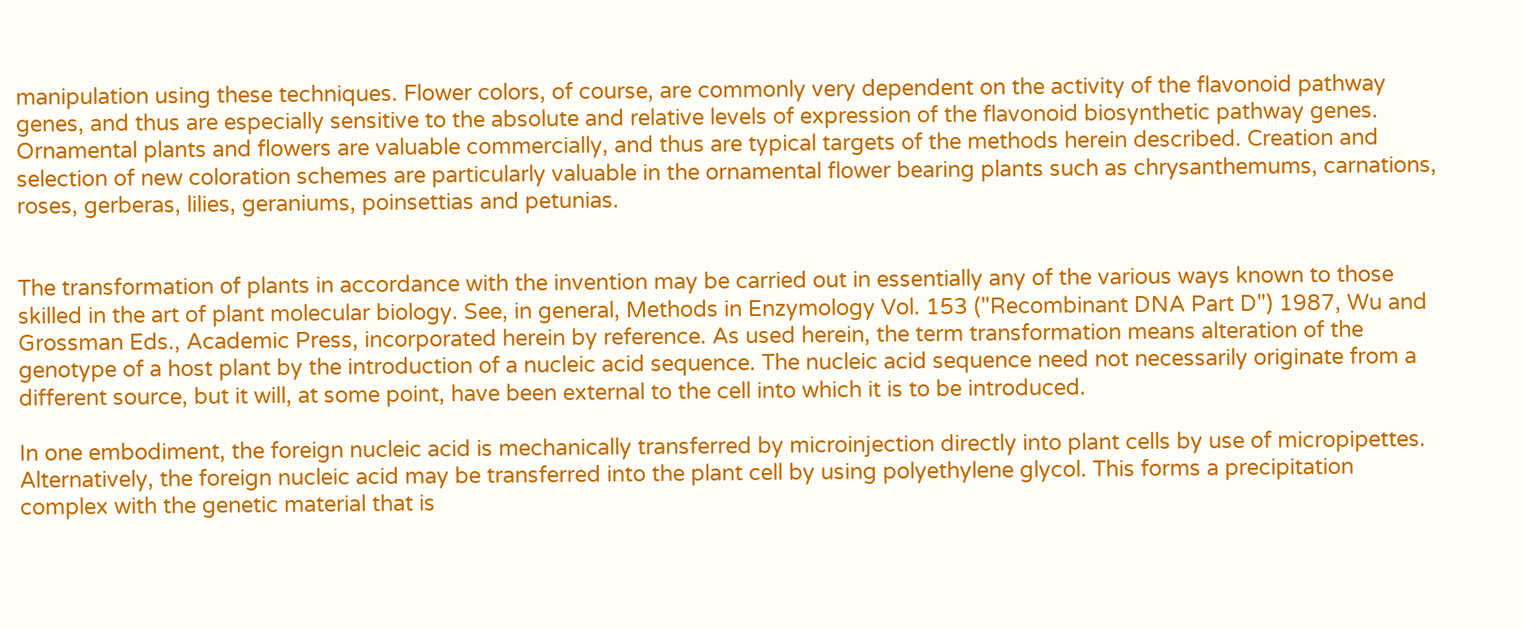manipulation using these techniques. Flower colors, of course, are commonly very dependent on the activity of the flavonoid pathway genes, and thus are especially sensitive to the absolute and relative levels of expression of the flavonoid biosynthetic pathway genes. Ornamental plants and flowers are valuable commercially, and thus are typical targets of the methods herein described. Creation and selection of new coloration schemes are particularly valuable in the ornamental flower bearing plants such as chrysanthemums, carnations, roses, gerberas, lilies, geraniums, poinsettias and petunias.


The transformation of plants in accordance with the invention may be carried out in essentially any of the various ways known to those skilled in the art of plant molecular biology. See, in general, Methods in Enzymology Vol. 153 ("Recombinant DNA Part D") 1987, Wu and Grossman Eds., Academic Press, incorporated herein by reference. As used herein, the term transformation means alteration of the genotype of a host plant by the introduction of a nucleic acid sequence. The nucleic acid sequence need not necessarily originate from a different source, but it will, at some point, have been external to the cell into which it is to be introduced.

In one embodiment, the foreign nucleic acid is mechanically transferred by microinjection directly into plant cells by use of micropipettes. Alternatively, the foreign nucleic acid may be transferred into the plant cell by using polyethylene glycol. This forms a precipitation complex with the genetic material that is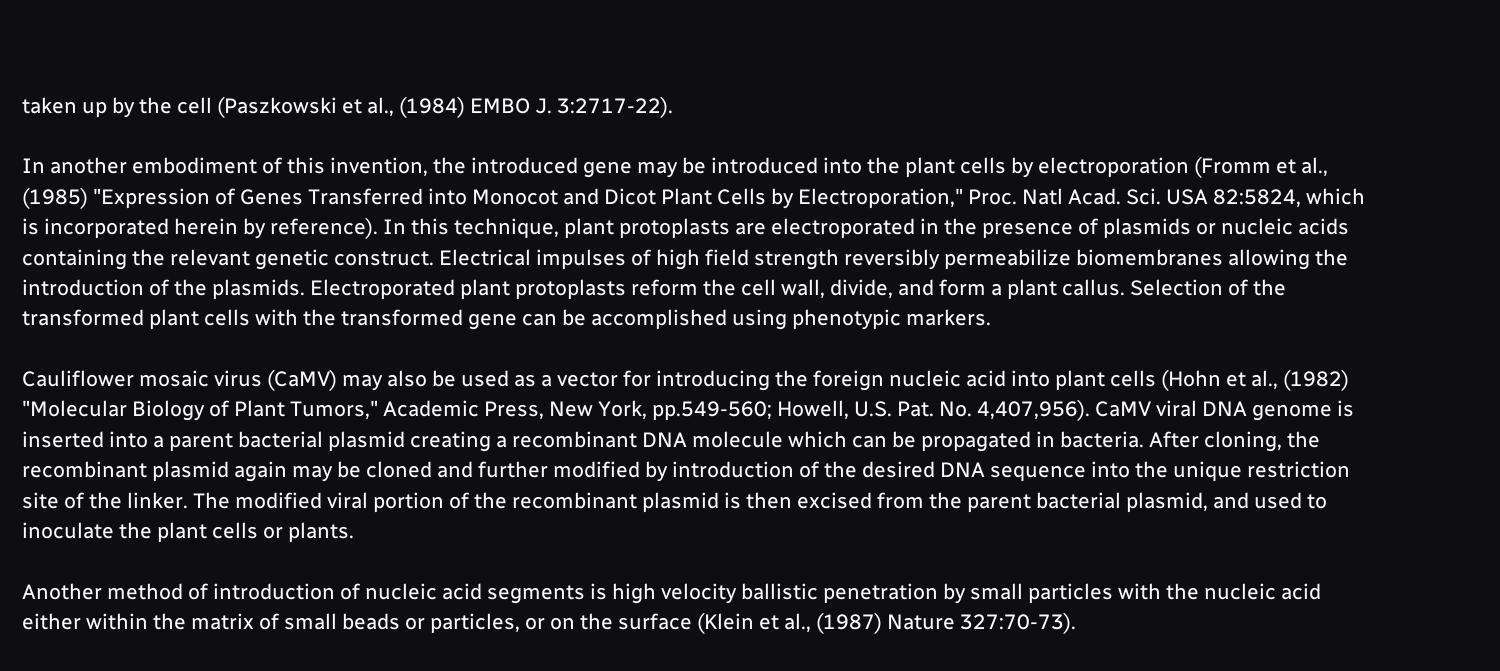taken up by the cell (Paszkowski et al., (1984) EMBO J. 3:2717-22).

In another embodiment of this invention, the introduced gene may be introduced into the plant cells by electroporation (Fromm et al., (1985) "Expression of Genes Transferred into Monocot and Dicot Plant Cells by Electroporation," Proc. Natl Acad. Sci. USA 82:5824, which is incorporated herein by reference). In this technique, plant protoplasts are electroporated in the presence of plasmids or nucleic acids containing the relevant genetic construct. Electrical impulses of high field strength reversibly permeabilize biomembranes allowing the introduction of the plasmids. Electroporated plant protoplasts reform the cell wall, divide, and form a plant callus. Selection of the transformed plant cells with the transformed gene can be accomplished using phenotypic markers.

Cauliflower mosaic virus (CaMV) may also be used as a vector for introducing the foreign nucleic acid into plant cells (Hohn et al., (1982) "Molecular Biology of Plant Tumors," Academic Press, New York, pp.549-560; Howell, U.S. Pat. No. 4,407,956). CaMV viral DNA genome is inserted into a parent bacterial plasmid creating a recombinant DNA molecule which can be propagated in bacteria. After cloning, the recombinant plasmid again may be cloned and further modified by introduction of the desired DNA sequence into the unique restriction site of the linker. The modified viral portion of the recombinant plasmid is then excised from the parent bacterial plasmid, and used to inoculate the plant cells or plants.

Another method of introduction of nucleic acid segments is high velocity ballistic penetration by small particles with the nucleic acid either within the matrix of small beads or particles, or on the surface (Klein et al., (1987) Nature 327:70-73).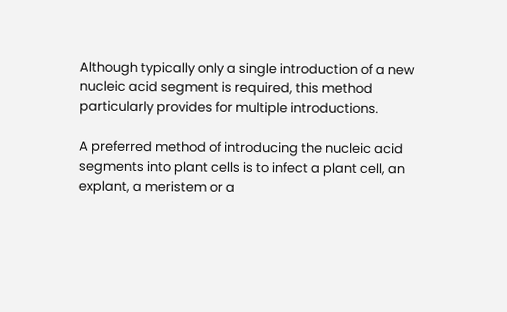Although typically only a single introduction of a new nucleic acid segment is required, this method particularly provides for multiple introductions.

A preferred method of introducing the nucleic acid segments into plant cells is to infect a plant cell, an explant, a meristem or a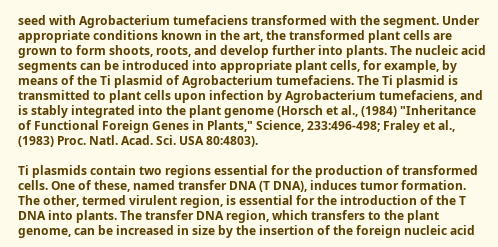seed with Agrobacterium tumefaciens transformed with the segment. Under appropriate conditions known in the art, the transformed plant cells are grown to form shoots, roots, and develop further into plants. The nucleic acid segments can be introduced into appropriate plant cells, for example, by means of the Ti plasmid of Agrobacterium tumefaciens. The Ti plasmid is transmitted to plant cells upon infection by Agrobacterium tumefaciens, and is stably integrated into the plant genome (Horsch et al., (1984) "Inheritance of Functional Foreign Genes in Plants," Science, 233:496-498; Fraley et al., (1983) Proc. Natl. Acad. Sci. USA 80:4803).

Ti plasmids contain two regions essential for the production of transformed cells. One of these, named transfer DNA (T DNA), induces tumor formation. The other, termed virulent region, is essential for the introduction of the T DNA into plants. The transfer DNA region, which transfers to the plant genome, can be increased in size by the insertion of the foreign nucleic acid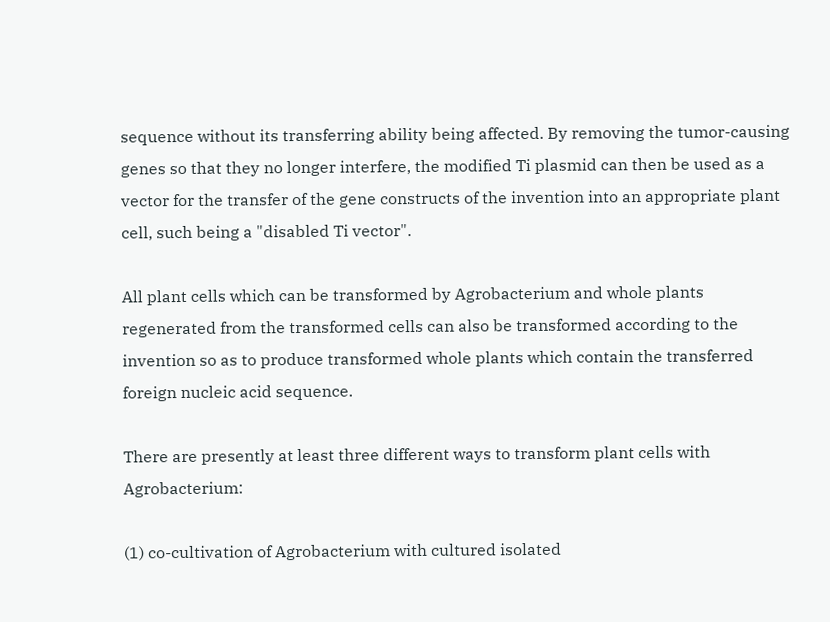sequence without its transferring ability being affected. By removing the tumor-causing genes so that they no longer interfere, the modified Ti plasmid can then be used as a vector for the transfer of the gene constructs of the invention into an appropriate plant cell, such being a "disabled Ti vector".

All plant cells which can be transformed by Agrobacterium and whole plants regenerated from the transformed cells can also be transformed according to the invention so as to produce transformed whole plants which contain the transferred foreign nucleic acid sequence.

There are presently at least three different ways to transform plant cells with Agrobacterium:

(1) co-cultivation of Agrobacterium with cultured isolated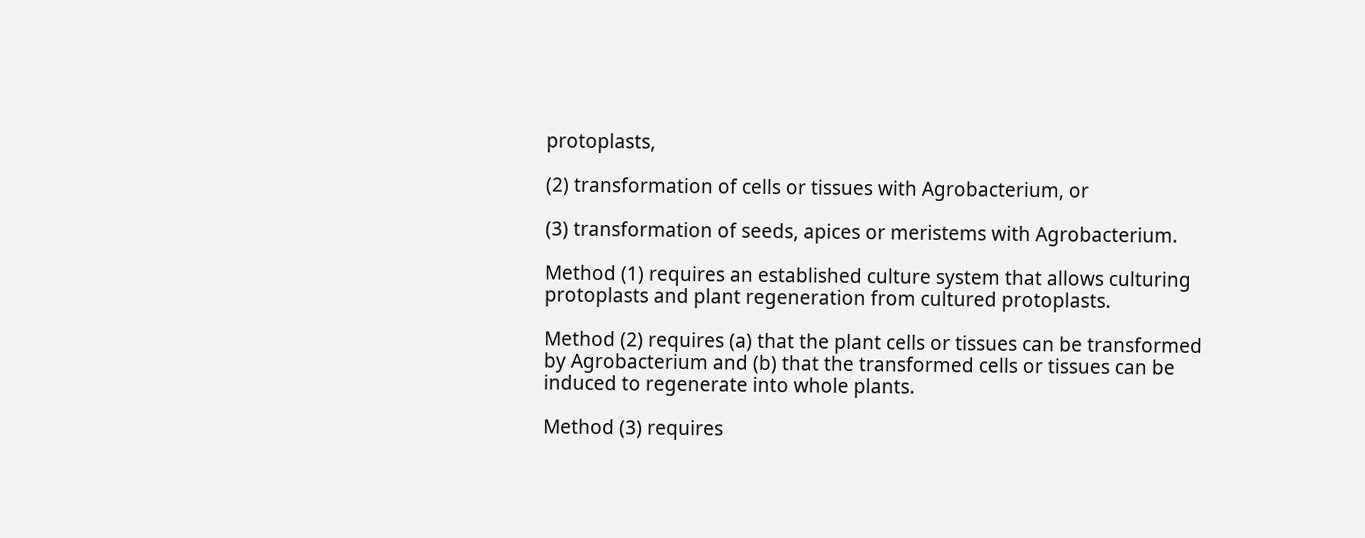protoplasts,

(2) transformation of cells or tissues with Agrobacterium, or

(3) transformation of seeds, apices or meristems with Agrobacterium.

Method (1) requires an established culture system that allows culturing protoplasts and plant regeneration from cultured protoplasts.

Method (2) requires (a) that the plant cells or tissues can be transformed by Agrobacterium and (b) that the transformed cells or tissues can be induced to regenerate into whole plants.

Method (3) requires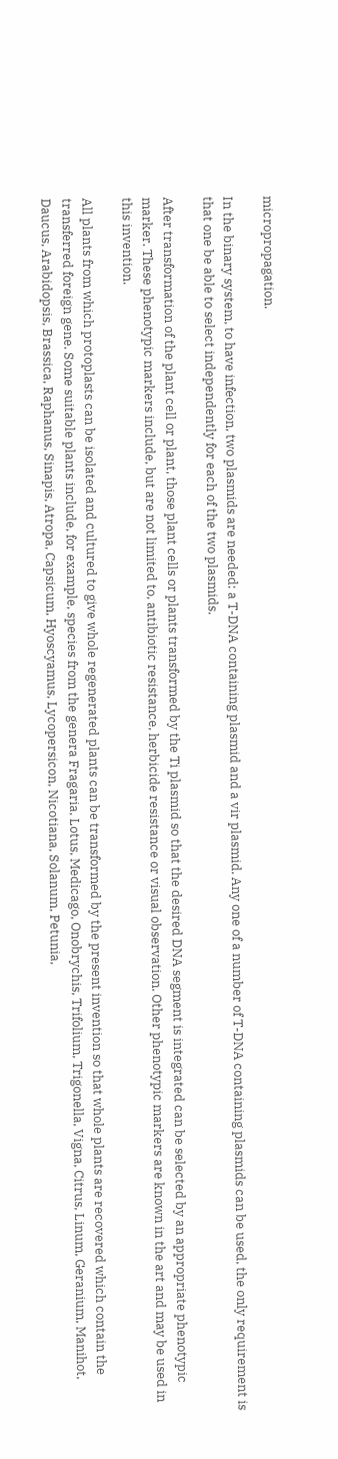micropropagation.

In the binary system, to have infection, two plasmids are needed: a T-DNA containing plasmid and a vir plasmid. Any one of a number of T-DNA containing plasmids can be used, the only requirement is that one be able to select independently for each of the two plasmids.

After transformation of the plant cell or plant, those plant cells or plants transformed by the Ti plasmid so that the desired DNA segment is integrated can be selected by an appropriate phenotypic marker. These phenotypic markers include, but are not limited to, antibiotic resistance, herbicide resistance or visual observation. Other phenotypic markers are known in the art and may be used in this invention.

All plants from which protoplasts can be isolated and cultured to give whole regenerated plants can be transformed by the present invention so that whole plants are recovered which contain the transferred foreign gene. Some suitable plants include, for example, species from the genera Fragaria, Lotus, Medicago, Onobrychis, Trifolium, Trigonella, Vigna, Citrus, Linum, Geranium, Manihot, Daucus, Arabidopsis, Brassica, Raphanus, Sinapis, Atropa, Capsicum, Hyoscyamus, Lycopersicon, Nicotiana, Solanum, Petunia,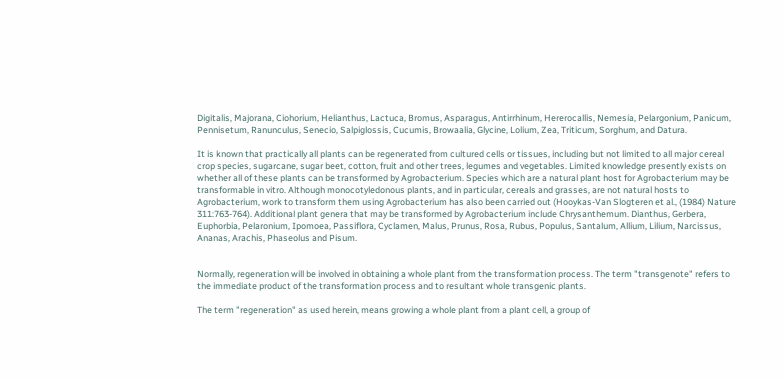Digitalis, Majorana, Ciohorium, Helianthus, Lactuca, Bromus, Asparagus, Antirrhinum, Hererocallis, Nemesia, Pelargonium, Panicum, Pennisetum, Ranunculus, Senecio, Salpiglossis, Cucumis, Browaalia, Glycine, Lolium, Zea, Triticum, Sorghum, and Datura.

It is known that practically all plants can be regenerated from cultured cells or tissues, including but not limited to all major cereal crop species, sugarcane, sugar beet, cotton, fruit and other trees, legumes and vegetables. Limited knowledge presently exists on whether all of these plants can be transformed by Agrobacterium. Species which are a natural plant host for Agrobacterium may be transformable in vitro. Although monocotyledonous plants, and in particular, cereals and grasses, are not natural hosts to Agrobacterium, work to transform them using Agrobacterium has also been carried out (Hooykas-Van Slogteren et al., (1984) Nature 311:763-764). Additional plant genera that may be transformed by Agrobacterium include Chrysanthemum. Dianthus, Gerbera, Euphorbia, Pelaronium, Ipomoea, Passiflora, Cyclamen, Malus, Prunus, Rosa, Rubus, Populus, Santalum, Allium, Lilium, Narcissus, Ananas, Arachis, Phaseolus and Pisum.


Normally, regeneration will be involved in obtaining a whole plant from the transformation process. The term "transgenote" refers to the immediate product of the transformation process and to resultant whole transgenic plants.

The term "regeneration" as used herein, means growing a whole plant from a plant cell, a group of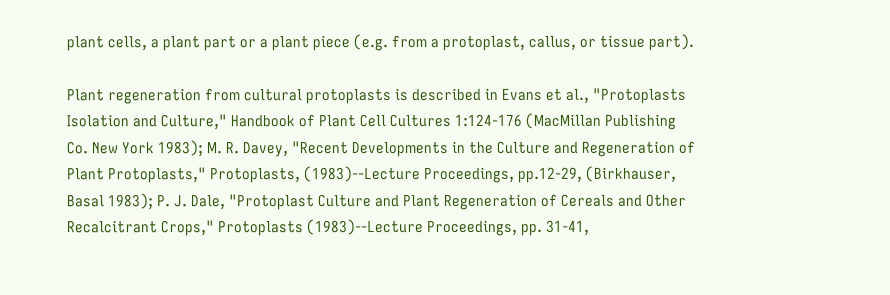plant cells, a plant part or a plant piece (e.g. from a protoplast, callus, or tissue part).

Plant regeneration from cultural protoplasts is described in Evans et al., "Protoplasts Isolation and Culture," Handbook of Plant Cell Cultures 1:124-176 (MacMillan Publishing Co. New York 1983); M. R. Davey, "Recent Developments in the Culture and Regeneration of Plant Protoplasts," Protoplasts, (1983)--Lecture Proceedings, pp.12-29, (Birkhauser, Basal 1983); P. J. Dale, "Protoplast Culture and Plant Regeneration of Cereals and Other Recalcitrant Crops," Protoplasts (1983)--Lecture Proceedings, pp. 31-41,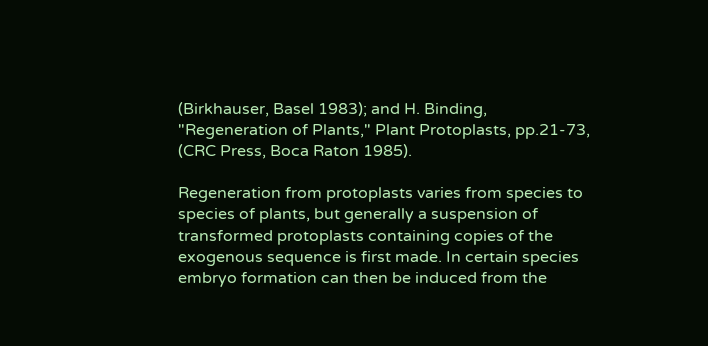(Birkhauser, Basel 1983); and H. Binding, "Regeneration of Plants," Plant Protoplasts, pp.21-73, (CRC Press, Boca Raton 1985).

Regeneration from protoplasts varies from species to species of plants, but generally a suspension of transformed protoplasts containing copies of the exogenous sequence is first made. In certain species embryo formation can then be induced from the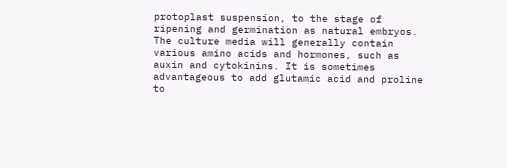protoplast suspension, to the stage of ripening and germination as natural embryos. The culture media will generally contain various amino acids and hormones, such as auxin and cytokinins. It is sometimes advantageous to add glutamic acid and proline to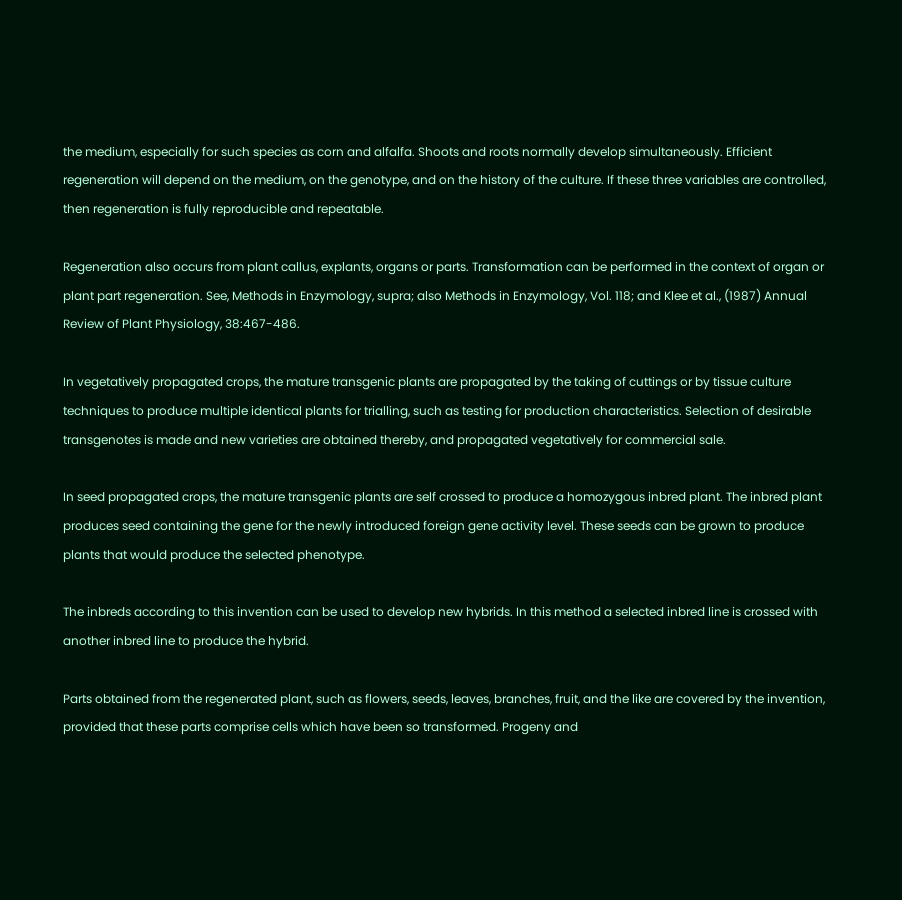the medium, especially for such species as corn and alfalfa. Shoots and roots normally develop simultaneously. Efficient regeneration will depend on the medium, on the genotype, and on the history of the culture. If these three variables are controlled, then regeneration is fully reproducible and repeatable.

Regeneration also occurs from plant callus, explants, organs or parts. Transformation can be performed in the context of organ or plant part regeneration. See, Methods in Enzymology, supra; also Methods in Enzymology, Vol. 118; and Klee et al., (1987) Annual Review of Plant Physiology, 38:467-486.

In vegetatively propagated crops, the mature transgenic plants are propagated by the taking of cuttings or by tissue culture techniques to produce multiple identical plants for trialling, such as testing for production characteristics. Selection of desirable transgenotes is made and new varieties are obtained thereby, and propagated vegetatively for commercial sale.

In seed propagated crops, the mature transgenic plants are self crossed to produce a homozygous inbred plant. The inbred plant produces seed containing the gene for the newly introduced foreign gene activity level. These seeds can be grown to produce plants that would produce the selected phenotype.

The inbreds according to this invention can be used to develop new hybrids. In this method a selected inbred line is crossed with another inbred line to produce the hybrid.

Parts obtained from the regenerated plant, such as flowers, seeds, leaves, branches, fruit, and the like are covered by the invention, provided that these parts comprise cells which have been so transformed. Progeny and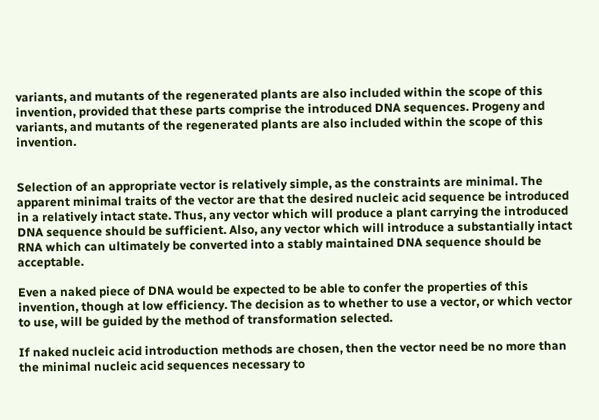variants, and mutants of the regenerated plants are also included within the scope of this invention, provided that these parts comprise the introduced DNA sequences. Progeny and variants, and mutants of the regenerated plants are also included within the scope of this invention.


Selection of an appropriate vector is relatively simple, as the constraints are minimal. The apparent minimal traits of the vector are that the desired nucleic acid sequence be introduced in a relatively intact state. Thus, any vector which will produce a plant carrying the introduced DNA sequence should be sufficient. Also, any vector which will introduce a substantially intact RNA which can ultimately be converted into a stably maintained DNA sequence should be acceptable.

Even a naked piece of DNA would be expected to be able to confer the properties of this invention, though at low efficiency. The decision as to whether to use a vector, or which vector to use, will be guided by the method of transformation selected.

If naked nucleic acid introduction methods are chosen, then the vector need be no more than the minimal nucleic acid sequences necessary to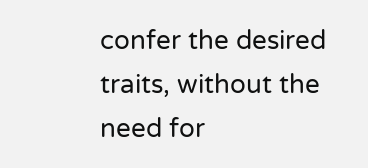confer the desired traits, without the need for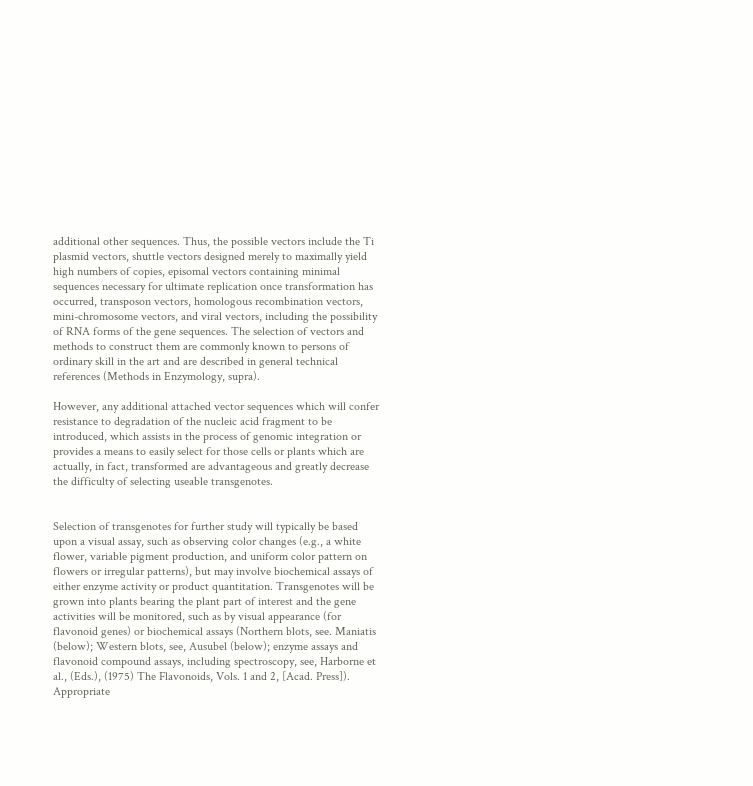additional other sequences. Thus, the possible vectors include the Ti plasmid vectors, shuttle vectors designed merely to maximally yield high numbers of copies, episomal vectors containing minimal sequences necessary for ultimate replication once transformation has occurred, transposon vectors, homologous recombination vectors, mini-chromosome vectors, and viral vectors, including the possibility of RNA forms of the gene sequences. The selection of vectors and methods to construct them are commonly known to persons of ordinary skill in the art and are described in general technical references (Methods in Enzymology, supra).

However, any additional attached vector sequences which will confer resistance to degradation of the nucleic acid fragment to be introduced, which assists in the process of genomic integration or provides a means to easily select for those cells or plants which are actually, in fact, transformed are advantageous and greatly decrease the difficulty of selecting useable transgenotes.


Selection of transgenotes for further study will typically be based upon a visual assay, such as observing color changes (e.g., a white flower, variable pigment production, and uniform color pattern on flowers or irregular patterns), but may involve biochemical assays of either enzyme activity or product quantitation. Transgenotes will be grown into plants bearing the plant part of interest and the gene activities will be monitored, such as by visual appearance (for flavonoid genes) or biochemical assays (Northern blots, see. Maniatis (below); Western blots, see, Ausubel (below); enzyme assays and flavonoid compound assays, including spectroscopy, see, Harborne et al., (Eds.), (1975) The Flavonoids, Vols. 1 and 2, [Acad. Press]). Appropriate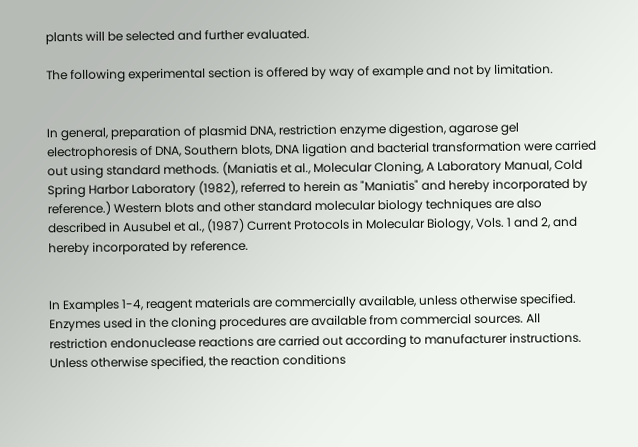plants will be selected and further evaluated.

The following experimental section is offered by way of example and not by limitation.


In general, preparation of plasmid DNA, restriction enzyme digestion, agarose gel electrophoresis of DNA, Southern blots, DNA ligation and bacterial transformation were carried out using standard methods. (Maniatis et al., Molecular Cloning, A Laboratory Manual, Cold Spring Harbor Laboratory (1982), referred to herein as "Maniatis" and hereby incorporated by reference.) Western blots and other standard molecular biology techniques are also described in Ausubel et al., (1987) Current Protocols in Molecular Biology, Vols. 1 and 2, and hereby incorporated by reference.


In Examples 1-4, reagent materials are commercially available, unless otherwise specified. Enzymes used in the cloning procedures are available from commercial sources. All restriction endonuclease reactions are carried out according to manufacturer instructions. Unless otherwise specified, the reaction conditions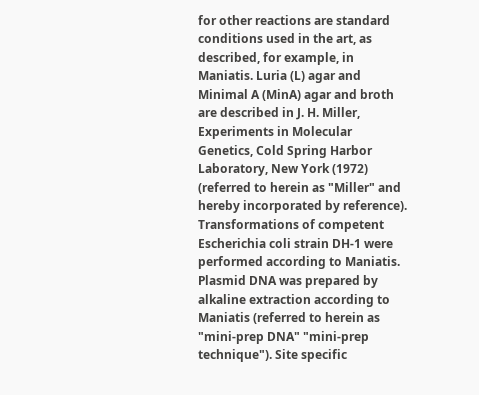for other reactions are standard conditions used in the art, as described, for example, in Maniatis. Luria (L) agar and Minimal A (MinA) agar and broth are described in J. H. Miller, Experiments in Molecular Genetics, Cold Spring Harbor Laboratory, New York (1972) (referred to herein as "Miller" and hereby incorporated by reference). Transformations of competent Escherichia coli strain DH-1 were performed according to Maniatis. Plasmid DNA was prepared by alkaline extraction according to Maniatis (referred to herein as "mini-prep DNA" "mini-prep technique"). Site specific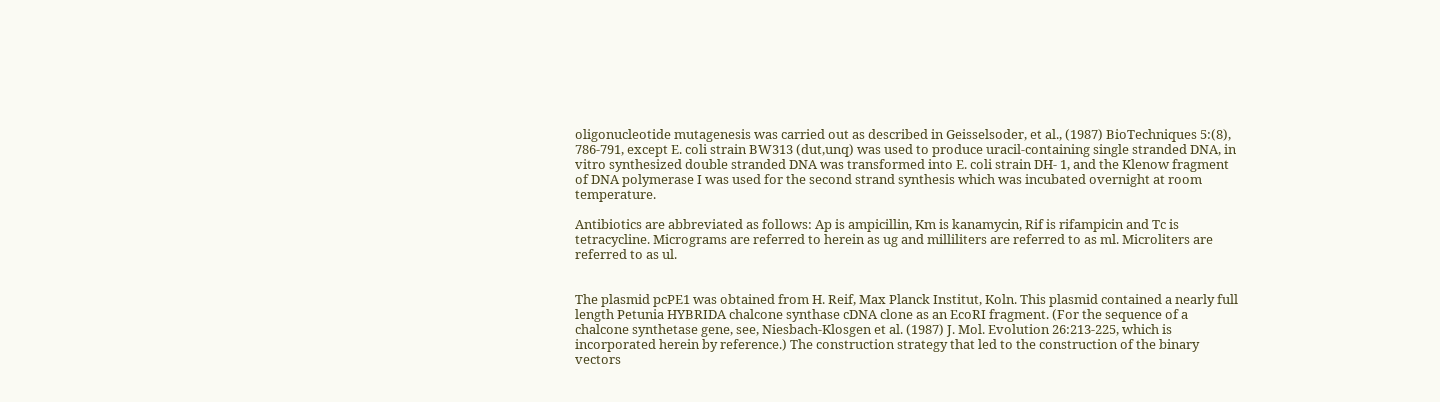oligonucleotide mutagenesis was carried out as described in Geisselsoder, et al., (1987) BioTechniques 5:(8), 786-791, except E. coli strain BW313 (dut,unq) was used to produce uracil-containing single stranded DNA, in vitro synthesized double stranded DNA was transformed into E. coli strain DH- 1, and the Klenow fragment of DNA polymerase I was used for the second strand synthesis which was incubated overnight at room temperature.

Antibiotics are abbreviated as follows: Ap is ampicillin, Km is kanamycin, Rif is rifampicin and Tc is tetracycline. Micrograms are referred to herein as ug and milliliters are referred to as ml. Microliters are referred to as ul.


The plasmid pcPE1 was obtained from H. Reif, Max Planck Institut, Koln. This plasmid contained a nearly full length Petunia HYBRIDA chalcone synthase cDNA clone as an EcoRI fragment. (For the sequence of a chalcone synthetase gene, see, Niesbach-Klosgen et al. (1987) J. Mol. Evolution 26:213-225, which is incorporated herein by reference.) The construction strategy that led to the construction of the binary vectors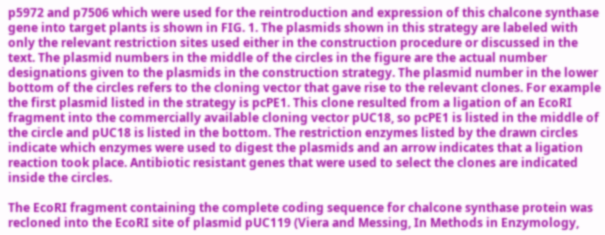p5972 and p7506 which were used for the reintroduction and expression of this chalcone synthase gene into target plants is shown in FIG. 1. The plasmids shown in this strategy are labeled with only the relevant restriction sites used either in the construction procedure or discussed in the text. The plasmid numbers in the middle of the circles in the figure are the actual number designations given to the plasmids in the construction strategy. The plasmid number in the lower bottom of the circles refers to the cloning vector that gave rise to the relevant clones. For example the first plasmid listed in the strategy is pcPE1. This clone resulted from a ligation of an EcoRI fragment into the commercially available cloning vector pUC18, so pcPE1 is listed in the middle of the circle and pUC18 is listed in the bottom. The restriction enzymes listed by the drawn circles indicate which enzymes were used to digest the plasmids and an arrow indicates that a ligation reaction took place. Antibiotic resistant genes that were used to select the clones are indicated inside the circles.

The EcoRI fragment containing the complete coding sequence for chalcone synthase protein was recloned into the EcoRI site of plasmid pUC119 (Viera and Messing, In Methods in Enzymology,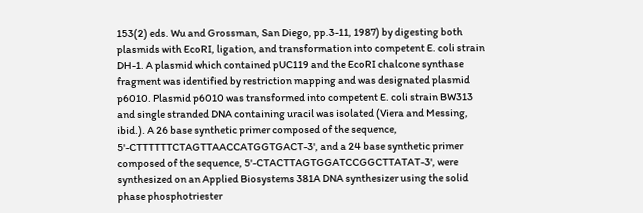153(2) eds. Wu and Grossman, San Diego, pp.3-11, 1987) by digesting both plasmids with EcoRI, ligation, and transformation into competent E. coli strain DH-1. A plasmid which contained pUC119 and the EcoRI chalcone synthase fragment was identified by restriction mapping and was designated plasmid p6010. Plasmid p6010 was transformed into competent E. coli strain BW313 and single stranded DNA containing uracil was isolated (Viera and Messing, ibid.). A 26 base synthetic primer composed of the sequence, 5'-CTTTTTTCTAGTTAACCATGGTGACT-3', and a 24 base synthetic primer composed of the sequence, 5'-CTACTTAGTGGATCCGGCTTATAT-3', were synthesized on an Applied Biosystems 381A DNA synthesizer using the solid phase phosphotriester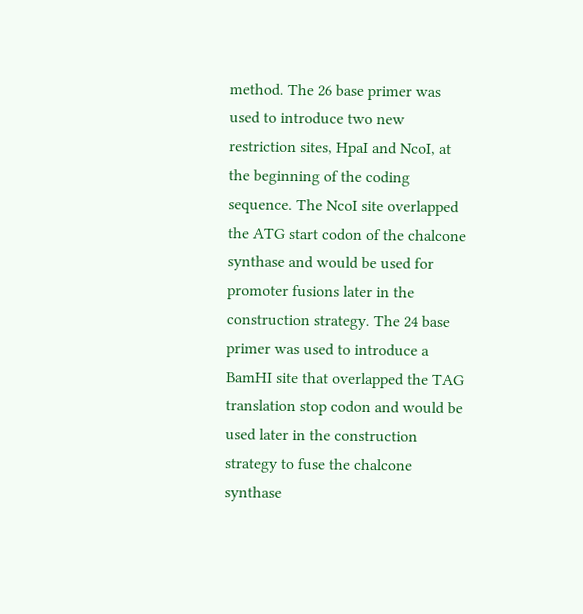method. The 26 base primer was used to introduce two new restriction sites, HpaI and NcoI, at the beginning of the coding sequence. The NcoI site overlapped the ATG start codon of the chalcone synthase and would be used for promoter fusions later in the construction strategy. The 24 base primer was used to introduce a BamHI site that overlapped the TAG translation stop codon and would be used later in the construction strategy to fuse the chalcone synthase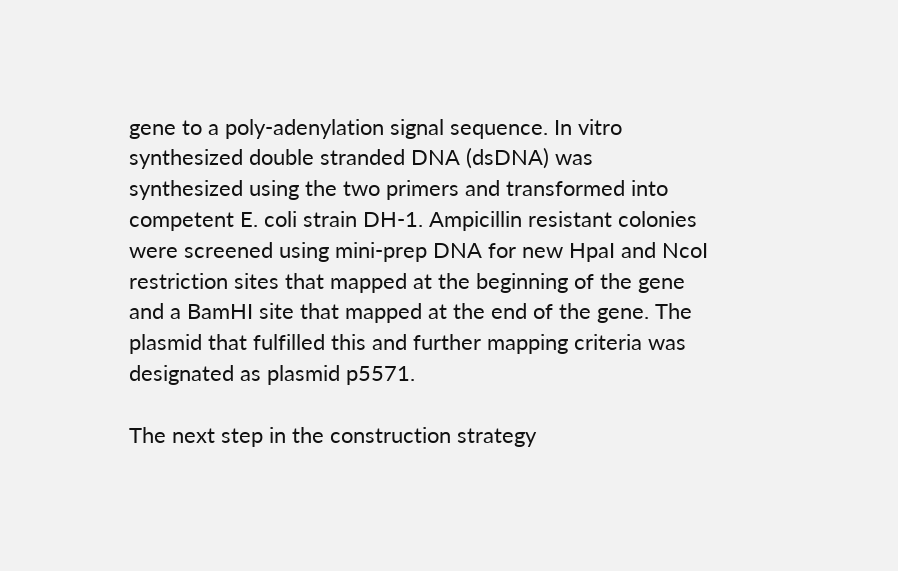gene to a poly-adenylation signal sequence. In vitro synthesized double stranded DNA (dsDNA) was synthesized using the two primers and transformed into competent E. coli strain DH-1. Ampicillin resistant colonies were screened using mini-prep DNA for new HpaI and NcoI restriction sites that mapped at the beginning of the gene and a BamHI site that mapped at the end of the gene. The plasmid that fulfilled this and further mapping criteria was designated as plasmid p5571.

The next step in the construction strategy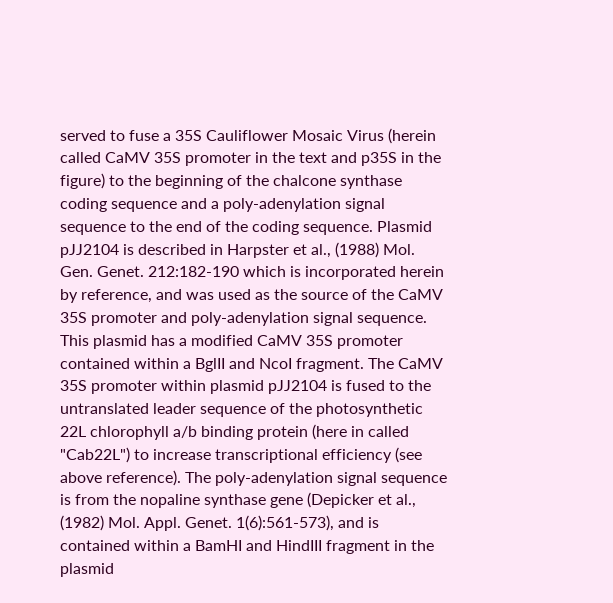served to fuse a 35S Cauliflower Mosaic Virus (herein called CaMV 35S promoter in the text and p35S in the figure) to the beginning of the chalcone synthase coding sequence and a poly-adenylation signal sequence to the end of the coding sequence. Plasmid pJJ2104 is described in Harpster et al., (1988) Mol. Gen. Genet. 212:182-190 which is incorporated herein by reference, and was used as the source of the CaMV 35S promoter and poly-adenylation signal sequence. This plasmid has a modified CaMV 35S promoter contained within a BglII and NcoI fragment. The CaMV 35S promoter within plasmid pJJ2104 is fused to the untranslated leader sequence of the photosynthetic 22L chlorophyll a/b binding protein (here in called "Cab22L") to increase transcriptional efficiency (see above reference). The poly-adenylation signal sequence is from the nopaline synthase gene (Depicker et al., (1982) Mol. Appl. Genet. 1(6):561-573), and is contained within a BamHI and HindIII fragment in the plasmid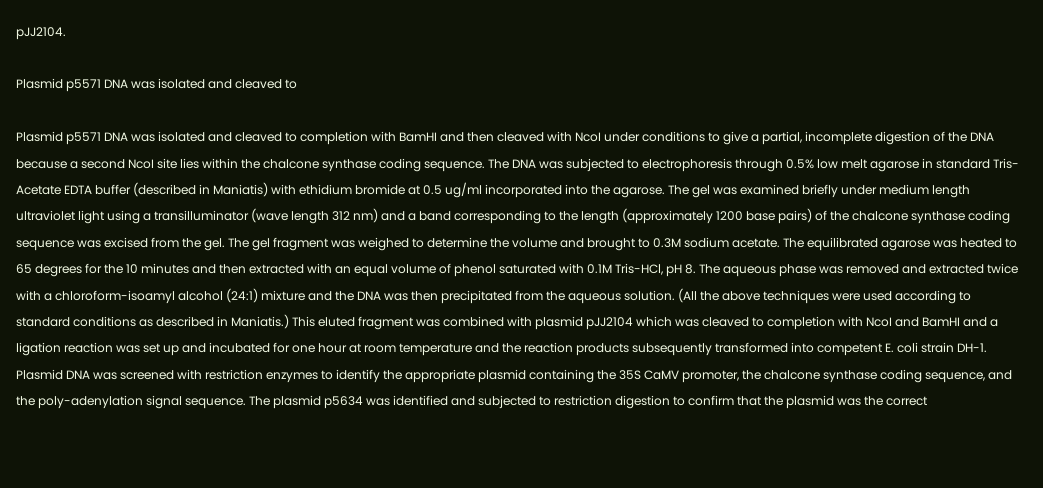pJJ2104.

Plasmid p5571 DNA was isolated and cleaved to

Plasmid p5571 DNA was isolated and cleaved to completion with BamHI and then cleaved with NcoI under conditions to give a partial, incomplete digestion of the DNA because a second NcoI site lies within the chalcone synthase coding sequence. The DNA was subjected to electrophoresis through 0.5% low melt agarose in standard Tris-Acetate EDTA buffer (described in Maniatis) with ethidium bromide at 0.5 ug/ml incorporated into the agarose. The gel was examined briefly under medium length ultraviolet light using a transilluminator (wave length 312 nm) and a band corresponding to the length (approximately 1200 base pairs) of the chalcone synthase coding sequence was excised from the gel. The gel fragment was weighed to determine the volume and brought to 0.3M sodium acetate. The equilibrated agarose was heated to 65 degrees for the 10 minutes and then extracted with an equal volume of phenol saturated with 0.1M Tris-HCl, pH 8. The aqueous phase was removed and extracted twice with a chloroform-isoamyl alcohol (24:1) mixture and the DNA was then precipitated from the aqueous solution. (All the above techniques were used according to standard conditions as described in Maniatis.) This eluted fragment was combined with plasmid pJJ2104 which was cleaved to completion with NcoI and BamHI and a ligation reaction was set up and incubated for one hour at room temperature and the reaction products subsequently transformed into competent E. coli strain DH-1. Plasmid DNA was screened with restriction enzymes to identify the appropriate plasmid containing the 35S CaMV promoter, the chalcone synthase coding sequence, and the poly-adenylation signal sequence. The plasmid p5634 was identified and subjected to restriction digestion to confirm that the plasmid was the correct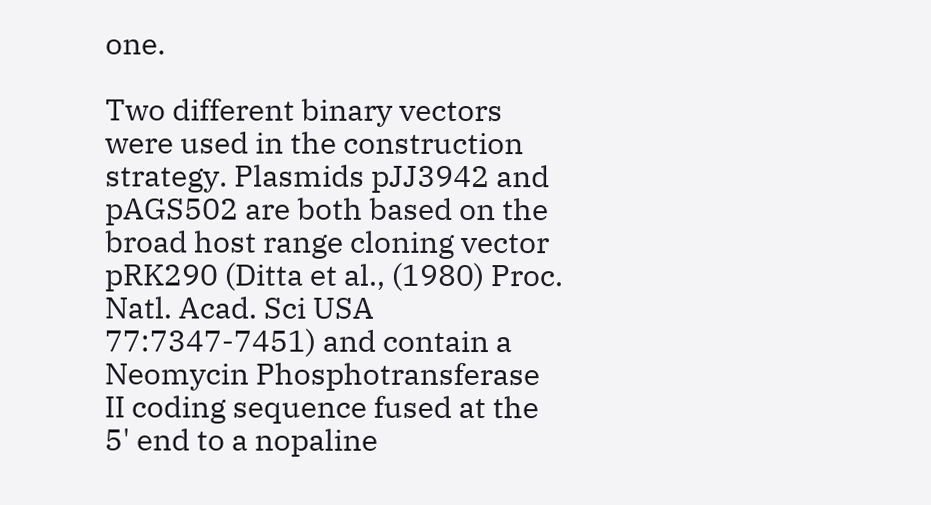one.

Two different binary vectors were used in the construction strategy. Plasmids pJJ3942 and pAGS502 are both based on the broad host range cloning vector pRK290 (Ditta et al., (1980) Proc. Natl. Acad. Sci USA 77:7347-7451) and contain a Neomycin Phosphotransferase II coding sequence fused at the 5' end to a nopaline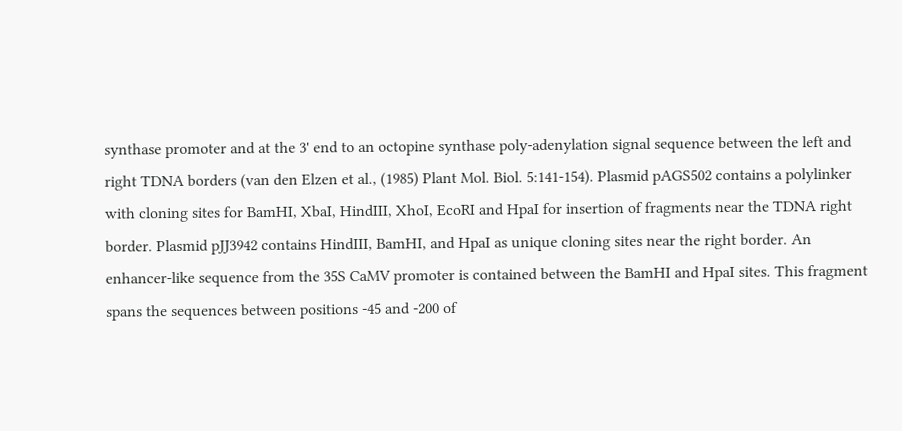synthase promoter and at the 3' end to an octopine synthase poly-adenylation signal sequence between the left and right TDNA borders (van den Elzen et al., (1985) Plant Mol. Biol. 5:141-154). Plasmid pAGS502 contains a polylinker with cloning sites for BamHI, XbaI, HindIII, XhoI, EcoRI and HpaI for insertion of fragments near the TDNA right border. Plasmid pJJ3942 contains HindIII, BamHI, and HpaI as unique cloning sites near the right border. An enhancer-like sequence from the 35S CaMV promoter is contained between the BamHI and HpaI sites. This fragment spans the sequences between positions -45 and -200 of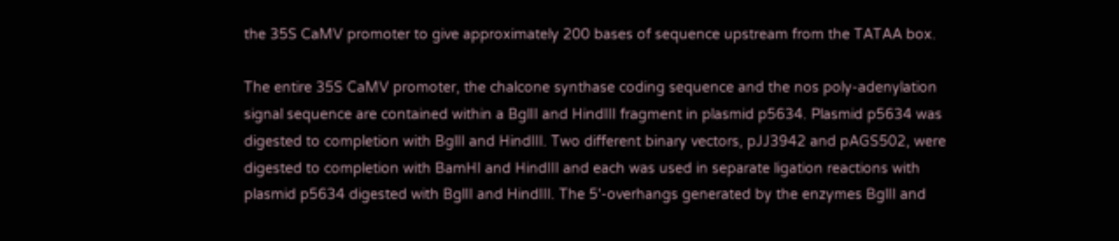the 35S CaMV promoter to give approximately 200 bases of sequence upstream from the TATAA box.

The entire 35S CaMV promoter, the chalcone synthase coding sequence and the nos poly-adenylation signal sequence are contained within a BglII and HindIII fragment in plasmid p5634. Plasmid p5634 was digested to completion with BglII and HindIII. Two different binary vectors, pJJ3942 and pAGS502, were digested to completion with BamHI and HindIII and each was used in separate ligation reactions with plasmid p5634 digested with BglII and HindIII. The 5'-overhangs generated by the enzymes BglII and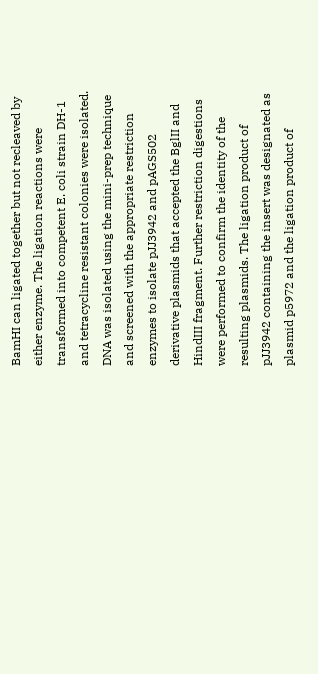BamHI can ligated together but not recleaved by either enzyme. The ligation reactions were transformed into competent E. coli strain DH-1 and tetracycline resistant colonies were isolated. DNA was isolated using the mini-prep technique and screened with the appropriate restriction enzymes to isolate pJJ3942 and pAGS502 derivative plasmids that accepted the BglII and HindIII fragment. Further restriction digestions were performed to confirm the identity of the resulting plasmids. The ligation product of pJJ3942 containing the insert was designated as plasmid p5972 and the ligation product of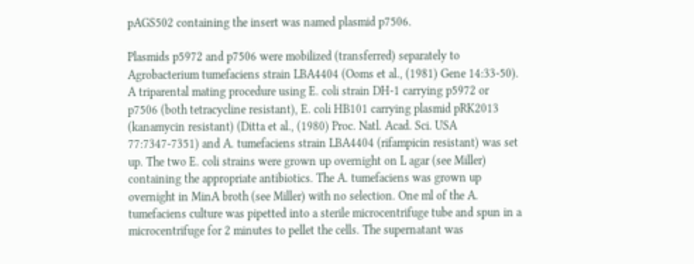pAGS502 containing the insert was named plasmid p7506.

Plasmids p5972 and p7506 were mobilized (transferred) separately to Agrobacterium tumefaciens strain LBA4404 (Ooms et al., (1981) Gene 14:33-50). A triparental mating procedure using E. coli strain DH-1 carrying p5972 or p7506 (both tetracycline resistant), E. coli HB101 carrying plasmid pRK2013 (kanamycin resistant) (Ditta et al., (1980) Proc. Natl. Acad. Sci. USA 77:7347-7351) and A. tumefaciens strain LBA4404 (rifampicin resistant) was set up. The two E. coli strains were grown up overnight on L agar (see Miller) containing the appropriate antibiotics. The A. tumefaciens was grown up overnight in MinA broth (see Miller) with no selection. One ml of the A. tumefaciens culture was pipetted into a sterile microcentrifuge tube and spun in a microcentrifuge for 2 minutes to pellet the cells. The supernatant was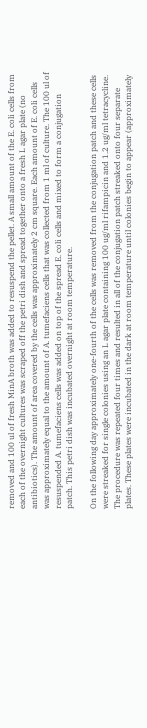removed and 100 ul of fresh MinA broth was added to resuspend the pellet. A small amount of the E. coli cells from each of the overnight cultures was scraped off the petri dish and spread together onto a fresh L agar plate (no antibiotics). The amount of area covered by the cells was approximately 2 cm square. Each amount of E. coli cells was approximately equal to the amount of A. tumefaciens cells that was collected from 1 ml of culture. The 100 ul of resuspended A. tumefaciens cells was added on top of the spread E. coli cells and mixed to form a conjugation patch. This petri dish was incubated overnight at room temperature.

On the following day approximately one-fourth of the cells was removed from the conjugation patch and these cells were streaked for single colonies using an L agar plate containing 100 ug/ml rifampicin and 1.2 ug/ml tetracycline. The procedure was repeated four times and resulted in all of the conjugation patch streaked onto four separate plates. These plates were incubated in the dark at room temperature until colonies begin to appear (approximately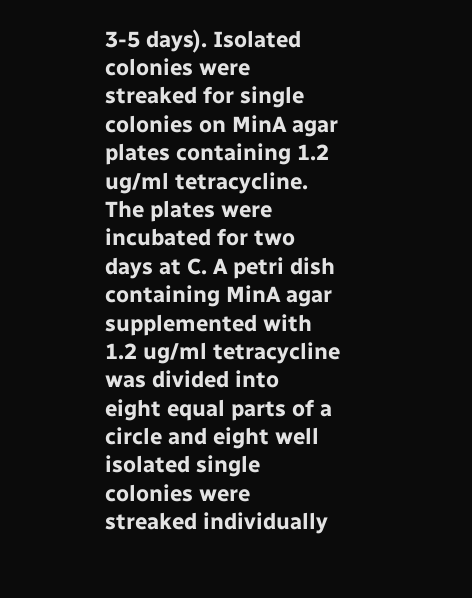3-5 days). Isolated colonies were streaked for single colonies on MinA agar plates containing 1.2 ug/ml tetracycline. The plates were incubated for two days at C. A petri dish containing MinA agar supplemented with 1.2 ug/ml tetracycline was divided into eight equal parts of a circle and eight well isolated single colonies were streaked individually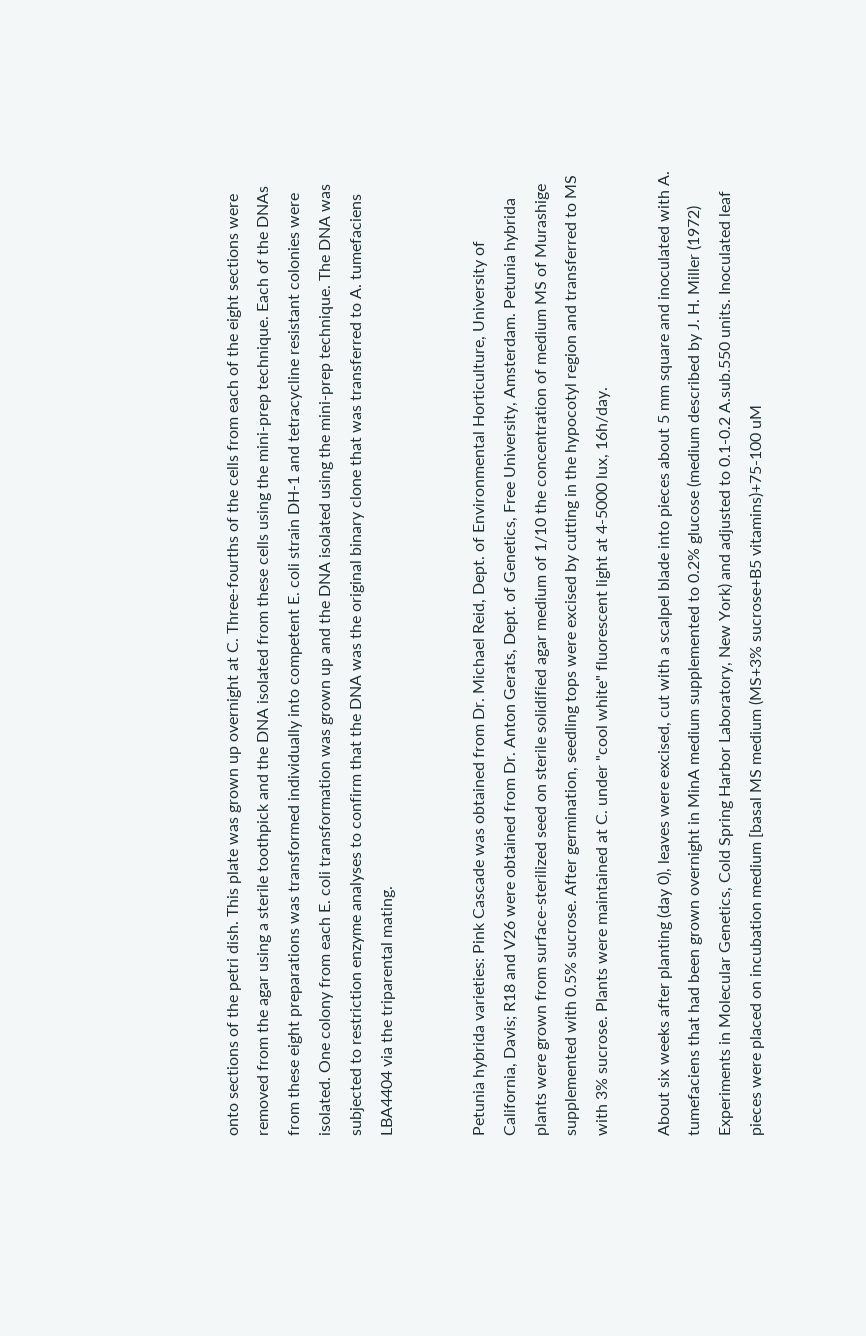onto sections of the petri dish. This plate was grown up overnight at C. Three-fourths of the cells from each of the eight sections were removed from the agar using a sterile toothpick and the DNA isolated from these cells using the mini-prep technique. Each of the DNAs from these eight preparations was transformed individually into competent E. coli strain DH-1 and tetracycline resistant colonies were isolated. One colony from each E. coli transformation was grown up and the DNA isolated using the mini-prep technique. The DNA was subjected to restriction enzyme analyses to confirm that the DNA was the original binary clone that was transferred to A. tumefaciens LBA4404 via the triparental mating.


Petunia hybrida varieties: Pink Cascade was obtained from Dr. Michael Reid, Dept. of Environmental Horticulture, University of California, Davis; R18 and V26 were obtained from Dr. Anton Gerats, Dept. of Genetics, Free University, Amsterdam. Petunia hybrida plants were grown from surface-sterilized seed on sterile solidified agar medium of 1/10 the concentration of medium MS of Murashige supplemented with 0.5% sucrose. After germination, seedling tops were excised by cutting in the hypocotyl region and transferred to MS with 3% sucrose. Plants were maintained at C. under "cool white" fluorescent light at 4-5000 lux, 16h/day.

About six weeks after planting (day 0), leaves were excised, cut with a scalpel blade into pieces about 5 mm square and inoculated with A. tumefaciens that had been grown overnight in MinA medium supplemented to 0.2% glucose (medium described by J. H. Miller (1972) Experiments in Molecular Genetics, Cold Spring Harbor Laboratory, New York) and adjusted to 0.1-0.2 A.sub.550 units. Inoculated leaf pieces were placed on incubation medium [basal MS medium (MS+3% sucrose+B5 vitamins)+75-100 uM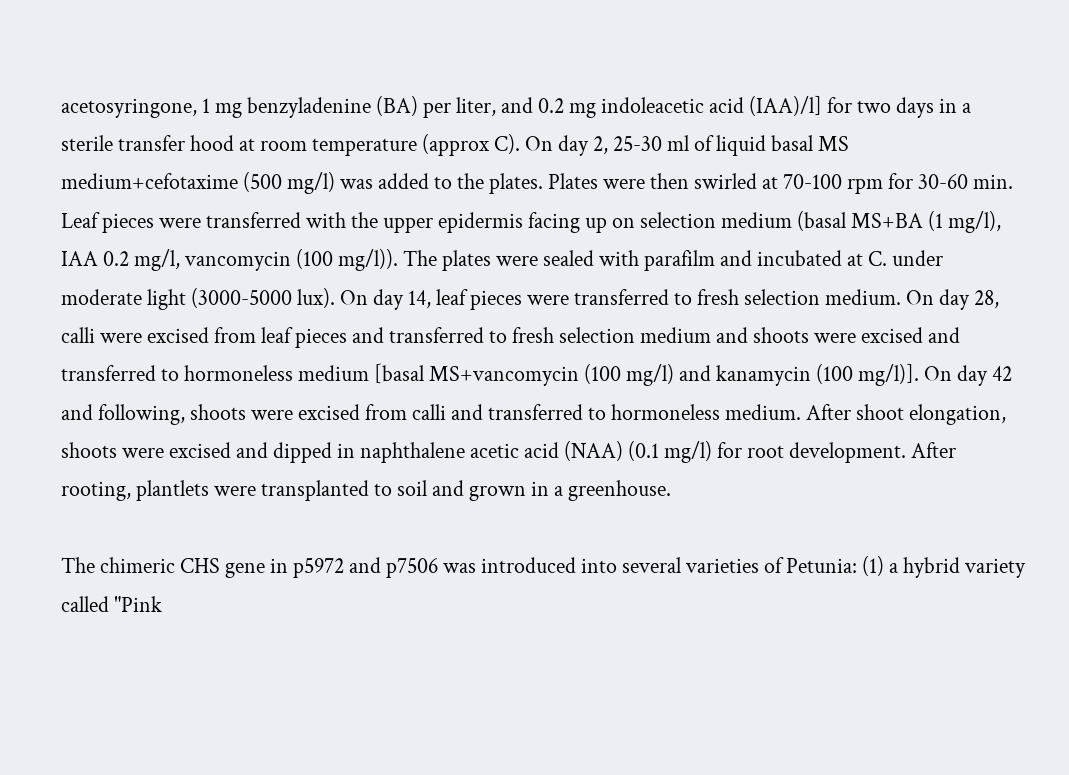acetosyringone, 1 mg benzyladenine (BA) per liter, and 0.2 mg indoleacetic acid (IAA)/l] for two days in a sterile transfer hood at room temperature (approx C). On day 2, 25-30 ml of liquid basal MS medium+cefotaxime (500 mg/l) was added to the plates. Plates were then swirled at 70-100 rpm for 30-60 min. Leaf pieces were transferred with the upper epidermis facing up on selection medium (basal MS+BA (1 mg/l), IAA 0.2 mg/l, vancomycin (100 mg/l)). The plates were sealed with parafilm and incubated at C. under moderate light (3000-5000 lux). On day 14, leaf pieces were transferred to fresh selection medium. On day 28, calli were excised from leaf pieces and transferred to fresh selection medium and shoots were excised and transferred to hormoneless medium [basal MS+vancomycin (100 mg/l) and kanamycin (100 mg/l)]. On day 42 and following, shoots were excised from calli and transferred to hormoneless medium. After shoot elongation, shoots were excised and dipped in naphthalene acetic acid (NAA) (0.1 mg/l) for root development. After rooting, plantlets were transplanted to soil and grown in a greenhouse.

The chimeric CHS gene in p5972 and p7506 was introduced into several varieties of Petunia: (1) a hybrid variety called "Pink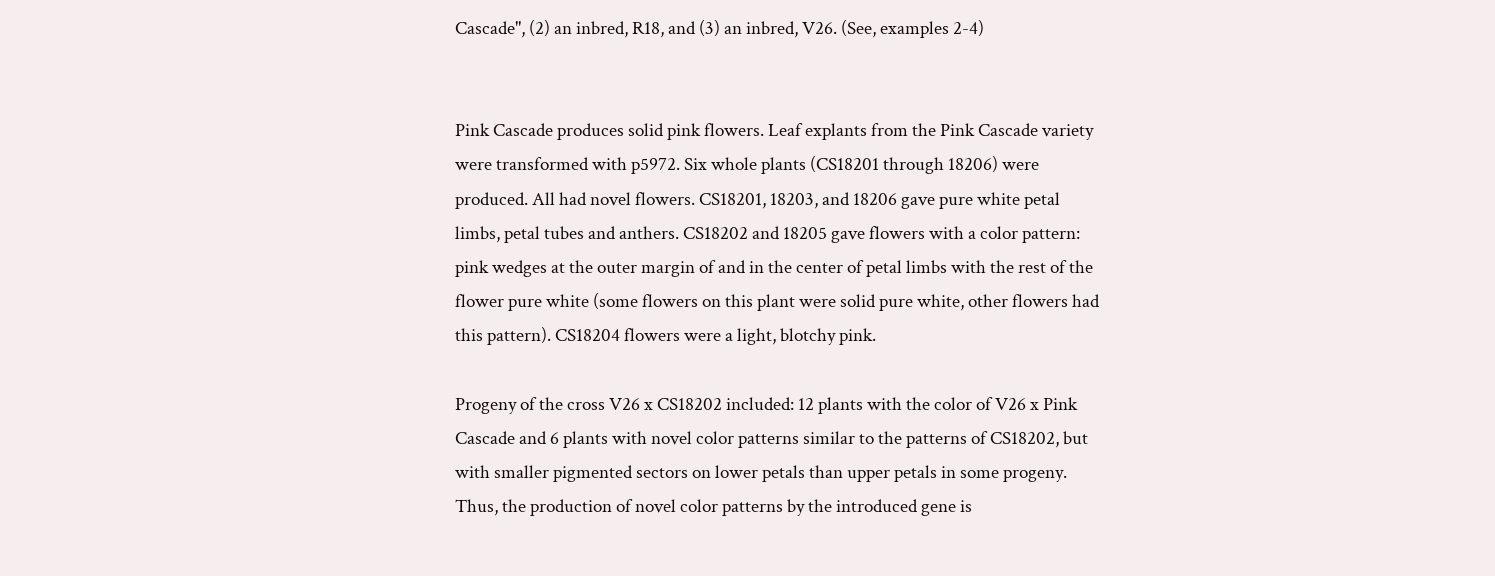Cascade", (2) an inbred, R18, and (3) an inbred, V26. (See, examples 2-4)


Pink Cascade produces solid pink flowers. Leaf explants from the Pink Cascade variety were transformed with p5972. Six whole plants (CS18201 through 18206) were produced. All had novel flowers. CS18201, 18203, and 18206 gave pure white petal limbs, petal tubes and anthers. CS18202 and 18205 gave flowers with a color pattern: pink wedges at the outer margin of and in the center of petal limbs with the rest of the flower pure white (some flowers on this plant were solid pure white, other flowers had this pattern). CS18204 flowers were a light, blotchy pink.

Progeny of the cross V26 x CS18202 included: 12 plants with the color of V26 x Pink Cascade and 6 plants with novel color patterns similar to the patterns of CS18202, but with smaller pigmented sectors on lower petals than upper petals in some progeny. Thus, the production of novel color patterns by the introduced gene is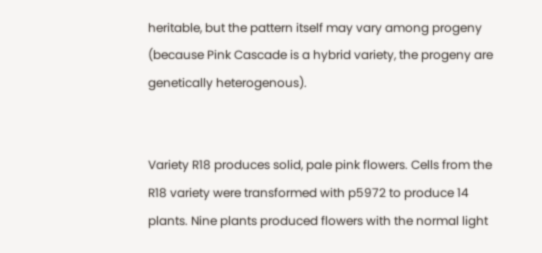heritable, but the pattern itself may vary among progeny (because Pink Cascade is a hybrid variety, the progeny are genetically heterogenous).


Variety R18 produces solid, pale pink flowers. Cells from the R18 variety were transformed with p5972 to produce 14 plants. Nine plants produced flowers with the normal light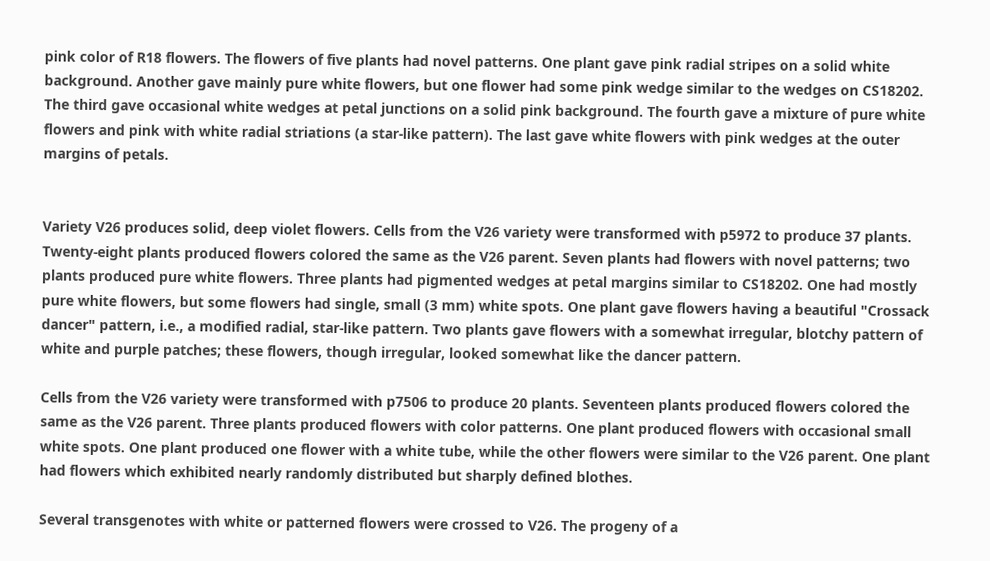pink color of R18 flowers. The flowers of five plants had novel patterns. One plant gave pink radial stripes on a solid white background. Another gave mainly pure white flowers, but one flower had some pink wedge similar to the wedges on CS18202. The third gave occasional white wedges at petal junctions on a solid pink background. The fourth gave a mixture of pure white flowers and pink with white radial striations (a star-like pattern). The last gave white flowers with pink wedges at the outer margins of petals.


Variety V26 produces solid, deep violet flowers. Cells from the V26 variety were transformed with p5972 to produce 37 plants. Twenty-eight plants produced flowers colored the same as the V26 parent. Seven plants had flowers with novel patterns; two plants produced pure white flowers. Three plants had pigmented wedges at petal margins similar to CS18202. One had mostly pure white flowers, but some flowers had single, small (3 mm) white spots. One plant gave flowers having a beautiful "Crossack dancer" pattern, i.e., a modified radial, star-like pattern. Two plants gave flowers with a somewhat irregular, blotchy pattern of white and purple patches; these flowers, though irregular, looked somewhat like the dancer pattern.

Cells from the V26 variety were transformed with p7506 to produce 20 plants. Seventeen plants produced flowers colored the same as the V26 parent. Three plants produced flowers with color patterns. One plant produced flowers with occasional small white spots. One plant produced one flower with a white tube, while the other flowers were similar to the V26 parent. One plant had flowers which exhibited nearly randomly distributed but sharply defined blothes.

Several transgenotes with white or patterned flowers were crossed to V26. The progeny of a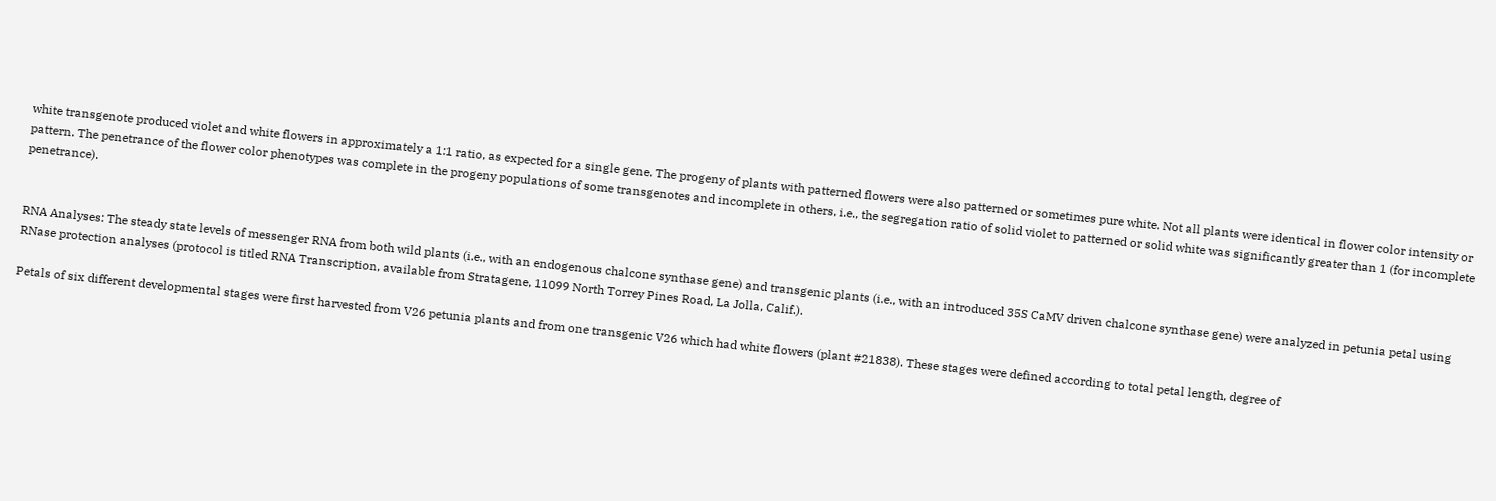white transgenote produced violet and white flowers in approximately a 1:1 ratio, as expected for a single gene. The progeny of plants with patterned flowers were also patterned or sometimes pure white. Not all plants were identical in flower color intensity or pattern. The penetrance of the flower color phenotypes was complete in the progeny populations of some transgenotes and incomplete in others, i.e., the segregation ratio of solid violet to patterned or solid white was significantly greater than 1 (for incomplete penetrance).


RNA Analyses: The steady state levels of messenger RNA from both wild plants (i.e., with an endogenous chalcone synthase gene) and transgenic plants (i.e., with an introduced 35S CaMV driven chalcone synthase gene) were analyzed in petunia petal using RNase protection analyses (protocol is titled RNA Transcription, available from Stratagene, 11099 North Torrey Pines Road, La Jolla, Calif.).

Petals of six different developmental stages were first harvested from V26 petunia plants and from one transgenic V26 which had white flowers (plant #21838). These stages were defined according to total petal length, degree of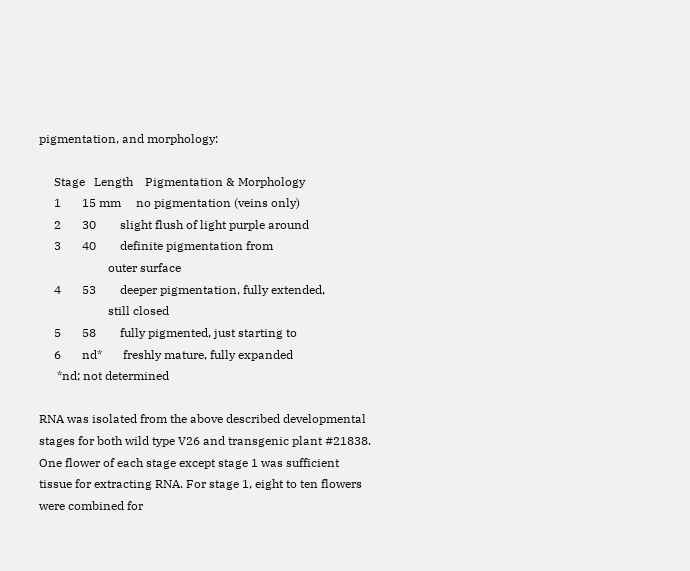pigmentation, and morphology:

     Stage   Length    Pigmentation & Morphology
     1       15 mm     no pigmentation (veins only)
     2       30        slight flush of light purple around
     3       40        definite pigmentation from
                       outer surface
     4       53        deeper pigmentation, fully extended,
                       still closed
     5       58        fully pigmented, just starting to
     6       nd*       freshly mature, fully expanded
      *nd; not determined

RNA was isolated from the above described developmental stages for both wild type V26 and transgenic plant #21838. One flower of each stage except stage 1 was sufficient tissue for extracting RNA. For stage 1, eight to ten flowers were combined for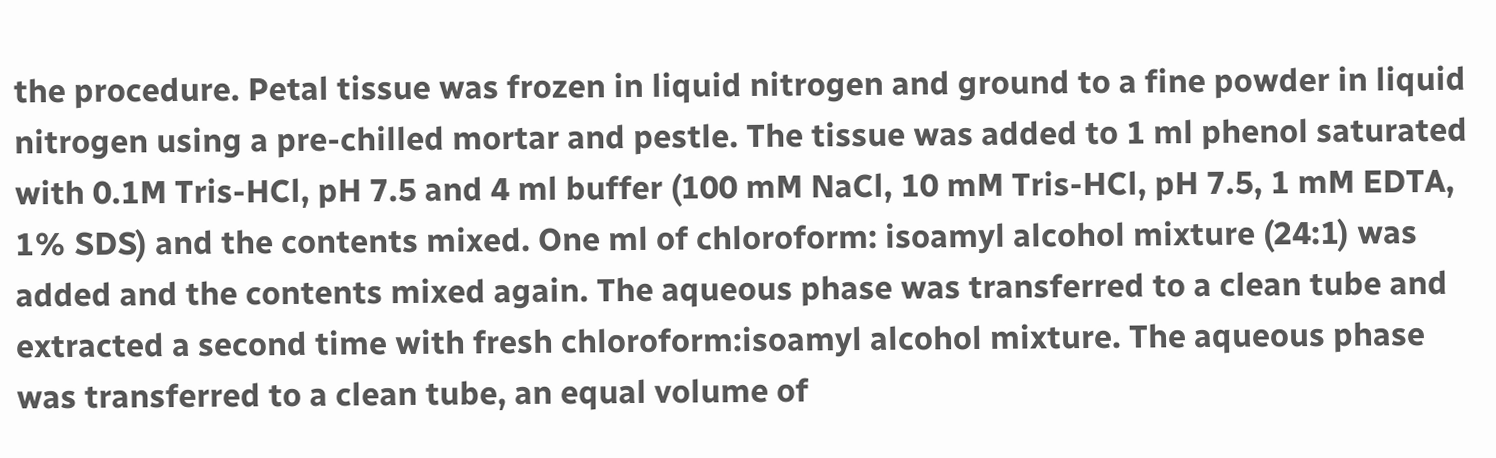the procedure. Petal tissue was frozen in liquid nitrogen and ground to a fine powder in liquid nitrogen using a pre-chilled mortar and pestle. The tissue was added to 1 ml phenol saturated with 0.1M Tris-HCl, pH 7.5 and 4 ml buffer (100 mM NaCl, 10 mM Tris-HCl, pH 7.5, 1 mM EDTA, 1% SDS) and the contents mixed. One ml of chloroform: isoamyl alcohol mixture (24:1) was added and the contents mixed again. The aqueous phase was transferred to a clean tube and extracted a second time with fresh chloroform:isoamyl alcohol mixture. The aqueous phase was transferred to a clean tube, an equal volume of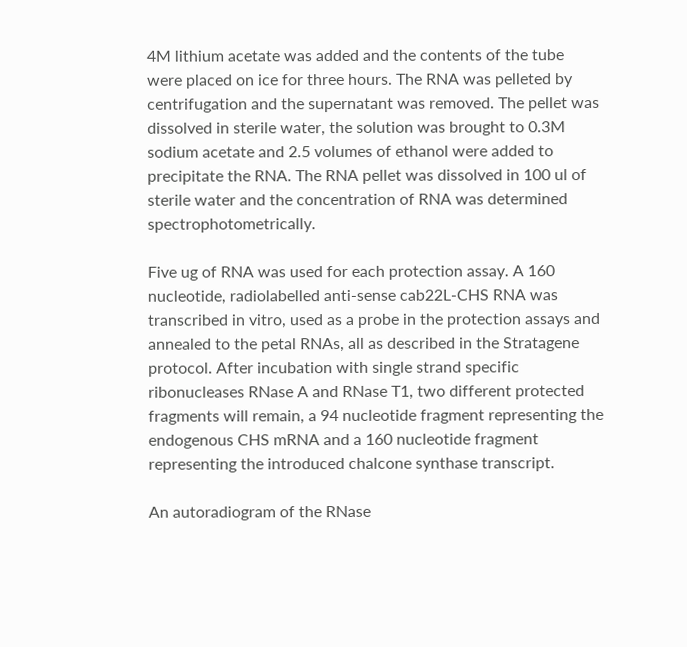4M lithium acetate was added and the contents of the tube were placed on ice for three hours. The RNA was pelleted by centrifugation and the supernatant was removed. The pellet was dissolved in sterile water, the solution was brought to 0.3M sodium acetate and 2.5 volumes of ethanol were added to precipitate the RNA. The RNA pellet was dissolved in 100 ul of sterile water and the concentration of RNA was determined spectrophotometrically.

Five ug of RNA was used for each protection assay. A 160 nucleotide, radiolabelled anti-sense cab22L-CHS RNA was transcribed in vitro, used as a probe in the protection assays and annealed to the petal RNAs, all as described in the Stratagene protocol. After incubation with single strand specific ribonucleases RNase A and RNase T1, two different protected fragments will remain, a 94 nucleotide fragment representing the endogenous CHS mRNA and a 160 nucleotide fragment representing the introduced chalcone synthase transcript.

An autoradiogram of the RNase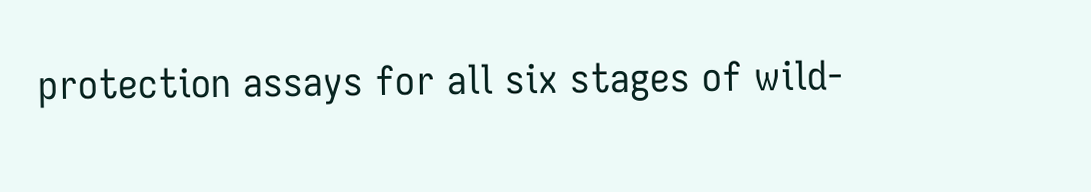protection assays for all six stages of wild-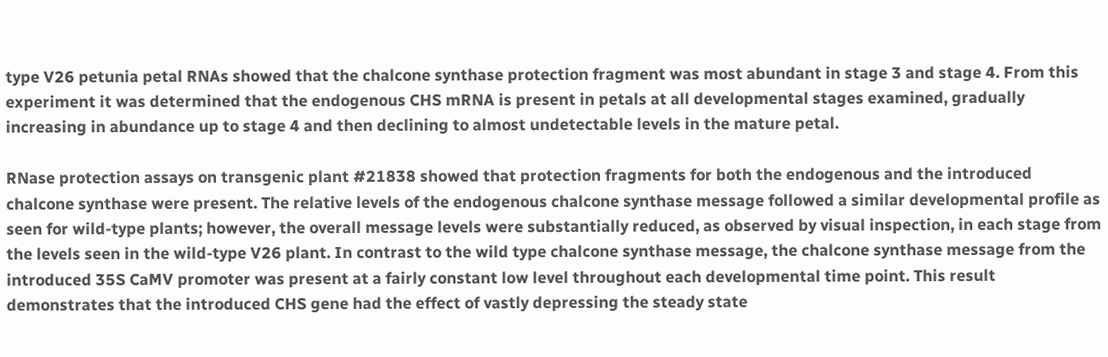type V26 petunia petal RNAs showed that the chalcone synthase protection fragment was most abundant in stage 3 and stage 4. From this experiment it was determined that the endogenous CHS mRNA is present in petals at all developmental stages examined, gradually increasing in abundance up to stage 4 and then declining to almost undetectable levels in the mature petal.

RNase protection assays on transgenic plant #21838 showed that protection fragments for both the endogenous and the introduced chalcone synthase were present. The relative levels of the endogenous chalcone synthase message followed a similar developmental profile as seen for wild-type plants; however, the overall message levels were substantially reduced, as observed by visual inspection, in each stage from the levels seen in the wild-type V26 plant. In contrast to the wild type chalcone synthase message, the chalcone synthase message from the introduced 35S CaMV promoter was present at a fairly constant low level throughout each developmental time point. This result demonstrates that the introduced CHS gene had the effect of vastly depressing the steady state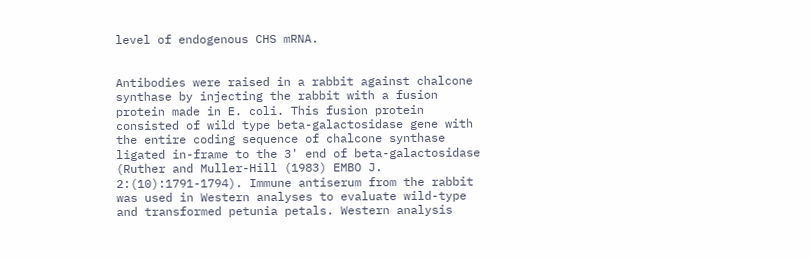level of endogenous CHS mRNA.


Antibodies were raised in a rabbit against chalcone synthase by injecting the rabbit with a fusion protein made in E. coli. This fusion protein consisted of wild type beta-galactosidase gene with the entire coding sequence of chalcone synthase ligated in-frame to the 3' end of beta-galactosidase (Ruther and Muller-Hill (1983) EMBO J. 2:(10):1791-1794). Immune antiserum from the rabbit was used in Western analyses to evaluate wild-type and transformed petunia petals. Western analysis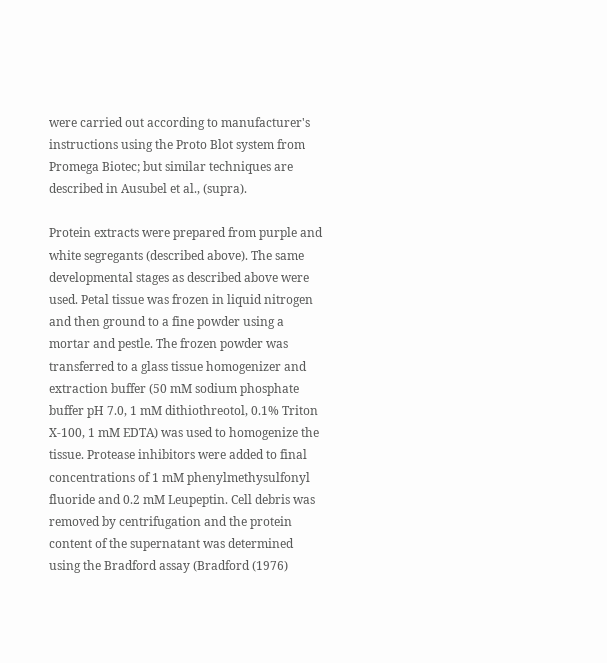were carried out according to manufacturer's instructions using the Proto Blot system from Promega Biotec; but similar techniques are described in Ausubel et al., (supra).

Protein extracts were prepared from purple and white segregants (described above). The same developmental stages as described above were used. Petal tissue was frozen in liquid nitrogen and then ground to a fine powder using a mortar and pestle. The frozen powder was transferred to a glass tissue homogenizer and extraction buffer (50 mM sodium phosphate buffer pH 7.0, 1 mM dithiothreotol, 0.1% Triton X-100, 1 mM EDTA) was used to homogenize the tissue. Protease inhibitors were added to final concentrations of 1 mM phenylmethysulfonyl fluoride and 0.2 mM Leupeptin. Cell debris was removed by centrifugation and the protein content of the supernatant was determined using the Bradford assay (Bradford (1976)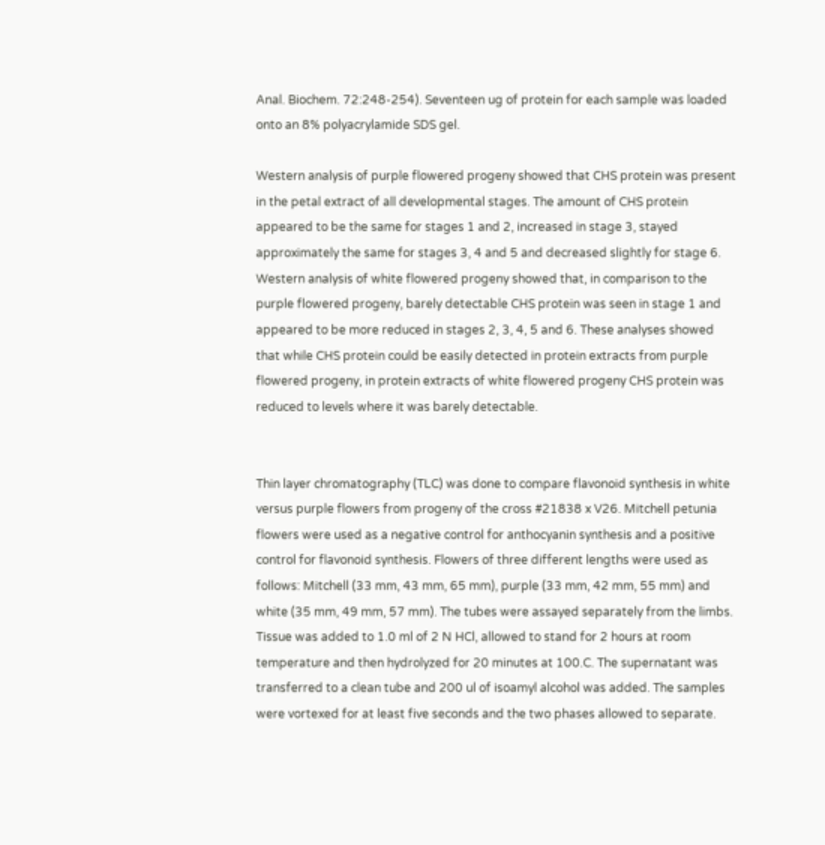Anal. Biochem. 72:248-254). Seventeen ug of protein for each sample was loaded onto an 8% polyacrylamide SDS gel.

Western analysis of purple flowered progeny showed that CHS protein was present in the petal extract of all developmental stages. The amount of CHS protein appeared to be the same for stages 1 and 2, increased in stage 3, stayed approximately the same for stages 3, 4 and 5 and decreased slightly for stage 6. Western analysis of white flowered progeny showed that, in comparison to the purple flowered progeny, barely detectable CHS protein was seen in stage 1 and appeared to be more reduced in stages 2, 3, 4, 5 and 6. These analyses showed that while CHS protein could be easily detected in protein extracts from purple flowered progeny, in protein extracts of white flowered progeny CHS protein was reduced to levels where it was barely detectable.


Thin layer chromatography (TLC) was done to compare flavonoid synthesis in white versus purple flowers from progeny of the cross #21838 x V26. Mitchell petunia flowers were used as a negative control for anthocyanin synthesis and a positive control for flavonoid synthesis. Flowers of three different lengths were used as follows: Mitchell (33 mm, 43 mm, 65 mm), purple (33 mm, 42 mm, 55 mm) and white (35 mm, 49 mm, 57 mm). The tubes were assayed separately from the limbs. Tissue was added to 1.0 ml of 2 N HCl, allowed to stand for 2 hours at room temperature and then hydrolyzed for 20 minutes at 100.C. The supernatant was transferred to a clean tube and 200 ul of isoamyl alcohol was added. The samples were vortexed for at least five seconds and the two phases allowed to separate.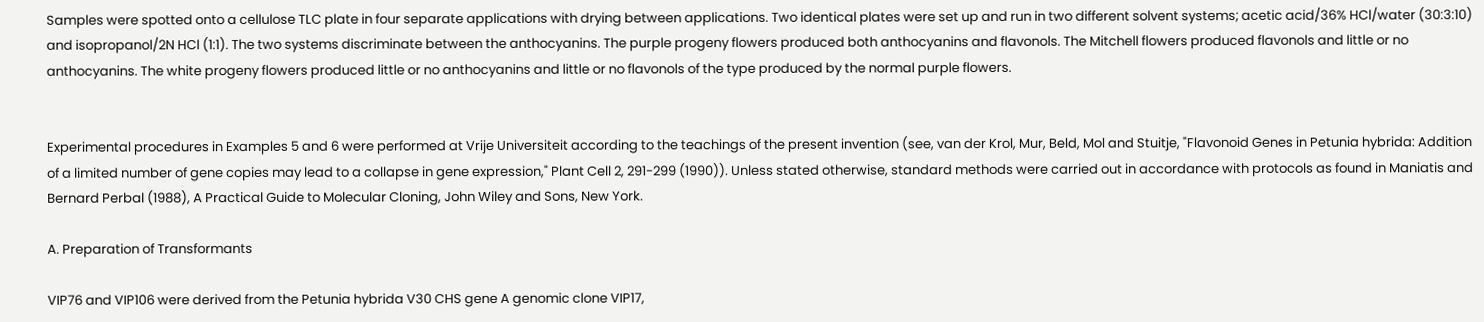Samples were spotted onto a cellulose TLC plate in four separate applications with drying between applications. Two identical plates were set up and run in two different solvent systems; acetic acid/36% HCl/water (30:3:10) and isopropanol/2N HCl (1:1). The two systems discriminate between the anthocyanins. The purple progeny flowers produced both anthocyanins and flavonols. The Mitchell flowers produced flavonols and little or no anthocyanins. The white progeny flowers produced little or no anthocyanins and little or no flavonols of the type produced by the normal purple flowers.


Experimental procedures in Examples 5 and 6 were performed at Vrije Universiteit according to the teachings of the present invention (see, van der Krol, Mur, Beld, Mol and Stuitje, "Flavonoid Genes in Petunia hybrida: Addition of a limited number of gene copies may lead to a collapse in gene expression," Plant Cell 2, 291-299 (1990)). Unless stated otherwise, standard methods were carried out in accordance with protocols as found in Maniatis and Bernard Perbal (1988), A Practical Guide to Molecular Cloning, John Wiley and Sons, New York.

A. Preparation of Transformants

VIP76 and VIP106 were derived from the Petunia hybrida V30 CHS gene A genomic clone VIP17,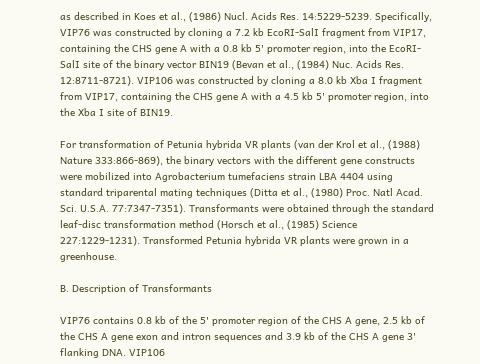as described in Koes et al., (1986) Nucl. Acids Res. 14:5229-5239. Specifically, VIP76 was constructed by cloning a 7.2 kb EcoRI-SalI fragment from VIP17, containing the CHS gene A with a 0.8 kb 5' promoter region, into the EcoRI-SalI site of the binary vector BIN19 (Bevan et al., (1984) Nuc. Acids Res. 12:8711-8721). VIP106 was constructed by cloning a 8.0 kb Xba I fragment from VIP17, containing the CHS gene A with a 4.5 kb 5' promoter region, into the Xba I site of BIN19.

For transformation of Petunia hybrida VR plants (van der Krol et al., (1988) Nature 333:866-869), the binary vectors with the different gene constructs were mobilized into Agrobacterium tumefaciens strain LBA 4404 using standard triparental mating techniques (Ditta et al., (1980) Proc. Natl Acad. Sci. U.S.A. 77:7347-7351). Transformants were obtained through the standard leaf-disc transformation method (Horsch et al., (1985) Science 227:1229-1231). Transformed Petunia hybrida VR plants were grown in a greenhouse.

B. Description of Transformants

VIP76 contains 0.8 kb of the 5' promoter region of the CHS A gene, 2.5 kb of the CHS A gene exon and intron sequences and 3.9 kb of the CHS A gene 3' flanking DNA. VIP106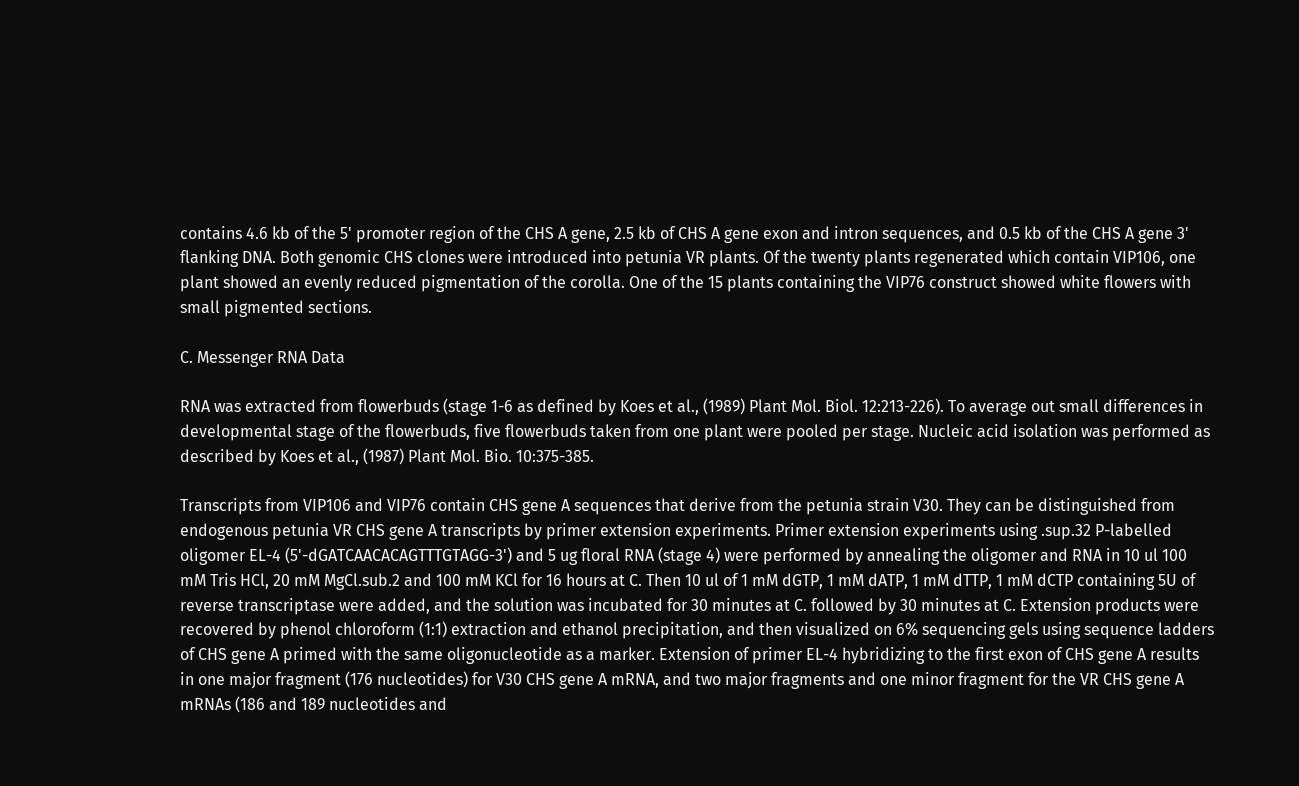contains 4.6 kb of the 5' promoter region of the CHS A gene, 2.5 kb of CHS A gene exon and intron sequences, and 0.5 kb of the CHS A gene 3' flanking DNA. Both genomic CHS clones were introduced into petunia VR plants. Of the twenty plants regenerated which contain VIP106, one plant showed an evenly reduced pigmentation of the corolla. One of the 15 plants containing the VIP76 construct showed white flowers with small pigmented sections.

C. Messenger RNA Data

RNA was extracted from flowerbuds (stage 1-6 as defined by Koes et al., (1989) Plant Mol. Biol. 12:213-226). To average out small differences in developmental stage of the flowerbuds, five flowerbuds taken from one plant were pooled per stage. Nucleic acid isolation was performed as described by Koes et al., (1987) Plant Mol. Bio. 10:375-385.

Transcripts from VIP106 and VIP76 contain CHS gene A sequences that derive from the petunia strain V30. They can be distinguished from endogenous petunia VR CHS gene A transcripts by primer extension experiments. Primer extension experiments using .sup.32 P-labelled oligomer EL-4 (5'-dGATCAACACAGTTTGTAGG-3') and 5 ug floral RNA (stage 4) were performed by annealing the oligomer and RNA in 10 ul 100 mM Tris HCl, 20 mM MgCl.sub.2 and 100 mM KCl for 16 hours at C. Then 10 ul of 1 mM dGTP, 1 mM dATP, 1 mM dTTP, 1 mM dCTP containing 5U of reverse transcriptase were added, and the solution was incubated for 30 minutes at C. followed by 30 minutes at C. Extension products were recovered by phenol chloroform (1:1) extraction and ethanol precipitation, and then visualized on 6% sequencing gels using sequence ladders of CHS gene A primed with the same oligonucleotide as a marker. Extension of primer EL-4 hybridizing to the first exon of CHS gene A results in one major fragment (176 nucleotides) for V30 CHS gene A mRNA, and two major fragments and one minor fragment for the VR CHS gene A mRNAs (186 and 189 nucleotides and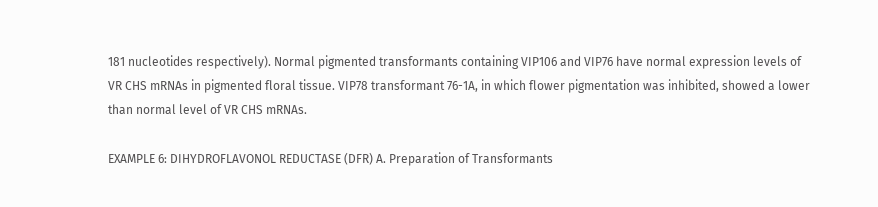181 nucleotides respectively). Normal pigmented transformants containing VIP106 and VIP76 have normal expression levels of VR CHS mRNAs in pigmented floral tissue. VIP78 transformant 76-1A, in which flower pigmentation was inhibited, showed a lower than normal level of VR CHS mRNAs.

EXAMPLE 6: DIHYDROFLAVONOL REDUCTASE (DFR) A. Preparation of Transformants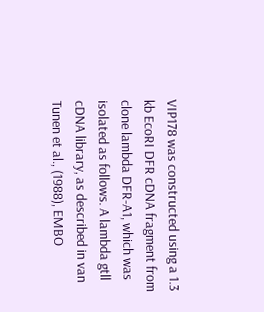VIP178 was constructed using a 1.3 kb EcoRI DFR cDNA fragment from clone lambda DFR-A1, which was isolated as follows. A lambda gtll cDNA library, as described in van Tunen et al., (1988), EMBO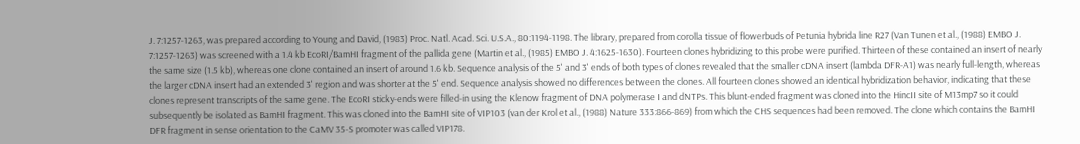J. 7:1257-1263, was prepared according to Young and David, (1983) Proc. Natl. Acad. Sci. U.S.A., 80:1194-1198. The library, prepared from corolla tissue of flowerbuds of Petunia hybrida line R27 (Van Tunen et al., (1988) EMBO J. 7:1257-1263) was screened with a 1.4 kb EcoRI/BamHI fragment of the pallida gene (Martin et al., (1985) EMBO J. 4:1625-1630). Fourteen clones hybridizing to this probe were purified. Thirteen of these contained an insert of nearly the same size (1.5 kb), whereas one clone contained an insert of around 1.6 kb. Sequence analysis of the 5' and 3' ends of both types of clones revealed that the smaller cDNA insert (lambda DFR-A1) was nearly full-length, whereas the larger cDNA insert had an extended 3' region and was shorter at the 5' end. Sequence analysis showed no differences between the clones. All fourteen clones showed an identical hybridization behavior, indicating that these clones represent transcripts of the same gene. The EcoRI sticky-ends were filled-in using the Klenow fragment of DNA polymerase I and dNTPs. This blunt-ended fragment was cloned into the HincII site of M13mp7 so it could subsequently be isolated as BamHI fragment. This was cloned into the BamHI site of VIP103 (van der Krol et al., (1988) Nature 333:866-869) from which the CHS sequences had been removed. The clone which contains the BamHI DFR fragment in sense orientation to the CaMV 35-S promoter was called VIP178.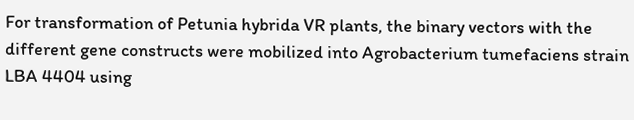For transformation of Petunia hybrida VR plants, the binary vectors with the different gene constructs were mobilized into Agrobacterium tumefaciens strain LBA 4404 using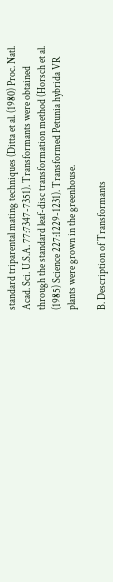standard triparental mating techniques (Ditta et al. (1980) Proc. Natl. Acad. Sci. U.S.A. 77:7347-7351). Transformants were obtained through the standard leaf-disc transformation method (Horsch et al. (1985) Science 227:1229-1231). Transformed Petunia hybrida VR plants were grown in the greenhouse.

B. Description of Transformants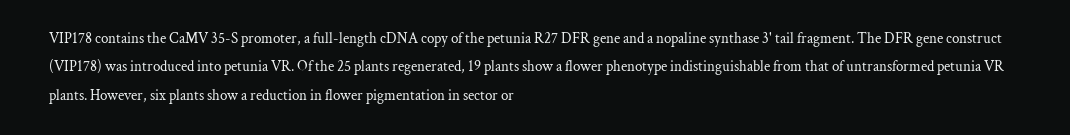VIP178 contains the CaMV 35-S promoter, a full-length cDNA copy of the petunia R27 DFR gene and a nopaline synthase 3' tail fragment. The DFR gene construct (VIP178) was introduced into petunia VR. Of the 25 plants regenerated, 19 plants show a flower phenotype indistinguishable from that of untransformed petunia VR plants. However, six plants show a reduction in flower pigmentation in sector or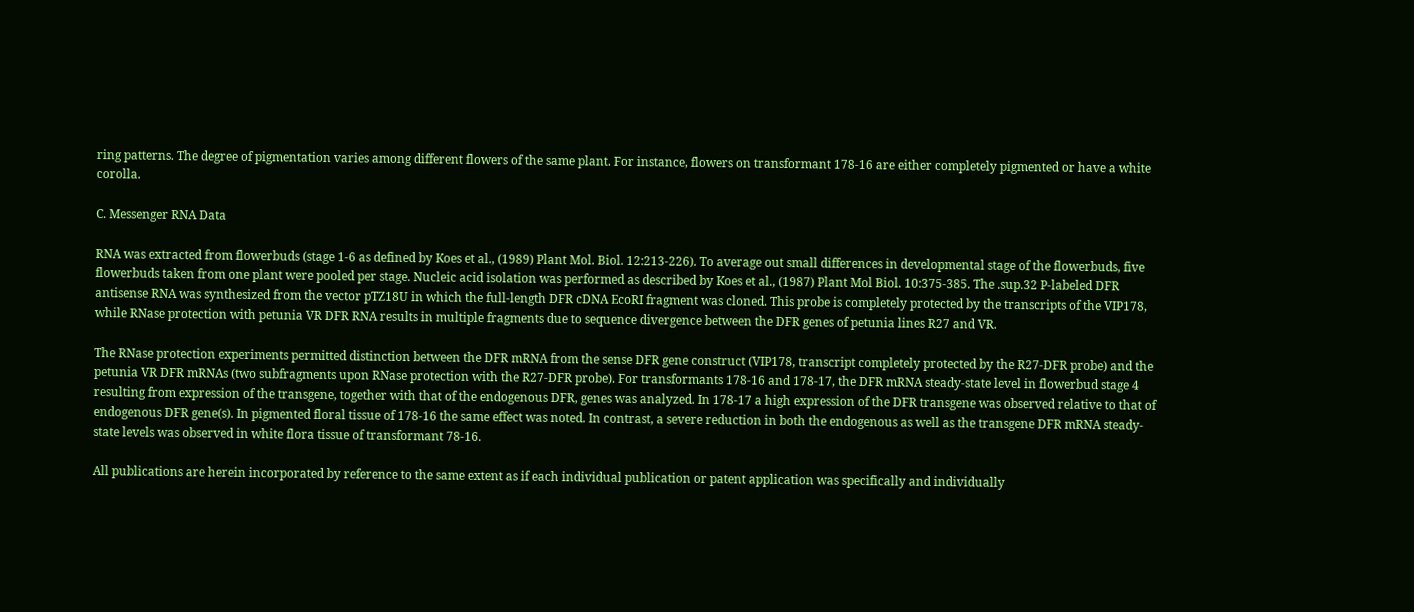ring patterns. The degree of pigmentation varies among different flowers of the same plant. For instance, flowers on transformant 178-16 are either completely pigmented or have a white corolla.

C. Messenger RNA Data

RNA was extracted from flowerbuds (stage 1-6 as defined by Koes et al., (1989) Plant Mol. Biol. 12:213-226). To average out small differences in developmental stage of the flowerbuds, five flowerbuds taken from one plant were pooled per stage. Nucleic acid isolation was performed as described by Koes et al., (1987) Plant Mol Biol. 10:375-385. The .sup.32 P-labeled DFR antisense RNA was synthesized from the vector pTZ18U in which the full-length DFR cDNA EcoRI fragment was cloned. This probe is completely protected by the transcripts of the VIP178, while RNase protection with petunia VR DFR RNA results in multiple fragments due to sequence divergence between the DFR genes of petunia lines R27 and VR.

The RNase protection experiments permitted distinction between the DFR mRNA from the sense DFR gene construct (VIP178, transcript completely protected by the R27-DFR probe) and the petunia VR DFR mRNAs (two subfragments upon RNase protection with the R27-DFR probe). For transformants 178-16 and 178-17, the DFR mRNA steady-state level in flowerbud stage 4 resulting from expression of the transgene, together with that of the endogenous DFR, genes was analyzed. In 178-17 a high expression of the DFR transgene was observed relative to that of endogenous DFR gene(s). In pigmented floral tissue of 178-16 the same effect was noted. In contrast, a severe reduction in both the endogenous as well as the transgene DFR mRNA steady-state levels was observed in white flora tissue of transformant 78-16.

All publications are herein incorporated by reference to the same extent as if each individual publication or patent application was specifically and individually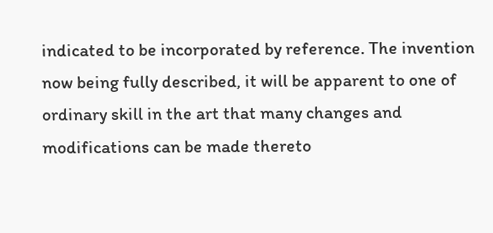indicated to be incorporated by reference. The invention now being fully described, it will be apparent to one of ordinary skill in the art that many changes and modifications can be made thereto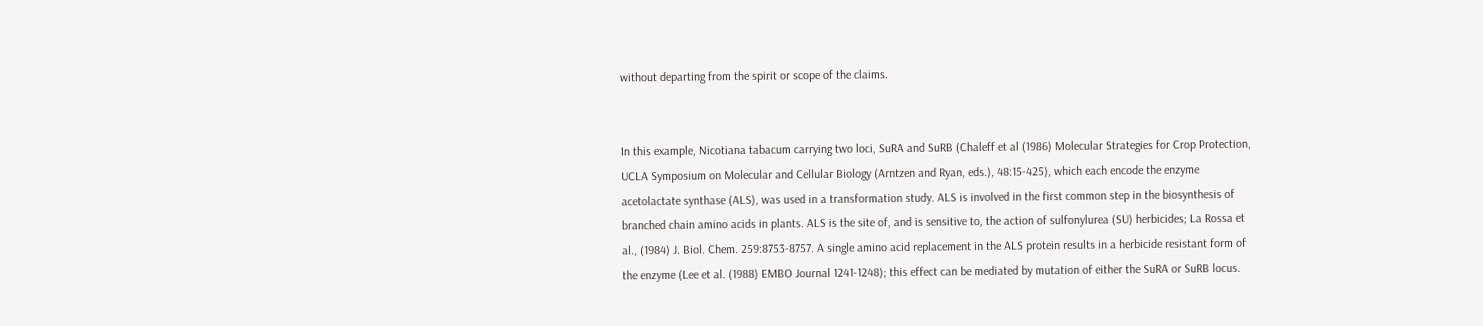without departing from the spirit or scope of the claims.


In this example, Nicotiana tabacum carrying two loci, SuRA and SuRB (Chaleff et al (1986) Molecular Strategies for Crop Protection, UCLA Symposium on Molecular and Cellular Biology (Arntzen and Ryan, eds.), 48:15-425), which each encode the enzyme acetolactate synthase (ALS), was used in a transformation study. ALS is involved in the first common step in the biosynthesis of branched chain amino acids in plants. ALS is the site of, and is sensitive to, the action of sulfonylurea (SU) herbicides; La Rossa et al., (1984) J. Biol. Chem. 259:8753-8757. A single amino acid replacement in the ALS protein results in a herbicide resistant form of the enzyme (Lee et al. (1988) EMBO Journal 1241-1248); this effect can be mediated by mutation of either the SuRA or SuRB locus.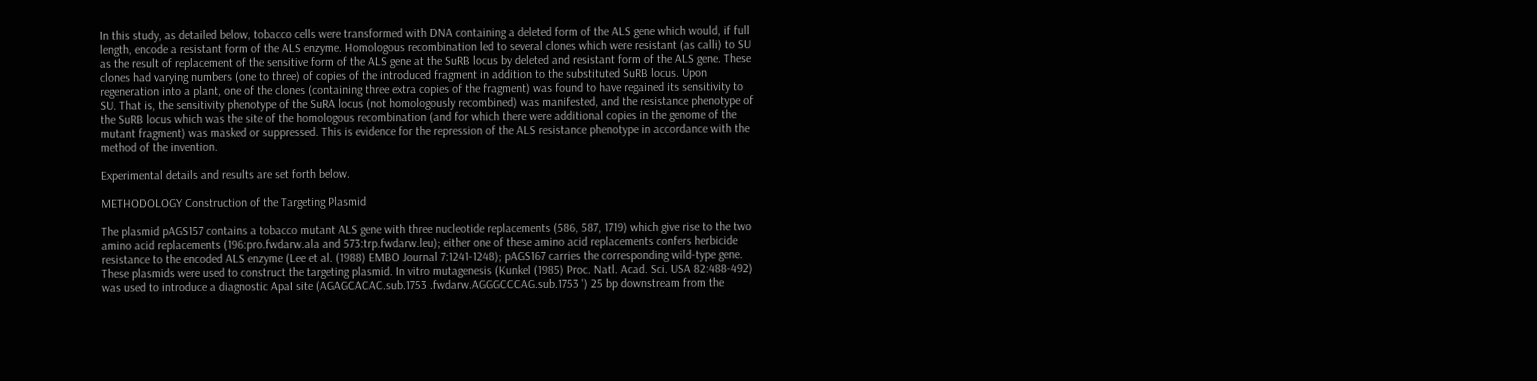In this study, as detailed below, tobacco cells were transformed with DNA containing a deleted form of the ALS gene which would, if full length, encode a resistant form of the ALS enzyme. Homologous recombination led to several clones which were resistant (as calli) to SU as the result of replacement of the sensitive form of the ALS gene at the SuRB locus by deleted and resistant form of the ALS gene. These clones had varying numbers (one to three) of copies of the introduced fragment in addition to the substituted SuRB locus. Upon regeneration into a plant, one of the clones (containing three extra copies of the fragment) was found to have regained its sensitivity to SU. That is, the sensitivity phenotype of the SuRA locus (not homologously recombined) was manifested, and the resistance phenotype of the SuRB locus which was the site of the homologous recombination (and for which there were additional copies in the genome of the mutant fragment) was masked or suppressed. This is evidence for the repression of the ALS resistance phenotype in accordance with the method of the invention.

Experimental details and results are set forth below.

METHODOLOGY Construction of the Targeting Plasmid

The plasmid pAGS157 contains a tobacco mutant ALS gene with three nucleotide replacements (586, 587, 1719) which give rise to the two amino acid replacements (196:pro.fwdarw.ala and 573:trp.fwdarw.leu); either one of these amino acid replacements confers herbicide resistance to the encoded ALS enzyme (Lee et al. (1988) EMBO Journal 7:1241-1248); pAGS167 carries the corresponding wild-type gene. These plasmids were used to construct the targeting plasmid. In vitro mutagenesis (Kunkel (1985) Proc. Natl. Acad. Sci. USA 82:488-492) was used to introduce a diagnostic ApaI site (AGAGCACAC.sub.1753 .fwdarw.AGGGCCCAG.sub.1753 ') 25 bp downstream from the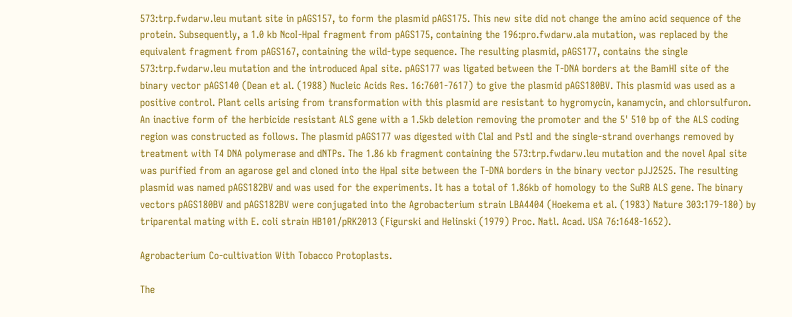573:trp.fwdarw.leu mutant site in pAGS157, to form the plasmid pAGS175. This new site did not change the amino acid sequence of the protein. Subsequently, a 1.0 kb NcoI-HpaI fragment from pAGS175, containing the 196:pro.fwdarw.ala mutation, was replaced by the equivalent fragment from pAGS167, containing the wild-type sequence. The resulting plasmid, pAGS177, contains the single 573:trp.fwdarw.leu mutation and the introduced ApaI site. pAGS177 was ligated between the T-DNA borders at the BamHI site of the binary vector pAGS140 (Dean et al. (1988) Nucleic Acids Res. 16:7601-7617) to give the plasmid pAGS180BV. This plasmid was used as a positive control. Plant cells arising from transformation with this plasmid are resistant to hygromycin, kanamycin, and chlorsulfuron. An inactive form of the herbicide resistant ALS gene with a 1.5kb deletion removing the promoter and the 5' 510 bp of the ALS coding region was constructed as follows. The plasmid pAGS177 was digested with ClaI and PstI and the single-strand overhangs removed by treatment with T4 DNA polymerase and dNTPs. The 1.86 kb fragment containing the 573:trp.fwdarw.leu mutation and the novel ApaI site was purified from an agarose gel and cloned into the HpaI site between the T-DNA borders in the binary vector pJJ2525. The resulting plasmid was named pAGS182BV and was used for the experiments. It has a total of 1.86kb of homology to the SuRB ALS gene. The binary vectors pAGS180BV and pAGS182BV were conjugated into the Agrobacterium strain LBA4404 (Hoekema et al. (1983) Nature 303:179-180) by triparental mating with E. coli strain HB101/pRK2013 (Figurski and Helinski (1979) Proc. Natl. Acad. USA 76:1648-1652).

Agrobacterium Co-cultivation With Tobacco Protoplasts.

The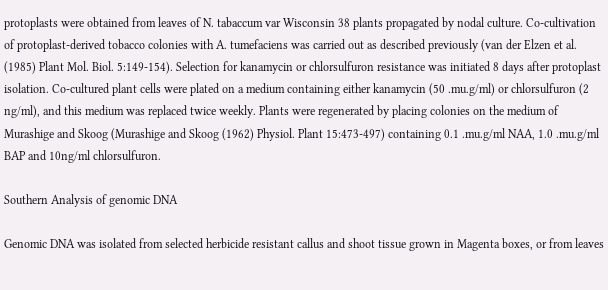protoplasts were obtained from leaves of N. tabaccum var Wisconsin 38 plants propagated by nodal culture. Co-cultivation of protoplast-derived tobacco colonies with A. tumefaciens was carried out as described previously (van der Elzen et al. (1985) Plant Mol. Biol. 5:149-154). Selection for kanamycin or chlorsulfuron resistance was initiated 8 days after protoplast isolation. Co-cultured plant cells were plated on a medium containing either kanamycin (50 .mu.g/ml) or chlorsulfuron (2 ng/ml), and this medium was replaced twice weekly. Plants were regenerated by placing colonies on the medium of Murashige and Skoog (Murashige and Skoog (1962) Physiol. Plant 15:473-497) containing 0.1 .mu.g/ml NAA, 1.0 .mu.g/ml BAP and 10ng/ml chlorsulfuron.

Southern Analysis of genomic DNA

Genomic DNA was isolated from selected herbicide resistant callus and shoot tissue grown in Magenta boxes, or from leaves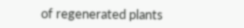of regenerated plants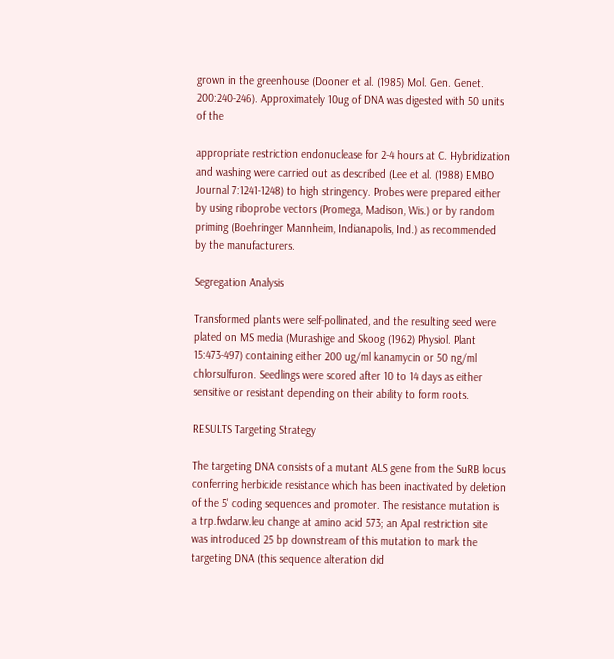grown in the greenhouse (Dooner et al. (1985) Mol. Gen. Genet. 200:240-246). Approximately 10ug of DNA was digested with 50 units of the

appropriate restriction endonuclease for 2-4 hours at C. Hybridization and washing were carried out as described (Lee et al. (1988) EMBO Journal 7:1241-1248) to high stringency. Probes were prepared either by using riboprobe vectors (Promega, Madison, Wis.) or by random priming (Boehringer Mannheim, Indianapolis, Ind.) as recommended by the manufacturers.

Segregation Analysis

Transformed plants were self-pollinated, and the resulting seed were plated on MS media (Murashige and Skoog (1962) Physiol. Plant 15:473-497) containing either 200 ug/ml kanamycin or 50 ng/ml chlorsulfuron. Seedlings were scored after 10 to 14 days as either sensitive or resistant depending on their ability to form roots.

RESULTS Targeting Strategy

The targeting DNA consists of a mutant ALS gene from the SuRB locus conferring herbicide resistance which has been inactivated by deletion of the 5' coding sequences and promoter. The resistance mutation is a trp.fwdarw.leu change at amino acid 573; an ApaI restriction site was introduced 25 bp downstream of this mutation to mark the targeting DNA (this sequence alteration did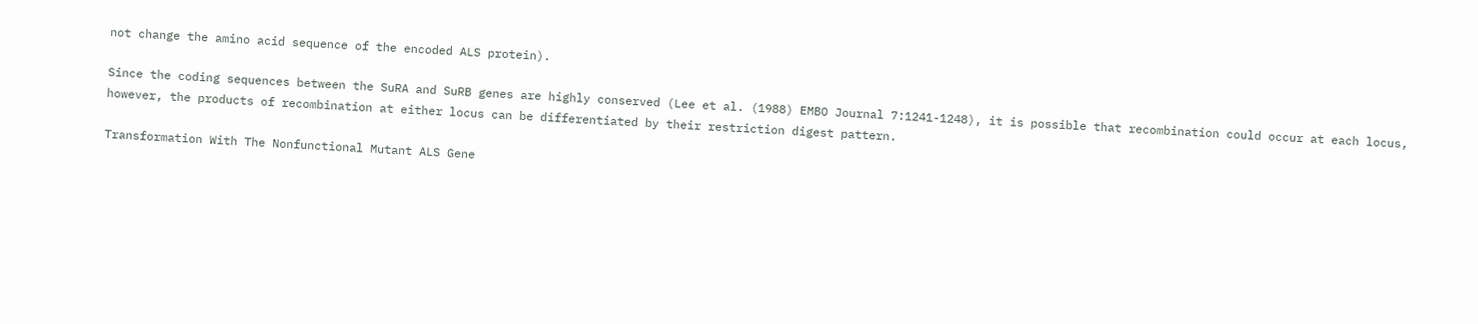not change the amino acid sequence of the encoded ALS protein).

Since the coding sequences between the SuRA and SuRB genes are highly conserved (Lee et al. (1988) EMBO Journal 7:1241-1248), it is possible that recombination could occur at each locus, however, the products of recombination at either locus can be differentiated by their restriction digest pattern.

Transformation With The Nonfunctional Mutant ALS Gene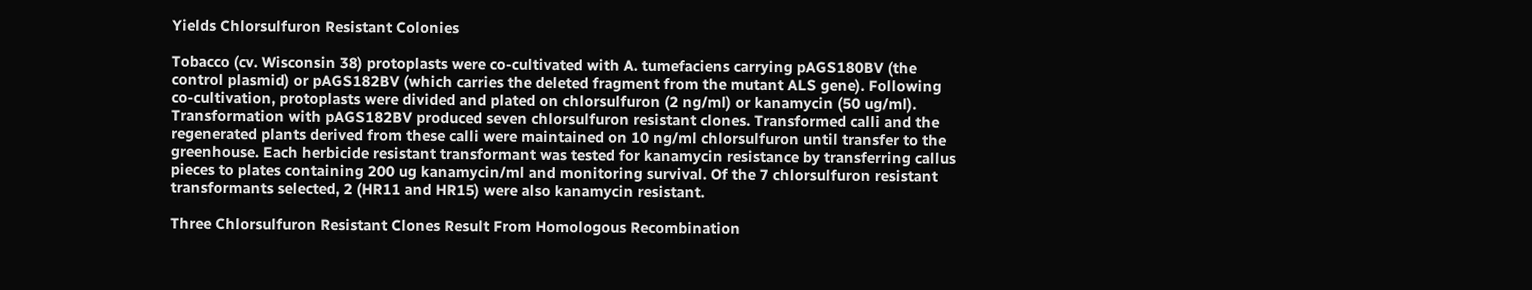Yields Chlorsulfuron Resistant Colonies

Tobacco (cv. Wisconsin 38) protoplasts were co-cultivated with A. tumefaciens carrying pAGS180BV (the control plasmid) or pAGS182BV (which carries the deleted fragment from the mutant ALS gene). Following co-cultivation, protoplasts were divided and plated on chlorsulfuron (2 ng/ml) or kanamycin (50 ug/ml). Transformation with pAGS182BV produced seven chlorsulfuron resistant clones. Transformed calli and the regenerated plants derived from these calli were maintained on 10 ng/ml chlorsulfuron until transfer to the greenhouse. Each herbicide resistant transformant was tested for kanamycin resistance by transferring callus pieces to plates containing 200 ug kanamycin/ml and monitoring survival. Of the 7 chlorsulfuron resistant transformants selected, 2 (HR11 and HR15) were also kanamycin resistant.

Three Chlorsulfuron Resistant Clones Result From Homologous Recombination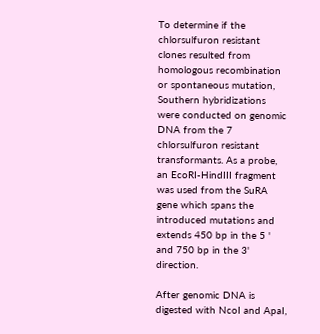To determine if the chlorsulfuron resistant clones resulted from homologous recombination or spontaneous mutation, Southern hybridizations were conducted on genomic DNA from the 7 chlorsulfuron resistant transformants. As a probe, an EcoRI-HindIII fragment was used from the SuRA gene which spans the introduced mutations and extends 450 bp in the 5 ' and 750 bp in the 3' direction.

After genomic DNA is digested with NcoI and ApaI,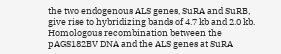the two endogenous ALS genes, SuRA and SuRB, give rise to hybridizing bands of 4.7 kb and 2.0 kb. Homologous recombination between the pAGS182BV DNA and the ALS genes at SuRA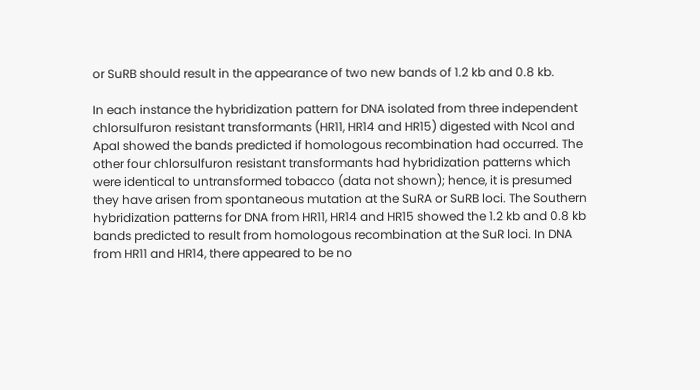or SuRB should result in the appearance of two new bands of 1.2 kb and 0.8 kb.

In each instance the hybridization pattern for DNA isolated from three independent chlorsulfuron resistant transformants (HR11, HR14 and HR15) digested with NcoI and ApaI showed the bands predicted if homologous recombination had occurred. The other four chlorsulfuron resistant transformants had hybridization patterns which were identical to untransformed tobacco (data not shown); hence, it is presumed they have arisen from spontaneous mutation at the SuRA or SuRB loci. The Southern hybridization patterns for DNA from HR11, HR14 and HR15 showed the 1.2 kb and 0.8 kb bands predicted to result from homologous recombination at the SuR loci. In DNA from HR11 and HR14, there appeared to be no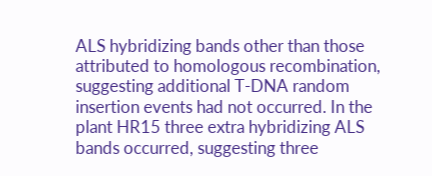ALS hybridizing bands other than those attributed to homologous recombination, suggesting additional T-DNA random insertion events had not occurred. In the plant HR15 three extra hybridizing ALS bands occurred, suggesting three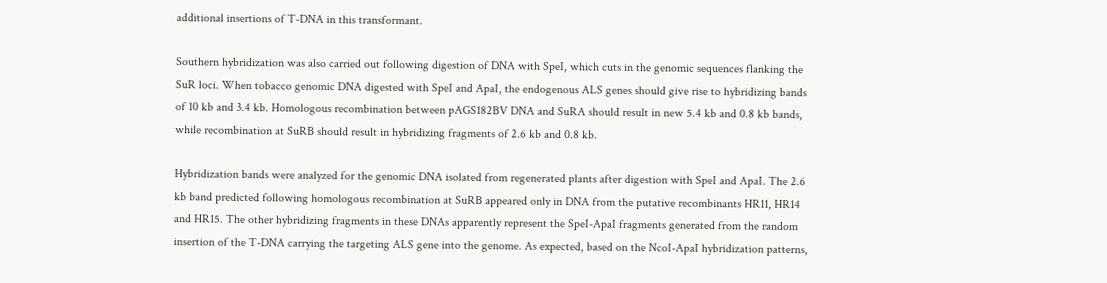additional insertions of T-DNA in this transformant.

Southern hybridization was also carried out following digestion of DNA with SpeI, which cuts in the genomic sequences flanking the SuR loci. When tobacco genomic DNA digested with SpeI and ApaI, the endogenous ALS genes should give rise to hybridizing bands of 10 kb and 3.4 kb. Homologous recombination between pAGS182BV DNA and SuRA should result in new 5.4 kb and 0.8 kb bands, while recombination at SuRB should result in hybridizing fragments of 2.6 kb and 0.8 kb.

Hybridization bands were analyzed for the genomic DNA isolated from regenerated plants after digestion with SpeI and ApaI. The 2.6 kb band predicted following homologous recombination at SuRB appeared only in DNA from the putative recombinants HR11, HR14 and HR15. The other hybridizing fragments in these DNAs apparently represent the SpeI-ApaI fragments generated from the random insertion of the T-DNA carrying the targeting ALS gene into the genome. As expected, based on the NcoI-ApaI hybridization patterns,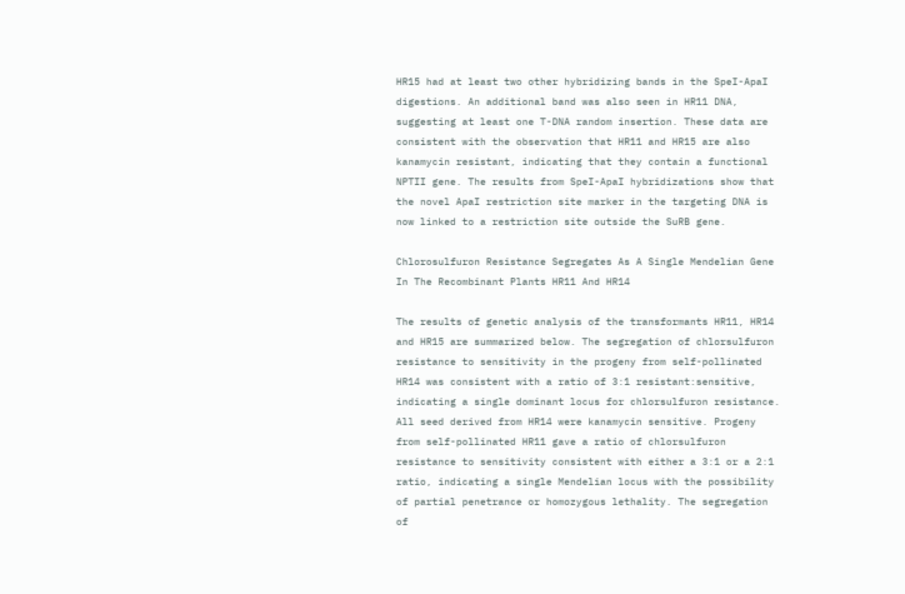HR15 had at least two other hybridizing bands in the SpeI-ApaI digestions. An additional band was also seen in HR11 DNA, suggesting at least one T-DNA random insertion. These data are consistent with the observation that HR11 and HR15 are also kanamycin resistant, indicating that they contain a functional NPTII gene. The results from SpeI-ApaI hybridizations show that the novel ApaI restriction site marker in the targeting DNA is now linked to a restriction site outside the SuRB gene.

Chlorosulfuron Resistance Segregates As A Single Mendelian Gene In The Recombinant Plants HR11 And HR14

The results of genetic analysis of the transformants HR11, HR14 and HR15 are summarized below. The segregation of chlorsulfuron resistance to sensitivity in the progeny from self-pollinated HR14 was consistent with a ratio of 3:1 resistant:sensitive, indicating a single dominant locus for chlorsulfuron resistance. All seed derived from HR14 were kanamycin sensitive. Progeny from self-pollinated HR11 gave a ratio of chlorsulfuron resistance to sensitivity consistent with either a 3:1 or a 2:1 ratio, indicating a single Mendelian locus with the possibility of partial penetrance or homozygous lethality. The segregation of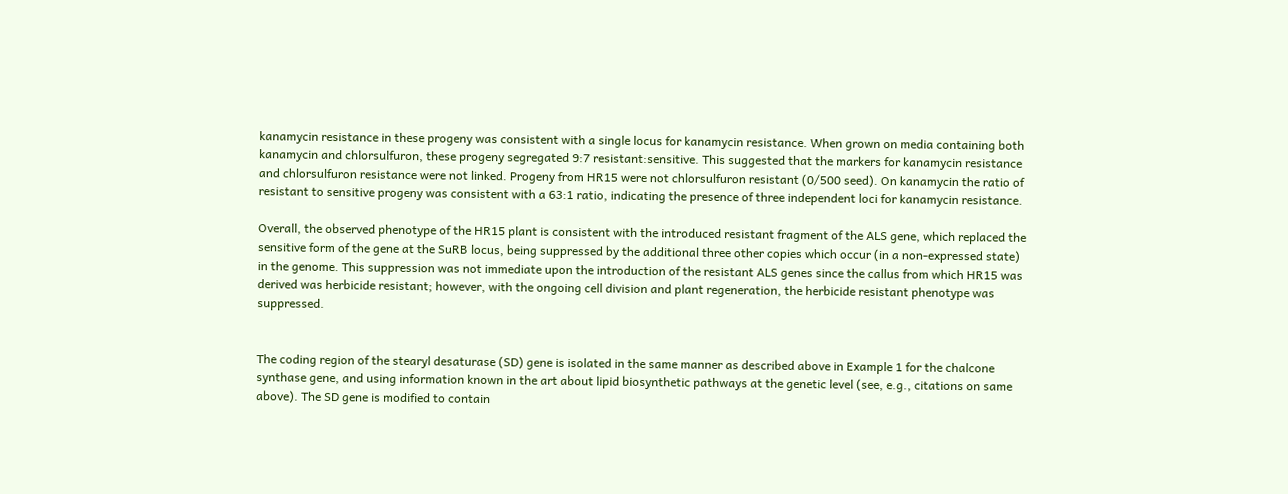kanamycin resistance in these progeny was consistent with a single locus for kanamycin resistance. When grown on media containing both kanamycin and chlorsulfuron, these progeny segregated 9:7 resistant:sensitive. This suggested that the markers for kanamycin resistance and chlorsulfuron resistance were not linked. Progeny from HR15 were not chlorsulfuron resistant (0/500 seed). On kanamycin the ratio of resistant to sensitive progeny was consistent with a 63:1 ratio, indicating the presence of three independent loci for kanamycin resistance.

Overall, the observed phenotype of the HR15 plant is consistent with the introduced resistant fragment of the ALS gene, which replaced the sensitive form of the gene at the SuRB locus, being suppressed by the additional three other copies which occur (in a non-expressed state) in the genome. This suppression was not immediate upon the introduction of the resistant ALS genes since the callus from which HR15 was derived was herbicide resistant; however, with the ongoing cell division and plant regeneration, the herbicide resistant phenotype was suppressed.


The coding region of the stearyl desaturase (SD) gene is isolated in the same manner as described above in Example 1 for the chalcone synthase gene, and using information known in the art about lipid biosynthetic pathways at the genetic level (see, e.g., citations on same above). The SD gene is modified to contain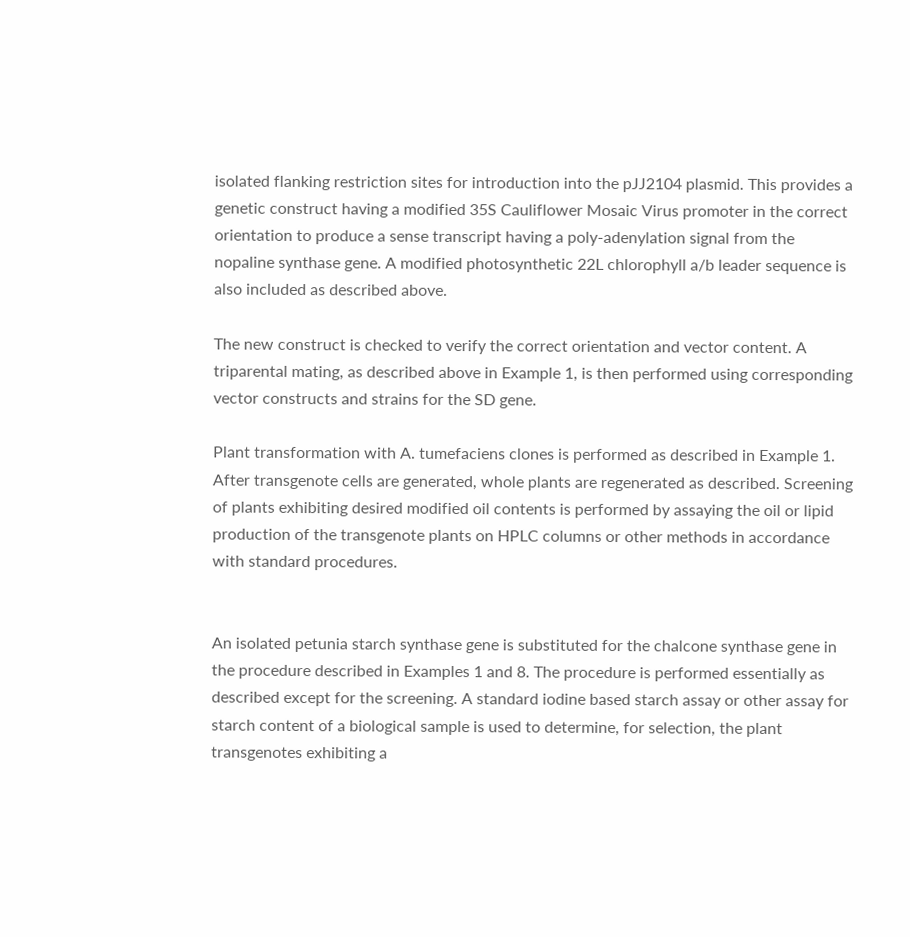isolated flanking restriction sites for introduction into the pJJ2104 plasmid. This provides a genetic construct having a modified 35S Cauliflower Mosaic Virus promoter in the correct orientation to produce a sense transcript having a poly-adenylation signal from the nopaline synthase gene. A modified photosynthetic 22L chlorophyll a/b leader sequence is also included as described above.

The new construct is checked to verify the correct orientation and vector content. A triparental mating, as described above in Example 1, is then performed using corresponding vector constructs and strains for the SD gene.

Plant transformation with A. tumefaciens clones is performed as described in Example 1. After transgenote cells are generated, whole plants are regenerated as described. Screening of plants exhibiting desired modified oil contents is performed by assaying the oil or lipid production of the transgenote plants on HPLC columns or other methods in accordance with standard procedures.


An isolated petunia starch synthase gene is substituted for the chalcone synthase gene in the procedure described in Examples 1 and 8. The procedure is performed essentially as described except for the screening. A standard iodine based starch assay or other assay for starch content of a biological sample is used to determine, for selection, the plant transgenotes exhibiting a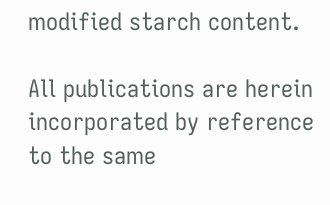modified starch content.

All publications are herein incorporated by reference to the same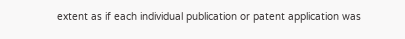extent as if each individual publication or patent application was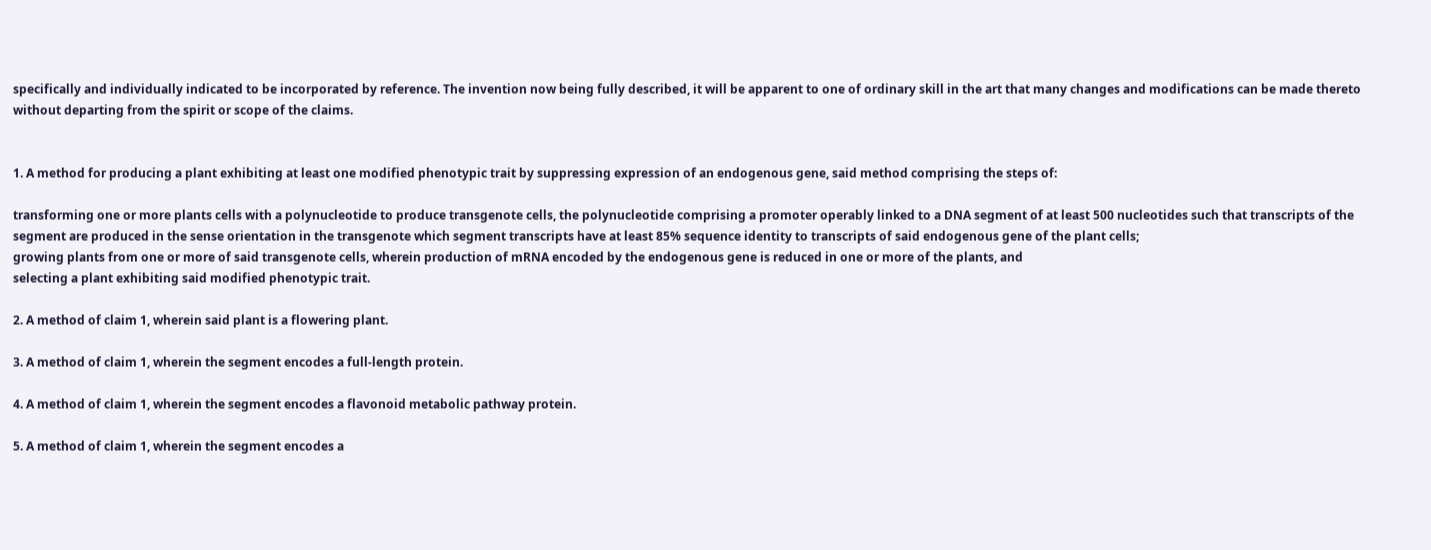specifically and individually indicated to be incorporated by reference. The invention now being fully described, it will be apparent to one of ordinary skill in the art that many changes and modifications can be made thereto without departing from the spirit or scope of the claims.


1. A method for producing a plant exhibiting at least one modified phenotypic trait by suppressing expression of an endogenous gene, said method comprising the steps of:

transforming one or more plants cells with a polynucleotide to produce transgenote cells, the polynucleotide comprising a promoter operably linked to a DNA segment of at least 500 nucleotides such that transcripts of the segment are produced in the sense orientation in the transgenote which segment transcripts have at least 85% sequence identity to transcripts of said endogenous gene of the plant cells;
growing plants from one or more of said transgenote cells, wherein production of mRNA encoded by the endogenous gene is reduced in one or more of the plants, and
selecting a plant exhibiting said modified phenotypic trait.

2. A method of claim 1, wherein said plant is a flowering plant.

3. A method of claim 1, wherein the segment encodes a full-length protein.

4. A method of claim 1, wherein the segment encodes a flavonoid metabolic pathway protein.

5. A method of claim 1, wherein the segment encodes a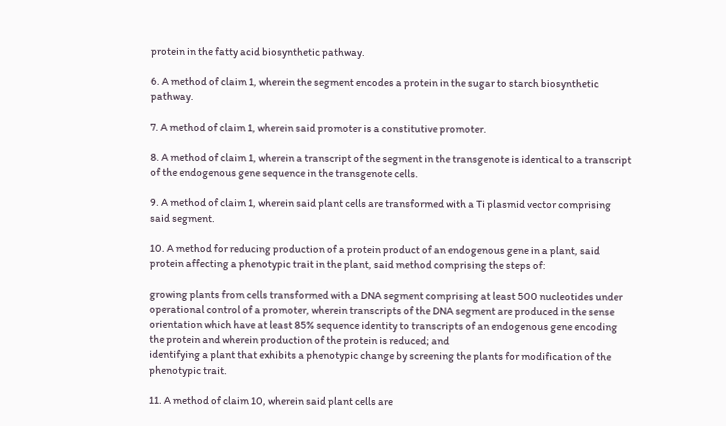protein in the fatty acid biosynthetic pathway.

6. A method of claim 1, wherein the segment encodes a protein in the sugar to starch biosynthetic pathway.

7. A method of claim 1, wherein said promoter is a constitutive promoter.

8. A method of claim 1, wherein a transcript of the segment in the transgenote is identical to a transcript of the endogenous gene sequence in the transgenote cells.

9. A method of claim 1, wherein said plant cells are transformed with a Ti plasmid vector comprising said segment.

10. A method for reducing production of a protein product of an endogenous gene in a plant, said protein affecting a phenotypic trait in the plant, said method comprising the steps of:

growing plants from cells transformed with a DNA segment comprising at least 500 nucleotides under operational control of a promoter, wherein transcripts of the DNA segment are produced in the sense orientation which have at least 85% sequence identity to transcripts of an endogenous gene encoding the protein and wherein production of the protein is reduced; and
identifying a plant that exhibits a phenotypic change by screening the plants for modification of the phenotypic trait.

11. A method of claim 10, wherein said plant cells are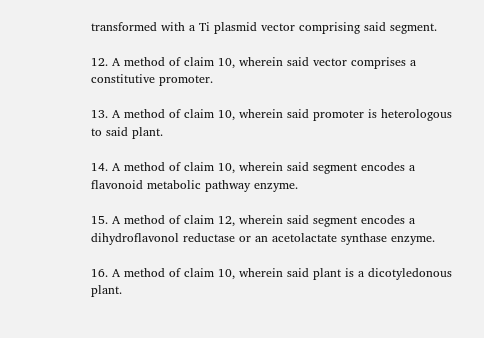transformed with a Ti plasmid vector comprising said segment.

12. A method of claim 10, wherein said vector comprises a constitutive promoter.

13. A method of claim 10, wherein said promoter is heterologous to said plant.

14. A method of claim 10, wherein said segment encodes a flavonoid metabolic pathway enzyme.

15. A method of claim 12, wherein said segment encodes a dihydroflavonol reductase or an acetolactate synthase enzyme.

16. A method of claim 10, wherein said plant is a dicotyledonous plant.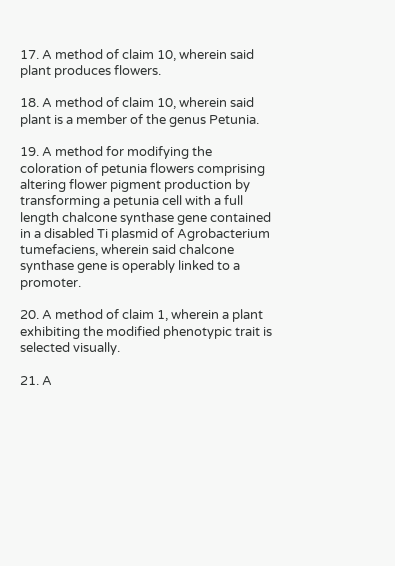17. A method of claim 10, wherein said plant produces flowers.

18. A method of claim 10, wherein said plant is a member of the genus Petunia.

19. A method for modifying the coloration of petunia flowers comprising altering flower pigment production by transforming a petunia cell with a full length chalcone synthase gene contained in a disabled Ti plasmid of Agrobacterium tumefaciens, wherein said chalcone synthase gene is operably linked to a promoter.

20. A method of claim 1, wherein a plant exhibiting the modified phenotypic trait is selected visually.

21. A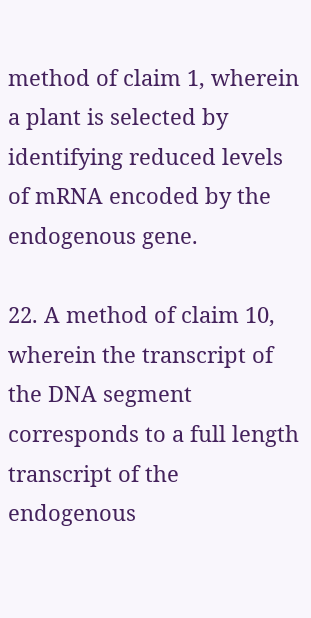method of claim 1, wherein a plant is selected by identifying reduced levels of mRNA encoded by the endogenous gene.

22. A method of claim 10, wherein the transcript of the DNA segment corresponds to a full length transcript of the endogenous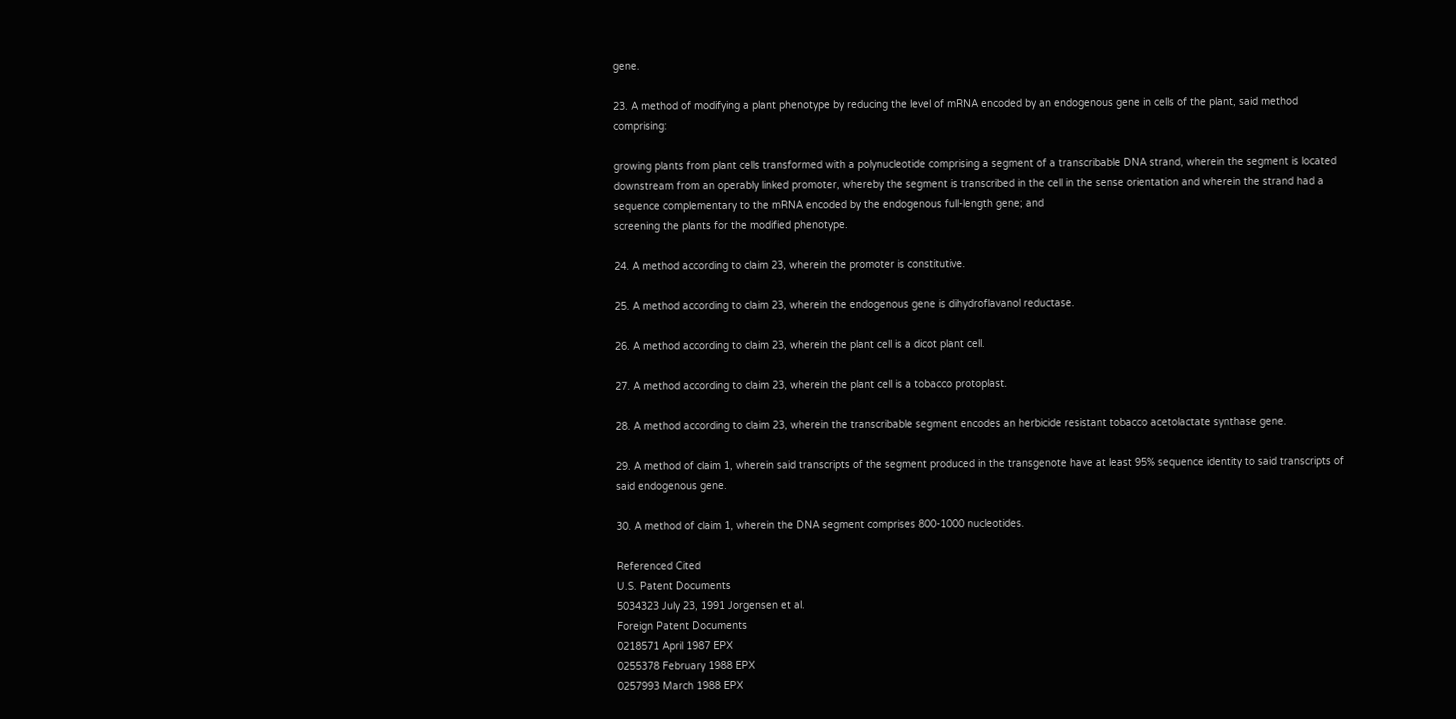gene.

23. A method of modifying a plant phenotype by reducing the level of mRNA encoded by an endogenous gene in cells of the plant, said method comprising:

growing plants from plant cells transformed with a polynucleotide comprising a segment of a transcribable DNA strand, wherein the segment is located downstream from an operably linked promoter, whereby the segment is transcribed in the cell in the sense orientation and wherein the strand had a sequence complementary to the mRNA encoded by the endogenous full-length gene; and
screening the plants for the modified phenotype.

24. A method according to claim 23, wherein the promoter is constitutive.

25. A method according to claim 23, wherein the endogenous gene is dihydroflavanol reductase.

26. A method according to claim 23, wherein the plant cell is a dicot plant cell.

27. A method according to claim 23, wherein the plant cell is a tobacco protoplast.

28. A method according to claim 23, wherein the transcribable segment encodes an herbicide resistant tobacco acetolactate synthase gene.

29. A method of claim 1, wherein said transcripts of the segment produced in the transgenote have at least 95% sequence identity to said transcripts of said endogenous gene.

30. A method of claim 1, wherein the DNA segment comprises 800-1000 nucleotides.

Referenced Cited
U.S. Patent Documents
5034323 July 23, 1991 Jorgensen et al.
Foreign Patent Documents
0218571 April 1987 EPX
0255378 February 1988 EPX
0257993 March 1988 EPX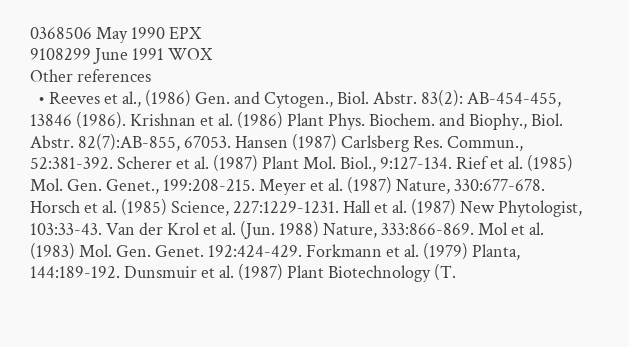0368506 May 1990 EPX
9108299 June 1991 WOX
Other references
  • Reeves et al., (1986) Gen. and Cytogen., Biol. Abstr. 83(2): AB-454-455, 13846 (1986). Krishnan et al. (1986) Plant Phys. Biochem. and Biophy., Biol. Abstr. 82(7):AB-855, 67053. Hansen (1987) Carlsberg Res. Commun., 52:381-392. Scherer et al. (1987) Plant Mol. Biol., 9:127-134. Rief et al. (1985) Mol. Gen. Genet., 199:208-215. Meyer et al. (1987) Nature, 330:677-678. Horsch et al. (1985) Science, 227:1229-1231. Hall et al. (1987) New Phytologist, 103:33-43. Van der Krol et al. (Jun. 1988) Nature, 333:866-869. Mol et al. (1983) Mol. Gen. Genet. 192:424-429. Forkmann et al. (1979) Planta, 144:189-192. Dunsmuir et al. (1987) Plant Biotechnology (T.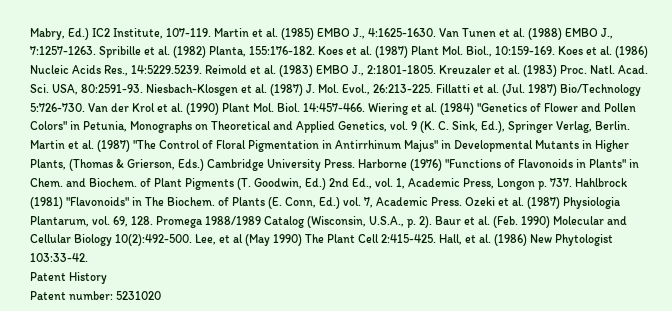Mabry, Ed.) IC2 Institute, 107-119. Martin et al. (1985) EMBO J., 4:1625-1630. Van Tunen et al. (1988) EMBO J., 7:1257-1263. Spribille et al. (1982) Planta, 155:176-182. Koes et al. (1987) Plant Mol. Biol., 10:159-169. Koes et al. (1986) Nucleic Acids Res., 14:5229.5239. Reimold et al. (1983) EMBO J., 2:1801-1805. Kreuzaler et al. (1983) Proc. Natl. Acad. Sci. USA, 80:2591-93. Niesbach-Klosgen et al. (1987) J. Mol. Evol., 26:213-225. Fillatti et al. (Jul. 1987) Bio/Technology 5:726-730. Van der Krol et al. (1990) Plant Mol. Biol. 14:457-466. Wiering et al. (1984) "Genetics of Flower and Pollen Colors" in Petunia, Monographs on Theoretical and Applied Genetics, vol. 9 (K. C. Sink, Ed.), Springer Verlag, Berlin. Martin et al. (1987) "The Control of Floral Pigmentation in Antirrhinum Majus" in Developmental Mutants in Higher Plants, (Thomas & Grierson, Eds.) Cambridge University Press. Harborne (1976) "Functions of Flavonoids in Plants" in Chem. and Biochem. of Plant Pigments (T. Goodwin, Ed.) 2nd Ed., vol. 1, Academic Press, Longon p. 737. Hahlbrock (1981) "Flavonoids" in The Biochem. of Plants (E. Conn, Ed.) vol. 7, Academic Press. Ozeki et al. (1987) Physiologia Plantarum, vol. 69, 128. Promega 1988/1989 Catalog (Wisconsin, U.S.A., p. 2). Baur et al. (Feb. 1990) Molecular and Cellular Biology 10(2):492-500. Lee, et al (May 1990) The Plant Cell 2:415-425. Hall, et al. (1986) New Phytologist 103:33-42.
Patent History
Patent number: 5231020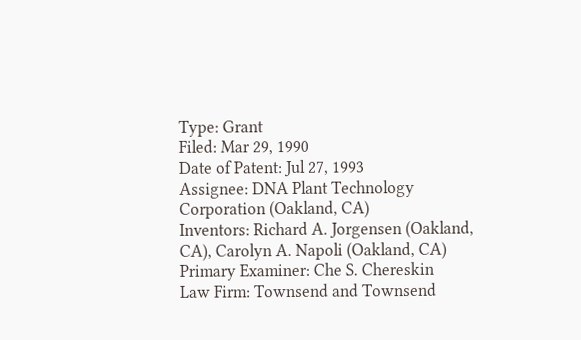Type: Grant
Filed: Mar 29, 1990
Date of Patent: Jul 27, 1993
Assignee: DNA Plant Technology Corporation (Oakland, CA)
Inventors: Richard A. Jorgensen (Oakland, CA), Carolyn A. Napoli (Oakland, CA)
Primary Examiner: Che S. Chereskin
Law Firm: Townsend and Townsend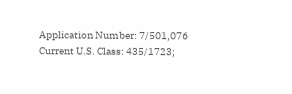Application Number: 7/501,076
Current U.S. Class: 435/1723;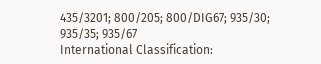435/3201; 800/205; 800/DIG67; 935/30; 935/35; 935/67
International Classification: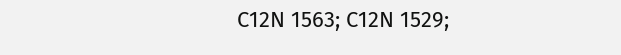C12N 1563; C12N 1529;